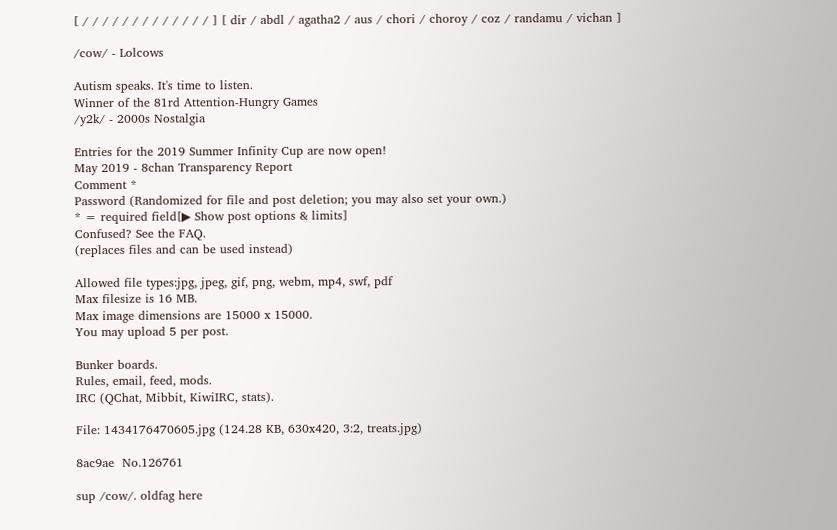[ / / / / / / / / / / / / / ] [ dir / abdl / agatha2 / aus / chori / choroy / coz / randamu / vichan ]

/cow/ - Lolcows

Autism speaks. It's time to listen.
Winner of the 81rd Attention-Hungry Games
/y2k/ - 2000s Nostalgia

Entries for the 2019 Summer Infinity Cup are now open!
May 2019 - 8chan Transparency Report
Comment *
Password (Randomized for file and post deletion; you may also set your own.)
* = required field[▶ Show post options & limits]
Confused? See the FAQ.
(replaces files and can be used instead)

Allowed file types:jpg, jpeg, gif, png, webm, mp4, swf, pdf
Max filesize is 16 MB.
Max image dimensions are 15000 x 15000.
You may upload 5 per post.

Bunker boards.
Rules, email, feed, mods.
IRC (QChat, Mibbit, KiwiIRC, stats).

File: 1434176470605.jpg (124.28 KB, 630x420, 3:2, treats.jpg)

8ac9ae  No.126761

sup /cow/. oldfag here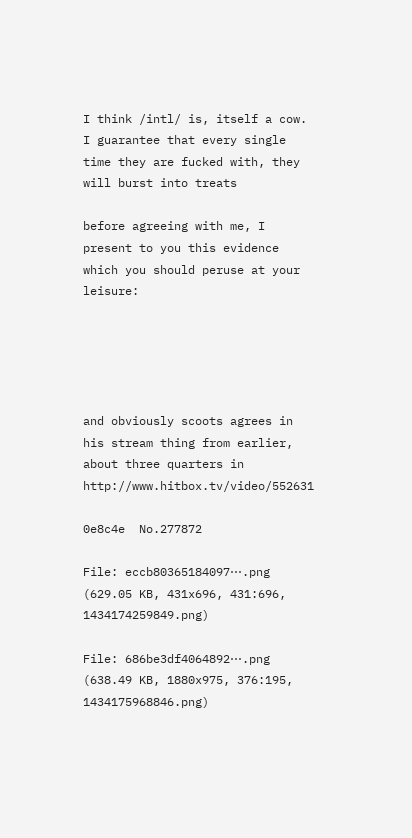I think /intl/ is, itself a cow. I guarantee that every single time they are fucked with, they will burst into treats

before agreeing with me, I present to you this evidence which you should peruse at your leisure:





and obviously scoots agrees in his stream thing from earlier, about three quarters in http://www.hitbox.tv/video/552631

0e8c4e  No.277872

File: eccb80365184097⋯.png (629.05 KB, 431x696, 431:696, 1434174259849.png)

File: 686be3df4064892⋯.png (638.49 KB, 1880x975, 376:195, 1434175968846.png)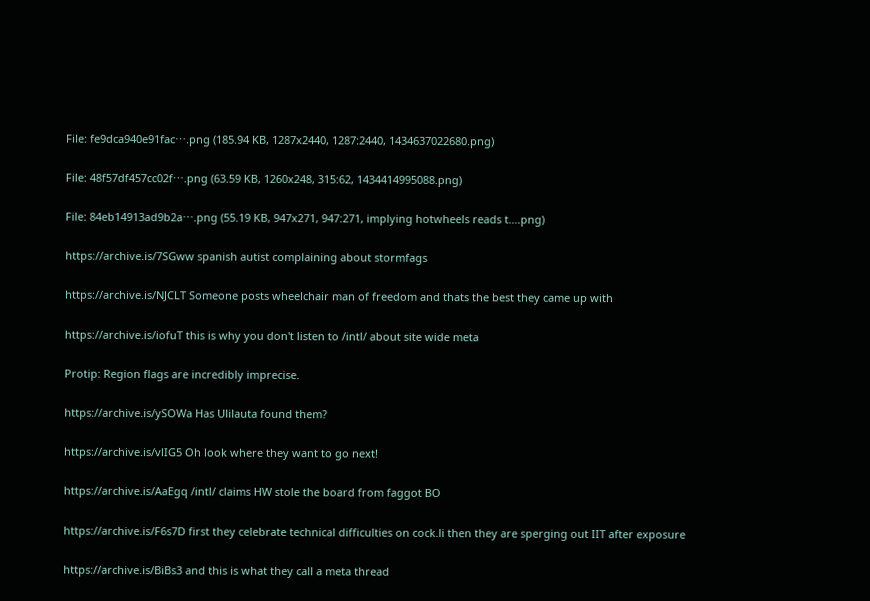File: fe9dca940e91fac⋯.png (185.94 KB, 1287x2440, 1287:2440, 1434637022680.png)

File: 48f57df457cc02f⋯.png (63.59 KB, 1260x248, 315:62, 1434414995088.png)

File: 84eb14913ad9b2a⋯.png (55.19 KB, 947x271, 947:271, implying hotwheels reads t….png)

https://archive.is/7SGww spanish autist complaining about stormfags

https://archive.is/NJCLT Someone posts wheelchair man of freedom and thats the best they came up with

https://archive.is/iofuT this is why you don't listen to /intl/ about site wide meta

Protip: Region flags are incredibly imprecise.

https://archive.is/ySOWa Has Ulilauta found them?

https://archive.is/vlIG5 Oh look where they want to go next!

https://archive.is/AaEgq /intl/ claims HW stole the board from faggot BO

https://archive.is/F6s7D first they celebrate technical difficulties on cock.li then they are sperging out IIT after exposure

https://archive.is/BiBs3 and this is what they call a meta thread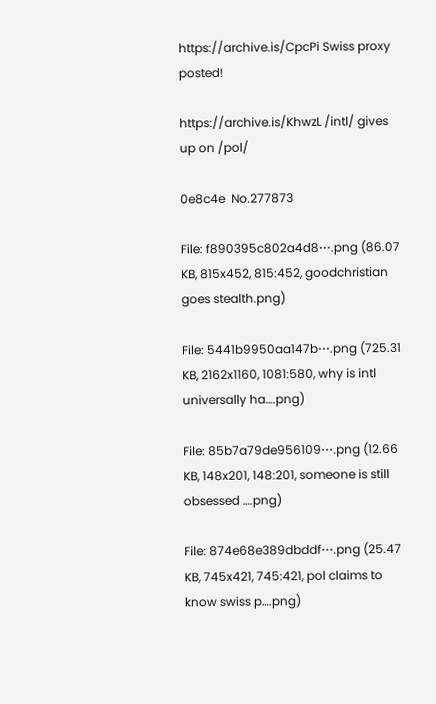https://archive.is/CpcPi Swiss proxy posted!

https://archive.is/KhwzL /intl/ gives up on /pol/

0e8c4e  No.277873

File: f890395c802a4d8⋯.png (86.07 KB, 815x452, 815:452, goodchristian goes stealth.png)

File: 5441b9950aa147b⋯.png (725.31 KB, 2162x1160, 1081:580, why is intl universally ha….png)

File: 85b7a79de956109⋯.png (12.66 KB, 148x201, 148:201, someone is still obsessed ….png)

File: 874e68e389dbddf⋯.png (25.47 KB, 745x421, 745:421, pol claims to know swiss p….png)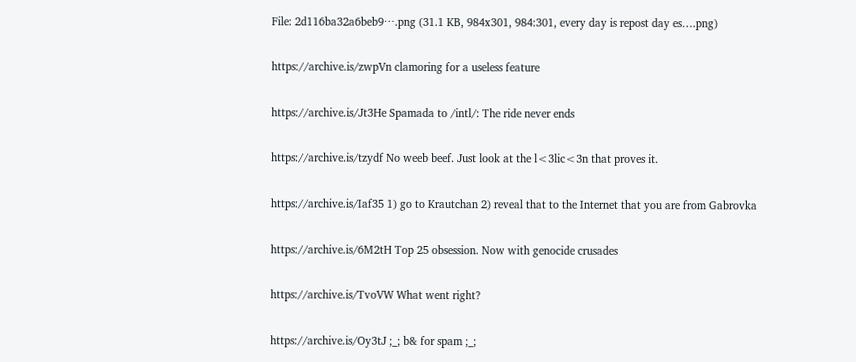File: 2d116ba32a6beb9⋯.png (31.1 KB, 984x301, 984:301, every day is repost day es….png)

https://archive.is/zwpVn clamoring for a useless feature

https://archive.is/Jt3He Spamada to /intl/: The ride never ends

https://archive.is/tzydf No weeb beef. Just look at the l<3lic<3n that proves it.

https://archive.is/Iaf35 1) go to Krautchan 2) reveal that to the Internet that you are from Gabrovka

https://archive.is/6M2tH Top 25 obsession. Now with genocide crusades

https://archive.is/TvoVW What went right?

https://archive.is/Oy3tJ ;_; b& for spam ;_;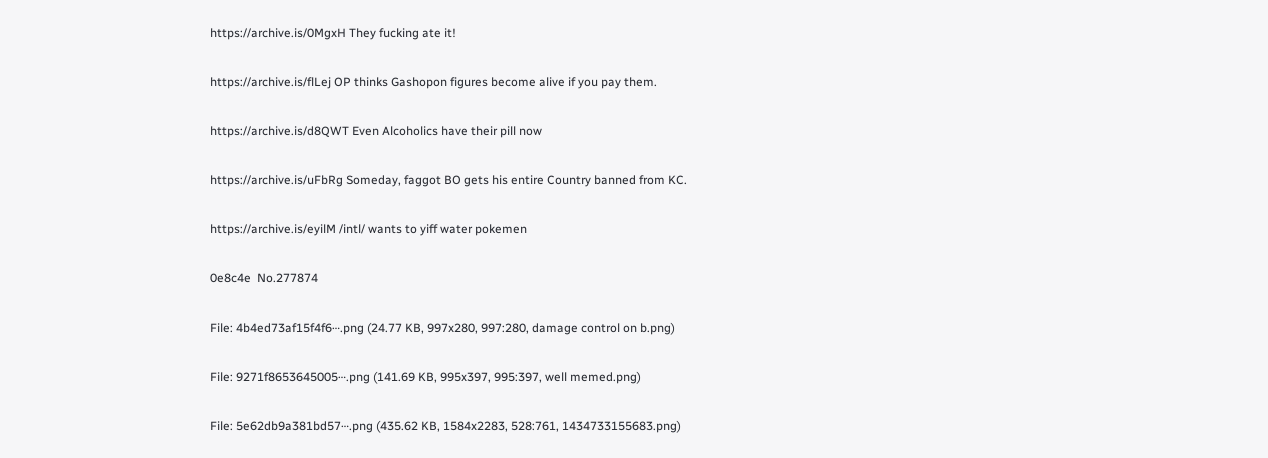https://archive.is/0MgxH They fucking ate it!

https://archive.is/flLej OP thinks Gashopon figures become alive if you pay them.

https://archive.is/d8QWT Even Alcoholics have their pill now

https://archive.is/uFbRg Someday, faggot BO gets his entire Country banned from KC.

https://archive.is/eyilM /intl/ wants to yiff water pokemen

0e8c4e  No.277874

File: 4b4ed73af15f4f6⋯.png (24.77 KB, 997x280, 997:280, damage control on b.png)

File: 9271f8653645005⋯.png (141.69 KB, 995x397, 995:397, well memed.png)

File: 5e62db9a381bd57⋯.png (435.62 KB, 1584x2283, 528:761, 1434733155683.png)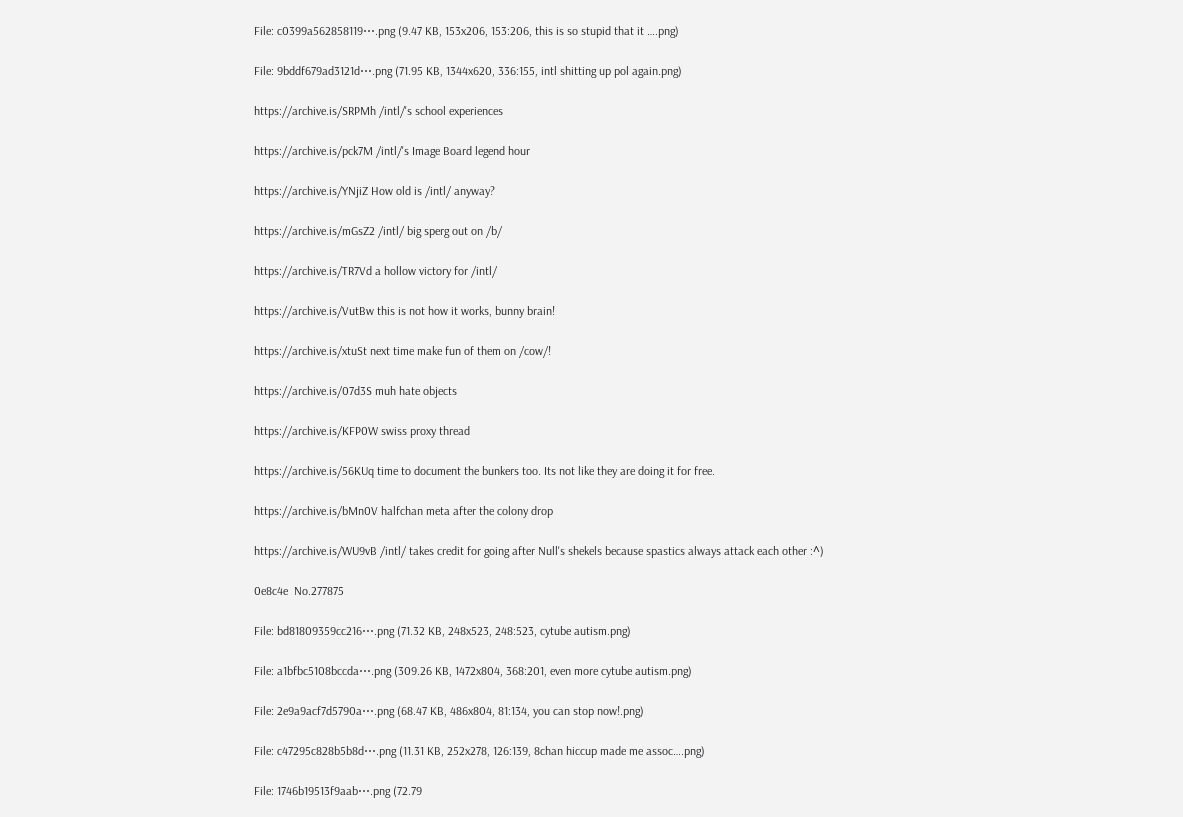File: c0399a562858119⋯.png (9.47 KB, 153x206, 153:206, this is so stupid that it ….png)

File: 9bddf679ad3121d⋯.png (71.95 KB, 1344x620, 336:155, intl shitting up pol again.png)

https://archive.is/SRPMh /intl/'s school experiences

https://archive.is/pck7M /intl/'s Image Board legend hour

https://archive.is/YNjiZ How old is /intl/ anyway?

https://archive.is/mGsZ2 /intl/ big sperg out on /b/

https://archive.is/TR7Vd a hollow victory for /intl/

https://archive.is/VutBw this is not how it works, bunny brain!

https://archive.is/xtuSt next time make fun of them on /cow/!

https://archive.is/07d3S muh hate objects

https://archive.is/KFP0W swiss proxy thread

https://archive.is/56KUq time to document the bunkers too. Its not like they are doing it for free.

https://archive.is/bMn0V halfchan meta after the colony drop

https://archive.is/WU9vB /intl/ takes credit for going after Null's shekels because spastics always attack each other :^)

0e8c4e  No.277875

File: bd81809359cc216⋯.png (71.32 KB, 248x523, 248:523, cytube autism.png)

File: a1bfbc5108bccda⋯.png (309.26 KB, 1472x804, 368:201, even more cytube autism.png)

File: 2e9a9acf7d5790a⋯.png (68.47 KB, 486x804, 81:134, you can stop now!.png)

File: c47295c828b5b8d⋯.png (11.31 KB, 252x278, 126:139, 8chan hiccup made me assoc….png)

File: 1746b19513f9aab⋯.png (72.79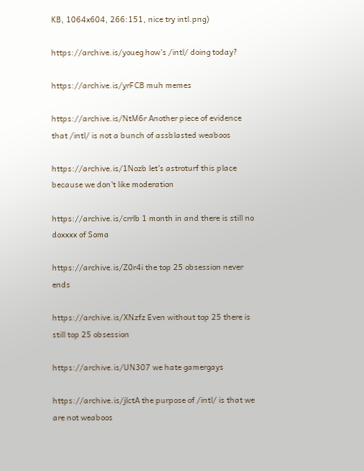KB, 1064x604, 266:151, nice try intl.png)

https://archive.is/youeg how's /intl/ doing today?

https://archive.is/yrFCB muh memes

https://archive.is/NtM6r Another piece of evidence that /intl/ is not a bunch of assblasted weaboos

https://archive.is/1Nozb let's astroturf this place because we don't like moderation

https://archive.is/crrlb 1 month in and there is still no doxxxx of Soma

https://archive.is/Z0r4i the top 25 obsession never ends

https://archive.is/XNzfz Even without top 25 there is still top 25 obsession

https://archive.is/UN307 we hate gamergays

https://archive.is/jlctA the purpose of /intl/ is that we are not weaboos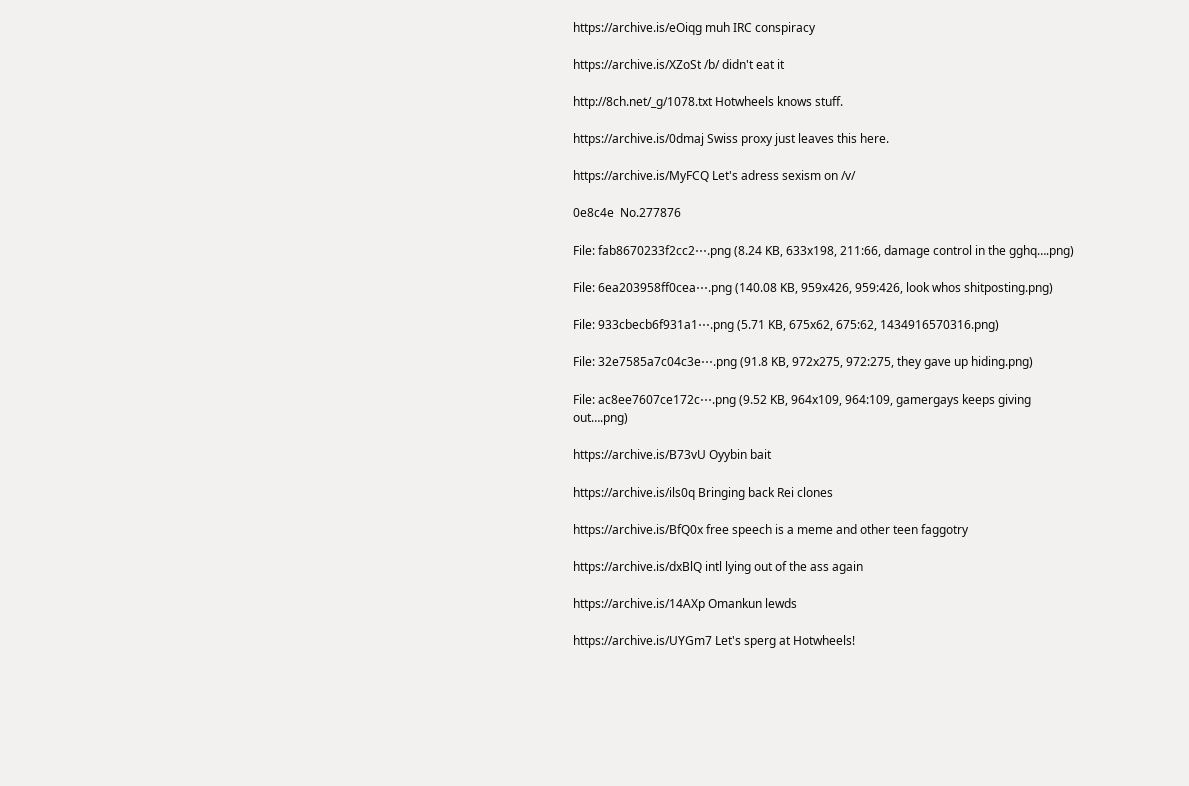https://archive.is/eOiqg muh IRC conspiracy

https://archive.is/XZoSt /b/ didn't eat it

http://8ch.net/_g/1078.txt Hotwheels knows stuff.

https://archive.is/0dmaj Swiss proxy just leaves this here.

https://archive.is/MyFCQ Let's adress sexism on /v/

0e8c4e  No.277876

File: fab8670233f2cc2⋯.png (8.24 KB, 633x198, 211:66, damage control in the gghq….png)

File: 6ea203958ff0cea⋯.png (140.08 KB, 959x426, 959:426, look whos shitposting.png)

File: 933cbecb6f931a1⋯.png (5.71 KB, 675x62, 675:62, 1434916570316.png)

File: 32e7585a7c04c3e⋯.png (91.8 KB, 972x275, 972:275, they gave up hiding.png)

File: ac8ee7607ce172c⋯.png (9.52 KB, 964x109, 964:109, gamergays keeps giving out….png)

https://archive.is/B73vU Oyybin bait

https://archive.is/ils0q Bringing back Rei clones

https://archive.is/BfQ0x free speech is a meme and other teen faggotry

https://archive.is/dxBlQ intl lying out of the ass again

https://archive.is/14AXp Omankun lewds

https://archive.is/UYGm7 Let's sperg at Hotwheels!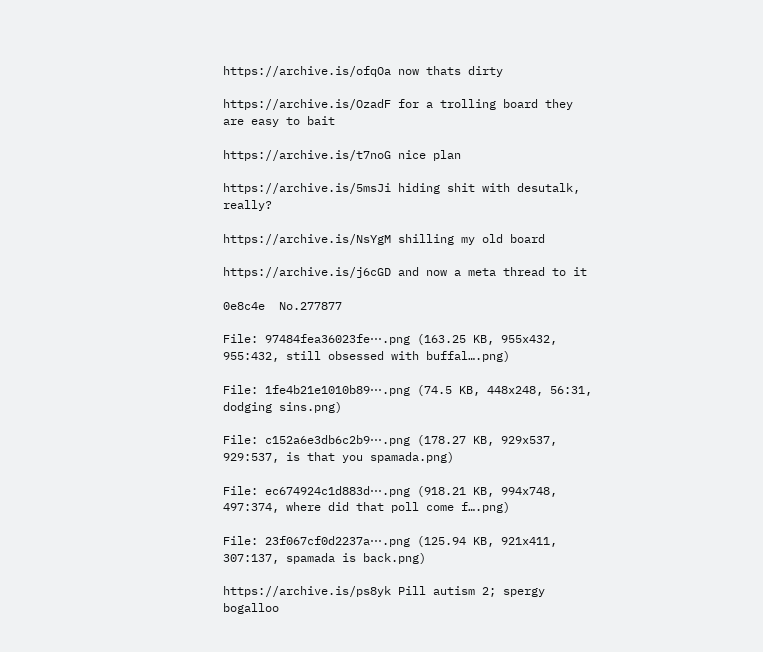https://archive.is/ofqOa now thats dirty

https://archive.is/OzadF for a trolling board they are easy to bait

https://archive.is/t7noG nice plan

https://archive.is/5msJi hiding shit with desutalk, really?

https://archive.is/NsYgM shilling my old board

https://archive.is/j6cGD and now a meta thread to it

0e8c4e  No.277877

File: 97484fea36023fe⋯.png (163.25 KB, 955x432, 955:432, still obsessed with buffal….png)

File: 1fe4b21e1010b89⋯.png (74.5 KB, 448x248, 56:31, dodging sins.png)

File: c152a6e3db6c2b9⋯.png (178.27 KB, 929x537, 929:537, is that you spamada.png)

File: ec674924c1d883d⋯.png (918.21 KB, 994x748, 497:374, where did that poll come f….png)

File: 23f067cf0d2237a⋯.png (125.94 KB, 921x411, 307:137, spamada is back.png)

https://archive.is/ps8yk Pill autism 2; spergy bogalloo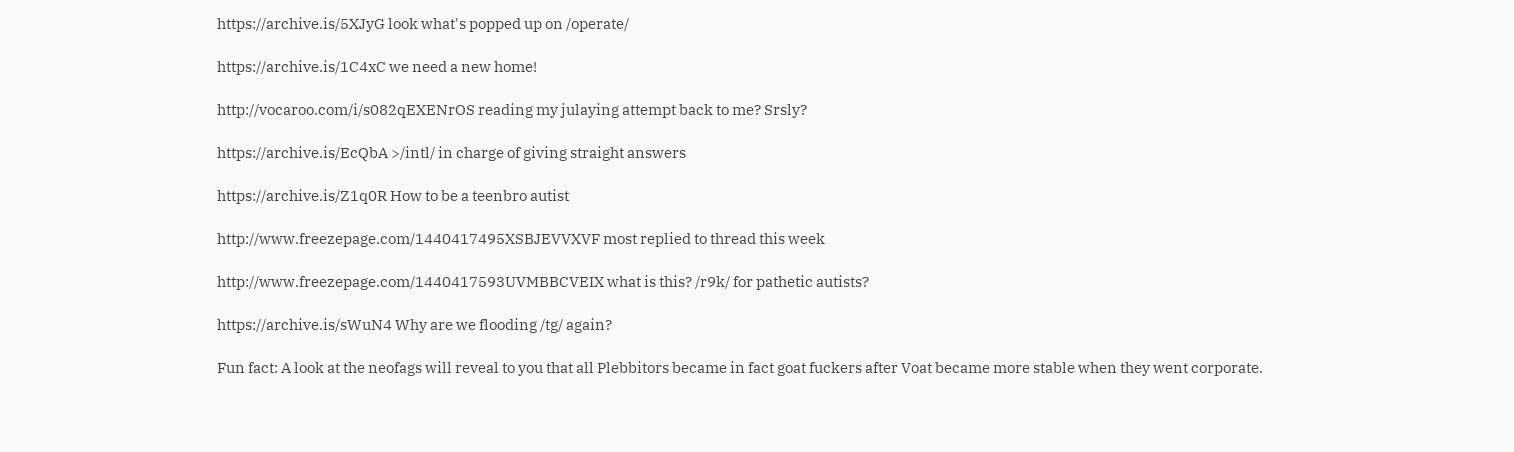https://archive.is/5XJyG look what's popped up on /operate/

https://archive.is/1C4xC we need a new home!

http://vocaroo.com/i/s082qEXENrOS reading my julaying attempt back to me? Srsly?

https://archive.is/EcQbA >/intl/ in charge of giving straight answers

https://archive.is/Z1q0R How to be a teenbro autist

http://www.freezepage.com/1440417495XSBJEVVXVF most replied to thread this week

http://www.freezepage.com/1440417593UVMBBCVEIX what is this? /r9k/ for pathetic autists?

https://archive.is/sWuN4 Why are we flooding /tg/ again?

Fun fact: A look at the neofags will reveal to you that all Plebbitors became in fact goat fuckers after Voat became more stable when they went corporate.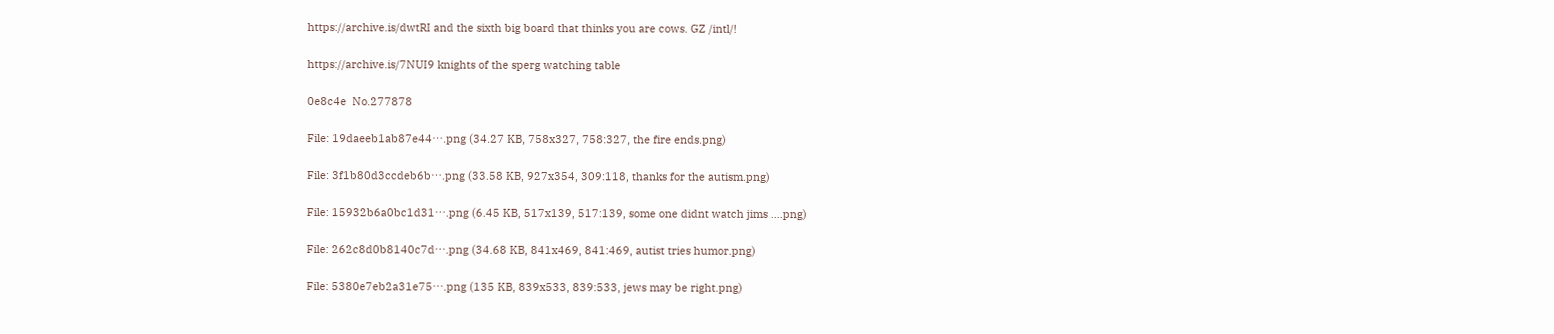https://archive.is/dwtRI and the sixth big board that thinks you are cows. GZ /intl/!

https://archive.is/7NUI9 knights of the sperg watching table

0e8c4e  No.277878

File: 19daeeb1ab87e44⋯.png (34.27 KB, 758x327, 758:327, the fire ends.png)

File: 3f1b80d3ccdeb6b⋯.png (33.58 KB, 927x354, 309:118, thanks for the autism.png)

File: 15932b6a0bc1d31⋯.png (6.45 KB, 517x139, 517:139, some one didnt watch jims ….png)

File: 262c8d0b8140c7d⋯.png (34.68 KB, 841x469, 841:469, autist tries humor.png)

File: 5380e7eb2a31e75⋯.png (135 KB, 839x533, 839:533, jews may be right.png)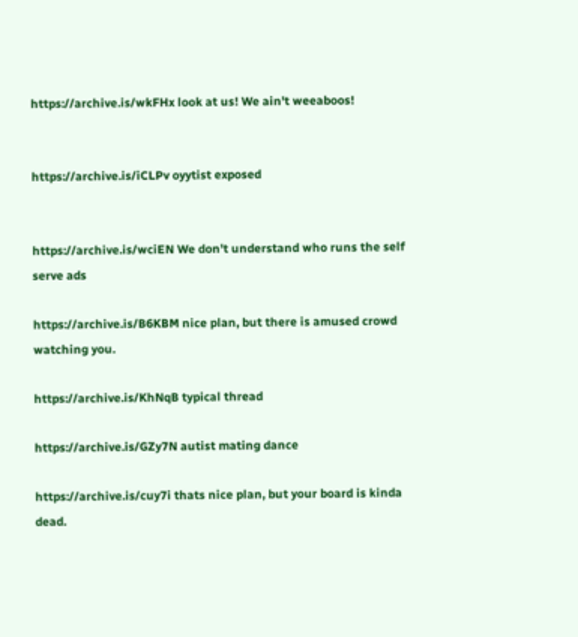https://archive.is/wkFHx look at us! We ain't weeaboos!


https://archive.is/iCLPv oyytist exposed


https://archive.is/wciEN We don't understand who runs the self serve ads

https://archive.is/B6KBM nice plan, but there is amused crowd watching you.

https://archive.is/KhNqB typical thread

https://archive.is/GZy7N autist mating dance

https://archive.is/cuy7i thats nice plan, but your board is kinda dead.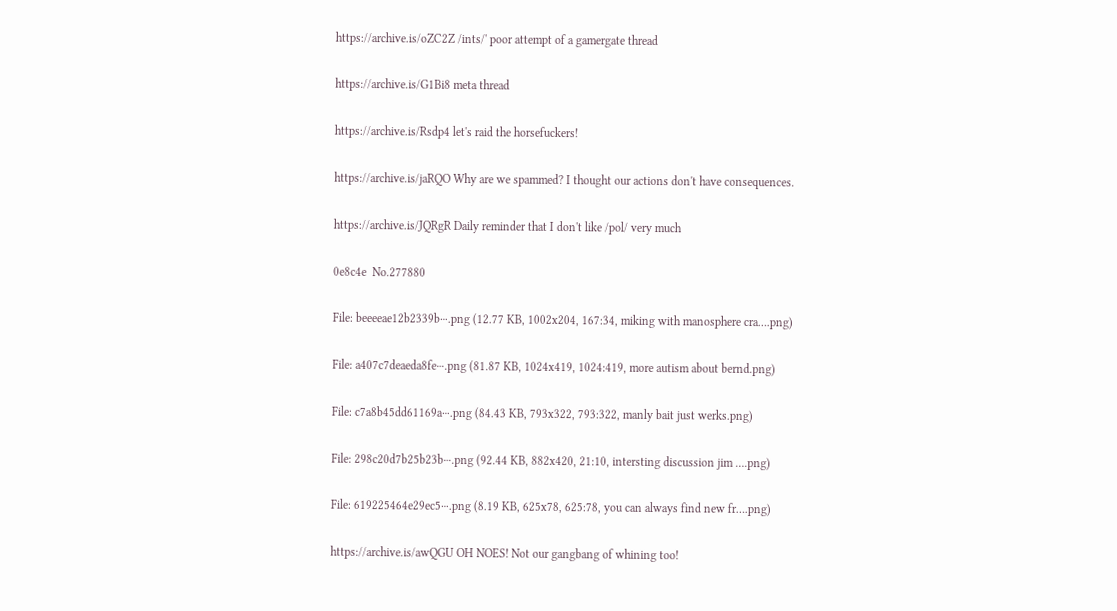https://archive.is/oZC2Z /ints/' poor attempt of a gamergate thread

https://archive.is/G1Bi8 meta thread

https://archive.is/Rsdp4 let's raid the horsefuckers!

https://archive.is/jaRQO Why are we spammed? I thought our actions don't have consequences.

https://archive.is/JQRgR Daily reminder that I don't like /pol/ very much

0e8c4e  No.277880

File: beeeeae12b2339b⋯.png (12.77 KB, 1002x204, 167:34, miking with manosphere cra….png)

File: a407c7deaeda8fe⋯.png (81.87 KB, 1024x419, 1024:419, more autism about bernd.png)

File: c7a8b45dd61169a⋯.png (84.43 KB, 793x322, 793:322, manly bait just werks.png)

File: 298c20d7b25b23b⋯.png (92.44 KB, 882x420, 21:10, intersting discussion jim ….png)

File: 619225464e29ec5⋯.png (8.19 KB, 625x78, 625:78, you can always find new fr….png)

https://archive.is/awQGU OH NOES! Not our gangbang of whining too!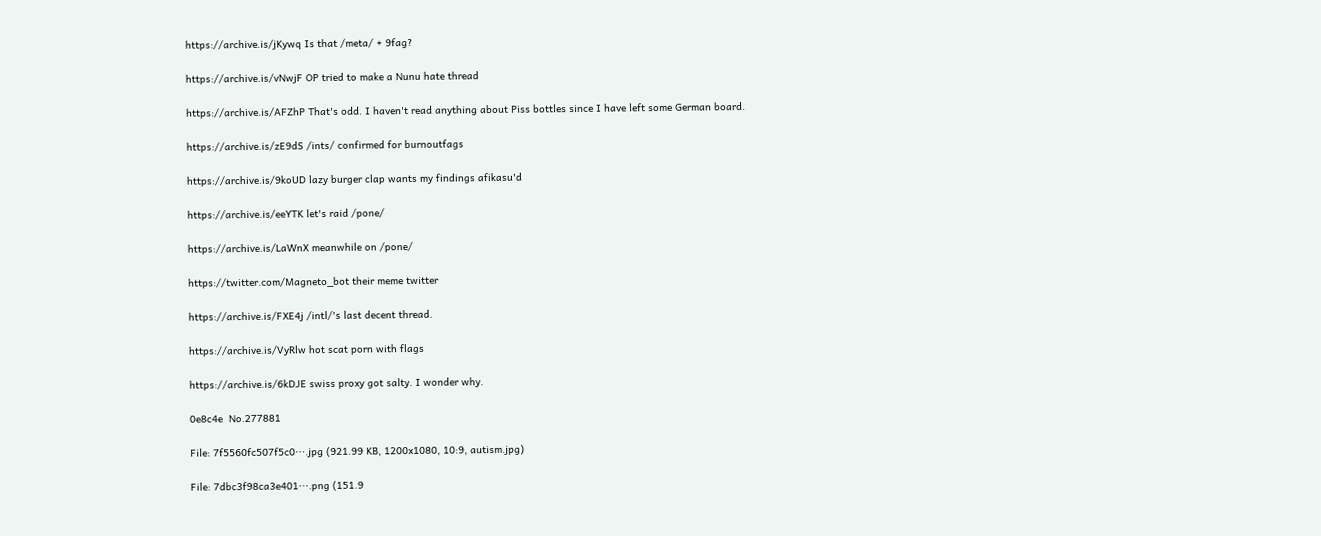https://archive.is/jKywq Is that /meta/ + 9fag?

https://archive.is/vNwjF OP tried to make a Nunu hate thread

https://archive.is/AFZhP That's odd. I haven't read anything about Piss bottles since I have left some German board.

https://archive.is/zE9dS /ints/ confirmed for burnoutfags

https://archive.is/9koUD lazy burger clap wants my findings afikasu'd

https://archive.is/eeYTK let's raid /pone/

https://archive.is/LaWnX meanwhile on /pone/

https://twitter.com/Magneto_bot their meme twitter

https://archive.is/FXE4j /intl/'s last decent thread.

https://archive.is/VyRlw hot scat porn with flags

https://archive.is/6kDJE swiss proxy got salty. I wonder why.

0e8c4e  No.277881

File: 7f5560fc507f5c0⋯.jpg (921.99 KB, 1200x1080, 10:9, autism.jpg)

File: 7dbc3f98ca3e401⋯.png (151.9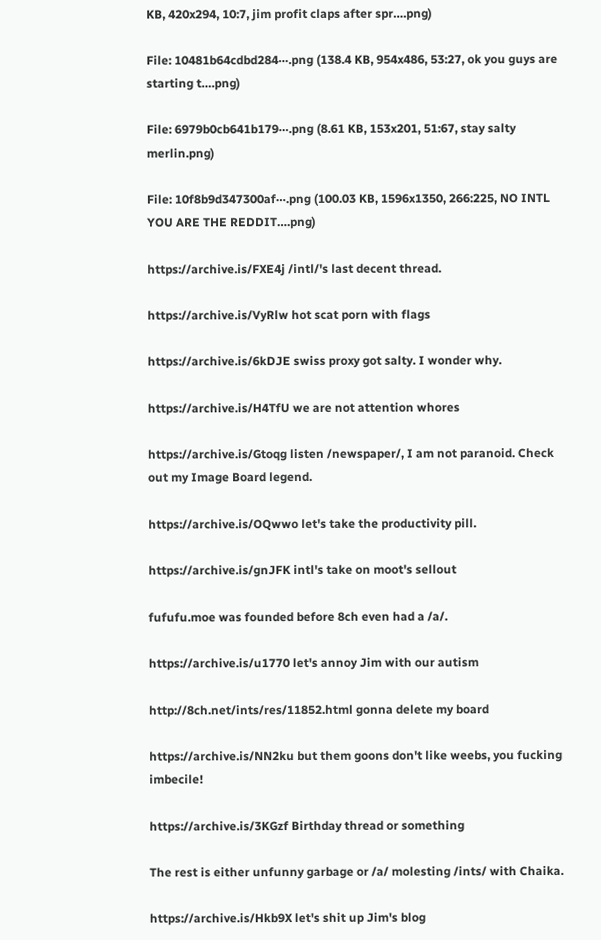KB, 420x294, 10:7, jim profit claps after spr….png)

File: 10481b64cdbd284⋯.png (138.4 KB, 954x486, 53:27, ok you guys are starting t….png)

File: 6979b0cb641b179⋯.png (8.61 KB, 153x201, 51:67, stay salty merlin.png)

File: 10f8b9d347300af⋯.png (100.03 KB, 1596x1350, 266:225, NO INTL YOU ARE THE REDDIT….png)

https://archive.is/FXE4j /intl/'s last decent thread.

https://archive.is/VyRlw hot scat porn with flags

https://archive.is/6kDJE swiss proxy got salty. I wonder why.

https://archive.is/H4TfU we are not attention whores

https://archive.is/Gtoqg listen /newspaper/, I am not paranoid. Check out my Image Board legend.

https://archive.is/OQwwo let's take the productivity pill.

https://archive.is/gnJFK intl's take on moot's sellout

fufufu.moe was founded before 8ch even had a /a/.

https://archive.is/u1770 let's annoy Jim with our autism

http://8ch.net/ints/res/11852.html gonna delete my board

https://archive.is/NN2ku but them goons don't like weebs, you fucking imbecile!

https://archive.is/3KGzf Birthday thread or something

The rest is either unfunny garbage or /a/ molesting /ints/ with Chaika.

https://archive.is/Hkb9X let's shit up Jim's blog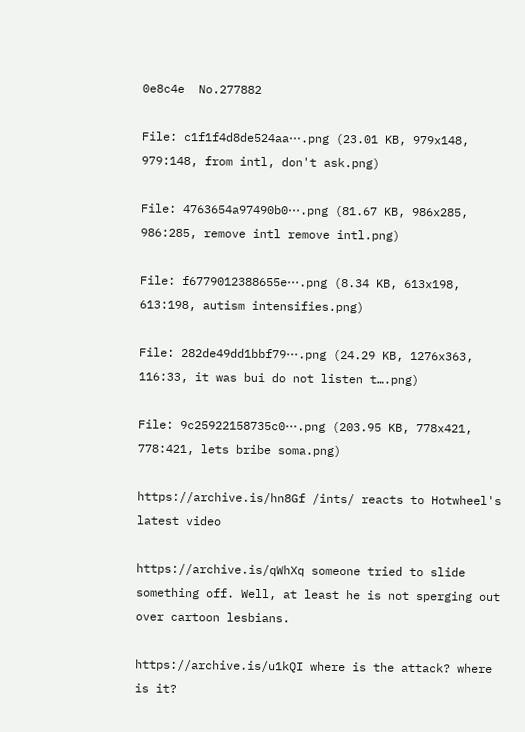0e8c4e  No.277882

File: c1f1f4d8de524aa⋯.png (23.01 KB, 979x148, 979:148, from intl, don't ask.png)

File: 4763654a97490b0⋯.png (81.67 KB, 986x285, 986:285, remove intl remove intl.png)

File: f6779012388655e⋯.png (8.34 KB, 613x198, 613:198, autism intensifies.png)

File: 282de49dd1bbf79⋯.png (24.29 KB, 1276x363, 116:33, it was bui do not listen t….png)

File: 9c25922158735c0⋯.png (203.95 KB, 778x421, 778:421, lets bribe soma.png)

https://archive.is/hn8Gf /ints/ reacts to Hotwheel's latest video

https://archive.is/qWhXq someone tried to slide something off. Well, at least he is not sperging out over cartoon lesbians.

https://archive.is/u1kQI where is the attack? where is it?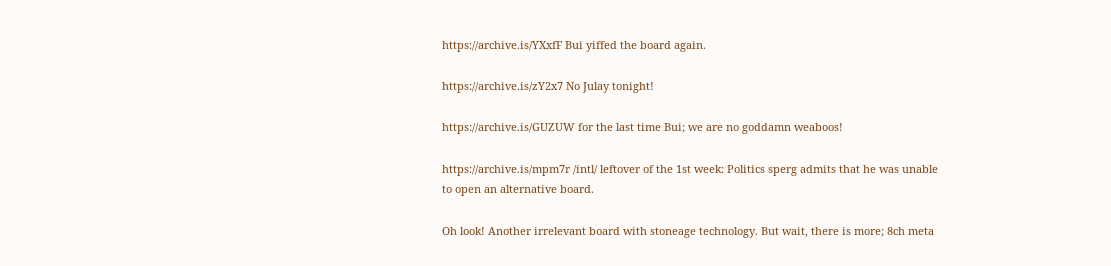https://archive.is/YXxfF Bui yiffed the board again.

https://archive.is/zY2x7 No Julay tonight!

https://archive.is/GUZUW for the last time Bui; we are no goddamn weaboos!

https://archive.is/mpm7r /intl/ leftover of the 1st week: Politics sperg admits that he was unable to open an alternative board.

Oh look! Another irrelevant board with stoneage technology. But wait, there is more; 8ch meta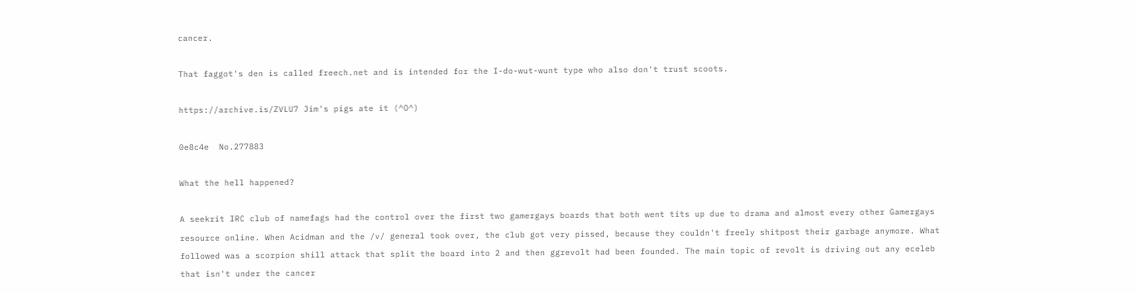cancer.

That faggot's den is called freech.net and is intended for the I-do-wut-wunt type who also don't trust scoots.

https://archive.is/ZVLU7 Jim's pigs ate it (^O^)

0e8c4e  No.277883

What the hell happened?

A seekrit IRC club of namefags had the control over the first two gamergays boards that both went tits up due to drama and almost every other Gamergays resource online. When Acidman and the /v/ general took over, the club got very pissed, because they couldn't freely shitpost their garbage anymore. What followed was a scorpion shill attack that split the board into 2 and then ggrevolt had been founded. The main topic of revolt is driving out any eceleb that isn't under the cancer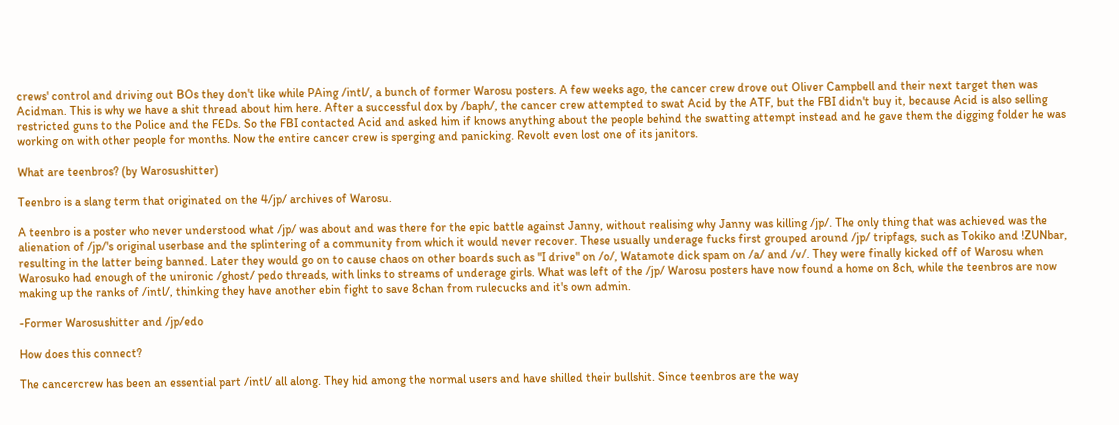crews' control and driving out BOs they don't like while PAing /intl/, a bunch of former Warosu posters. A few weeks ago, the cancer crew drove out Oliver Campbell and their next target then was Acidman. This is why we have a shit thread about him here. After a successful dox by /baph/, the cancer crew attempted to swat Acid by the ATF, but the FBI didn't buy it, because Acid is also selling restricted guns to the Police and the FEDs. So the FBI contacted Acid and asked him if knows anything about the people behind the swatting attempt instead and he gave them the digging folder he was working on with other people for months. Now the entire cancer crew is sperging and panicking. Revolt even lost one of its janitors.

What are teenbros? (by Warosushitter)

Teenbro is a slang term that originated on the 4/jp/ archives of Warosu.

A teenbro is a poster who never understood what /jp/ was about and was there for the epic battle against Janny, without realising why Janny was killing /jp/. The only thing that was achieved was the alienation of /jp/'s original userbase and the splintering of a community from which it would never recover. These usually underage fucks first grouped around /jp/ tripfags, such as Tokiko and !ZUNbar, resulting in the latter being banned. Later they would go on to cause chaos on other boards such as "I drive" on /o/, Watamote dick spam on /a/ and /v/. They were finally kicked off of Warosu when Warosuko had enough of the unironic /ghost/ pedo threads, with links to streams of underage girls. What was left of the /jp/ Warosu posters have now found a home on 8ch, while the teenbros are now making up the ranks of /intl/, thinking they have another ebin fight to save 8chan from rulecucks and it's own admin.

-Former Warosushitter and /jp/edo

How does this connect?

The cancercrew has been an essential part /intl/ all along. They hid among the normal users and have shilled their bullshit. Since teenbros are the way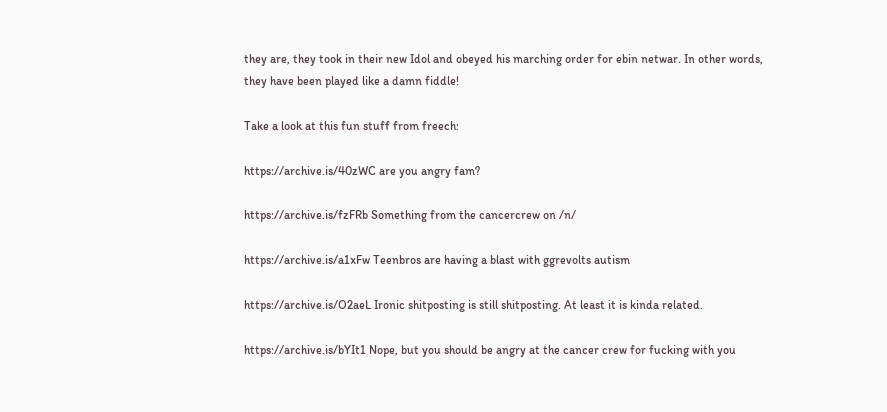they are, they took in their new Idol and obeyed his marching order for ebin netwar. In other words, they have been played like a damn fiddle!

Take a look at this fun stuff from freech:

https://archive.is/40zWC are you angry fam?

https://archive.is/fzFRb Something from the cancercrew on /n/

https://archive.is/a1xFw Teenbros are having a blast with ggrevolts autism

https://archive.is/O2aeL Ironic shitposting is still shitposting. At least it is kinda related.

https://archive.is/bYIt1 Nope, but you should be angry at the cancer crew for fucking with you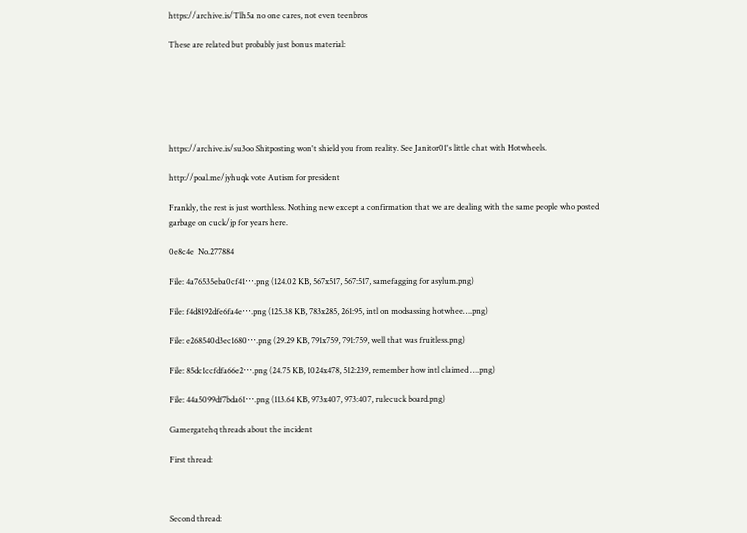https://archive.is/Tlh5a no one cares, not even teenbros

These are related but probably just bonus material:






https://archive.is/su3oo Shitposting won't shield you from reality. See Janitor01's little chat with Hotwheels.

http://poal.me/jyhuqk vote Autism for president

Frankly, the rest is just worthless. Nothing new except a confirmation that we are dealing with the same people who posted garbage on cuck/jp for years here.

0e8c4e  No.277884

File: 4a76535eba0cf41⋯.png (124.02 KB, 567x517, 567:517, samefagging for asylum.png)

File: f4d8192dfe6fa4e⋯.png (125.38 KB, 783x285, 261:95, intl on modsassing hotwhee….png)

File: e268540d3ec1680⋯.png (29.29 KB, 791x759, 791:759, well that was fruitless.png)

File: 85dc1ccfdfa66e2⋯.png (24.75 KB, 1024x478, 512:239, remember how intl claimed ….png)

File: 44a5099df7bda61⋯.png (113.64 KB, 973x407, 973:407, rulecuck board.png)

Gamergatehq threads about the incident

First thread:



Second thread: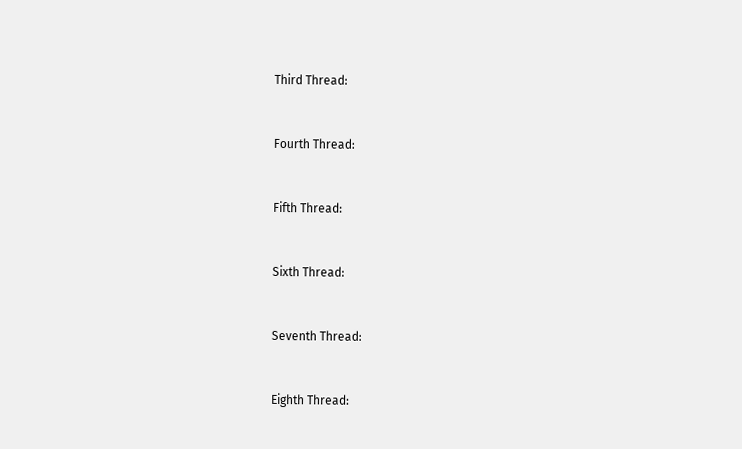Third Thread:



Fourth Thread:



Fifth Thread:



Sixth Thread:



Seventh Thread:



Eighth Thread: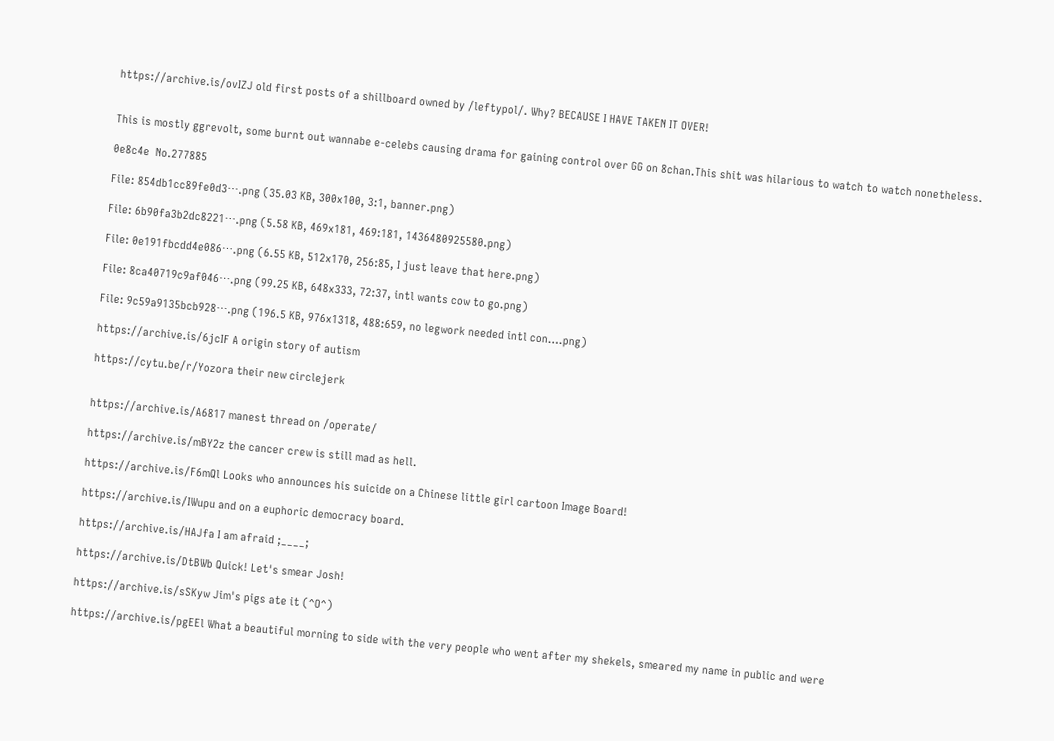https://archive.is/ovIZJ old first posts of a shillboard owned by /leftypol/. Why? BECAUSE I HAVE TAKEN IT OVER!


This is mostly ggrevolt, some burnt out wannabe e-celebs causing drama for gaining control over GG on 8chan.This shit was hilarious to watch to watch nonetheless.

0e8c4e  No.277885

File: 854db1cc89fe0d3⋯.png (35.03 KB, 300x100, 3:1, banner.png)

File: 6b90fa3b2dc8221⋯.png (5.58 KB, 469x181, 469:181, 1436480925580.png)

File: 0e191fbcdd4e086⋯.png (6.55 KB, 512x170, 256:85, I just leave that here.png)

File: 8ca40719c9af046⋯.png (99.25 KB, 648x333, 72:37, intl wants cow to go.png)

File: 9c59a9135bcb928⋯.png (196.5 KB, 976x1318, 488:659, no legwork needed intl con….png)

https://archive.is/6jcIF A origin story of autism

https://cytu.be/r/Yozora their new circlejerk


https://archive.is/A6817 manest thread on /operate/

https://archive.is/mBY2z the cancer crew is still mad as hell.

https://archive.is/F6mQl Looks who announces his suicide on a Chinese little girl cartoon Image Board!

https://archive.is/IWupu and on a euphoric democracy board.

https://archive.is/HAJfa I am afraid ;____;

https://archive.is/DtBWb Quick! Let's smear Josh!

https://archive.is/sSKyw Jim's pigs ate it (^O^)

https://archive.is/pgEEl What a beautiful morning to side with the very people who went after my shekels, smeared my name in public and were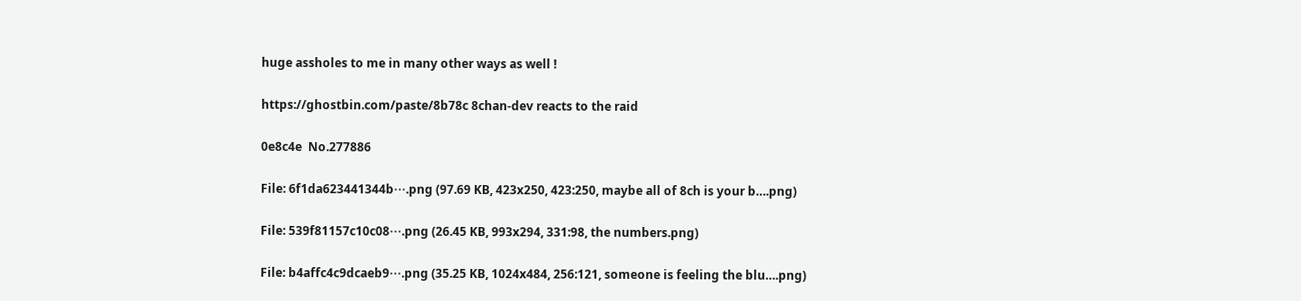huge assholes to me in many other ways as well !

https://ghostbin.com/paste/8b78c 8chan-dev reacts to the raid

0e8c4e  No.277886

File: 6f1da623441344b⋯.png (97.69 KB, 423x250, 423:250, maybe all of 8ch is your b….png)

File: 539f81157c10c08⋯.png (26.45 KB, 993x294, 331:98, the numbers.png)

File: b4affc4c9dcaeb9⋯.png (35.25 KB, 1024x484, 256:121, someone is feeling the blu….png)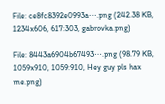File: ce8fc8392e0993a⋯.png (242.38 KB, 1234x606, 617:303, gabrovka.png)

File: 8443a6904b67493⋯.png (98.79 KB, 1059x910, 1059:910, Hey guy pls hax me.png)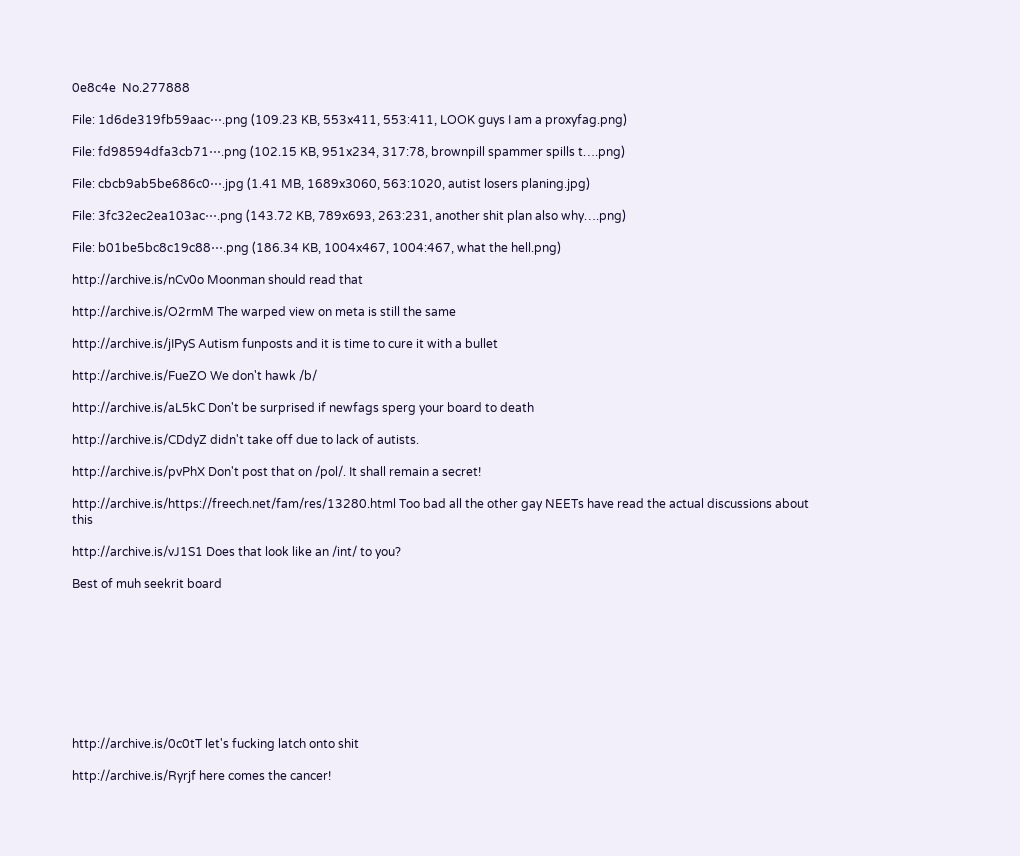0e8c4e  No.277888

File: 1d6de319fb59aac⋯.png (109.23 KB, 553x411, 553:411, LOOK guys I am a proxyfag.png)

File: fd98594dfa3cb71⋯.png (102.15 KB, 951x234, 317:78, brownpill spammer spills t….png)

File: cbcb9ab5be686c0⋯.jpg (1.41 MB, 1689x3060, 563:1020, autist losers planing.jpg)

File: 3fc32ec2ea103ac⋯.png (143.72 KB, 789x693, 263:231, another shit plan also why….png)

File: b01be5bc8c19c88⋯.png (186.34 KB, 1004x467, 1004:467, what the hell.png)

http://archive.is/nCv0o Moonman should read that

http://archive.is/O2rmM The warped view on meta is still the same

http://archive.is/jIPyS Autism funposts and it is time to cure it with a bullet

http://archive.is/FueZO We don't hawk /b/

http://archive.is/aL5kC Don't be surprised if newfags sperg your board to death

http://archive.is/CDdyZ didn't take off due to lack of autists.

http://archive.is/pvPhX Don't post that on /pol/. It shall remain a secret!

http://archive.is/https://freech.net/fam/res/13280.html Too bad all the other gay NEETs have read the actual discussions about this

http://archive.is/vJ1S1 Does that look like an /int/ to you?

Best of muh seekrit board









http://archive.is/0c0tT let's fucking latch onto shit

http://archive.is/Ryrjf here comes the cancer!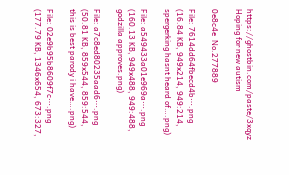https://ghostbin.com/paste/3xqyz Hoping for new autism

0e8c4e  No.277889

File: 7614dd64fbecd4b⋯.png (16.84 KB, 949x214, 949:214, spergerking hasnt heard of….png)

File: a549433a01e969a⋯.png (160.13 KB, 949x488, 949:488, godzilla approves.png)

File: a7c8ed80235aad6⋯.png (50.81 KB, 859x544, 859:544, this is best parody i have….png)

File: 02e9b95b8609f7c⋯.png (177.79 KB, 1346x654, 673:327,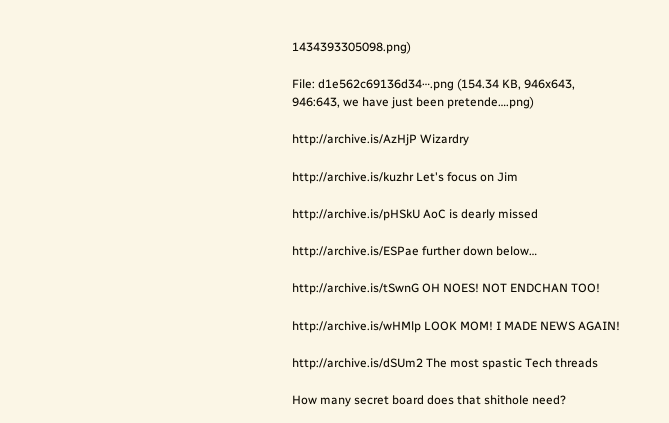1434393305098.png)

File: d1e562c69136d34⋯.png (154.34 KB, 946x643, 946:643, we have just been pretende….png)

http://archive.is/AzHjP Wizardry

http://archive.is/kuzhr Let's focus on Jim

http://archive.is/pHSkU AoC is dearly missed

http://archive.is/ESPae further down below…

http://archive.is/tSwnG OH NOES! NOT ENDCHAN TOO!

http://archive.is/wHMlp LOOK MOM! I MADE NEWS AGAIN!

http://archive.is/dSUm2 The most spastic Tech threads

How many secret board does that shithole need?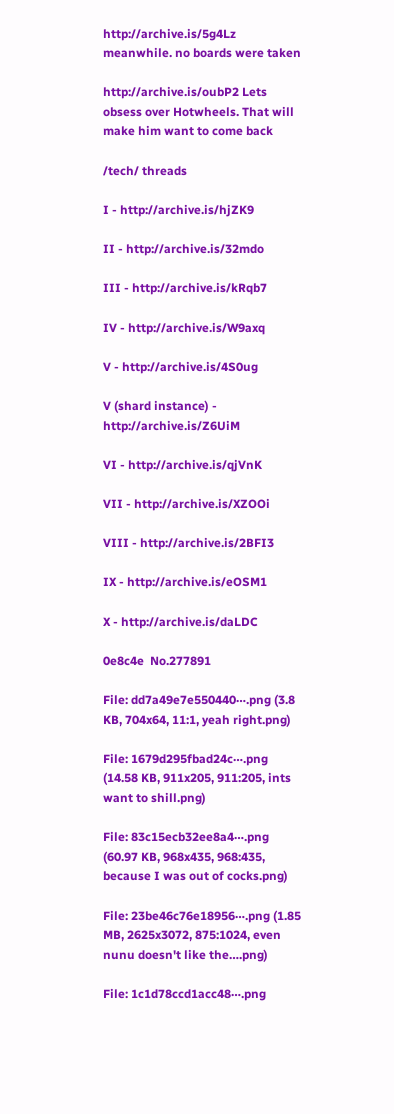http://archive.is/5g4Lz meanwhile. no boards were taken

http://archive.is/oubP2 Lets obsess over Hotwheels. That will make him want to come back

/tech/ threads

I - http://archive.is/hjZK9

II - http://archive.is/32mdo

III - http://archive.is/kRqb7

IV - http://archive.is/W9axq

V - http://archive.is/4S0ug

V (shard instance) - http://archive.is/Z6UiM

VI - http://archive.is/qjVnK

VII - http://archive.is/XZOOi

VIII - http://archive.is/2BFI3

IX - http://archive.is/eOSM1

X - http://archive.is/daLDC

0e8c4e  No.277891

File: dd7a49e7e550440⋯.png (3.8 KB, 704x64, 11:1, yeah right.png)

File: 1679d295fbad24c⋯.png (14.58 KB, 911x205, 911:205, ints want to shill.png)

File: 83c15ecb32ee8a4⋯.png (60.97 KB, 968x435, 968:435, because I was out of cocks.png)

File: 23be46c76e18956⋯.png (1.85 MB, 2625x3072, 875:1024, even nunu doesn't like the….png)

File: 1c1d78ccd1acc48⋯.png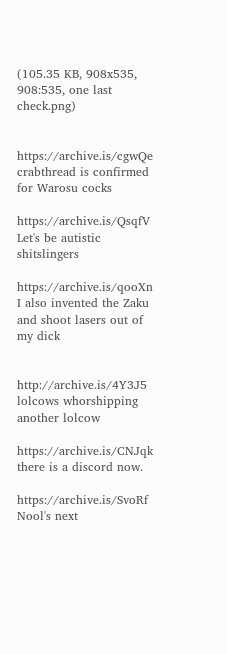(105.35 KB, 908x535, 908:535, one last check.png)


https://archive.is/cgwQe crabthread is confirmed for Warosu cocks

https://archive.is/QsqfV Let's be autistic shitslingers

https://archive.is/qooXn I also invented the Zaku and shoot lasers out of my dick


http://archive.is/4Y3J5 lolcows whorshipping another lolcow

https://archive.is/CNJqk there is a discord now.

https://archive.is/SvoRf Nool's next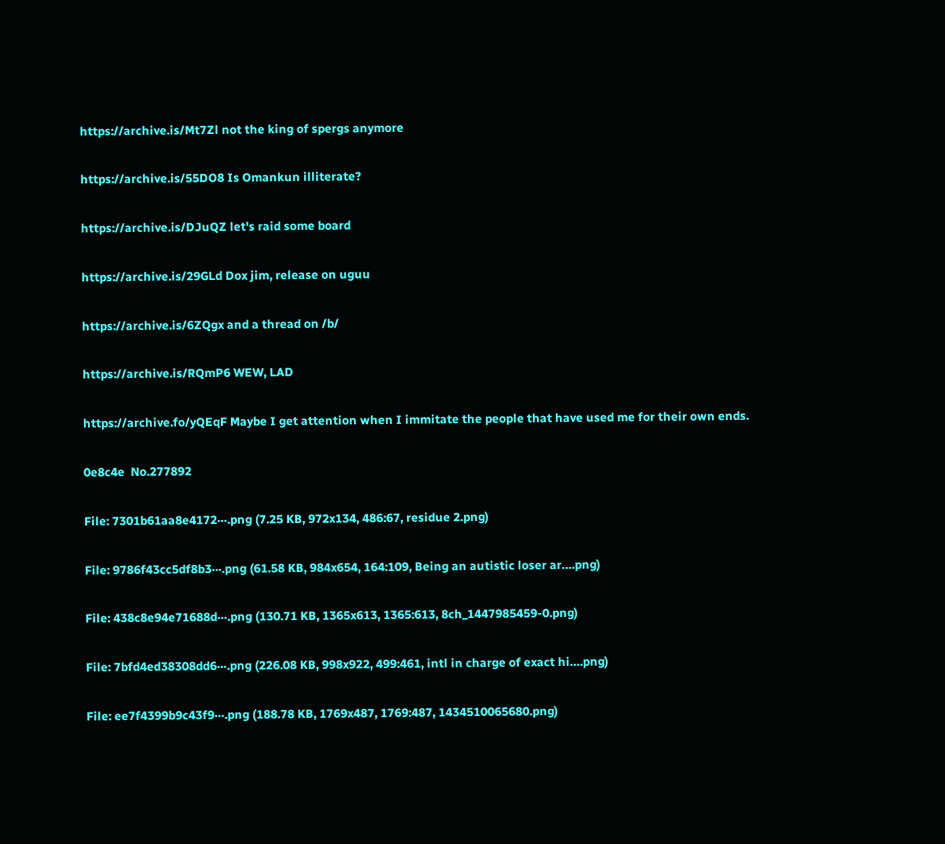https://archive.is/Mt7Zl not the king of spergs anymore

https://archive.is/55DO8 Is Omankun illiterate?

https://archive.is/DJuQZ let's raid some board

https://archive.is/29GLd Dox jim, release on uguu

https://archive.is/6ZQgx and a thread on /b/

https://archive.is/RQmP6 WEW, LAD

https://archive.fo/yQEqF Maybe I get attention when I immitate the people that have used me for their own ends.

0e8c4e  No.277892

File: 7301b61aa8e4172⋯.png (7.25 KB, 972x134, 486:67, residue 2.png)

File: 9786f43cc5df8b3⋯.png (61.58 KB, 984x654, 164:109, Being an autistic loser ar….png)

File: 438c8e94e71688d⋯.png (130.71 KB, 1365x613, 1365:613, 8ch_1447985459-0.png)

File: 7bfd4ed38308dd6⋯.png (226.08 KB, 998x922, 499:461, intl in charge of exact hi….png)

File: ee7f4399b9c43f9⋯.png (188.78 KB, 1769x487, 1769:487, 1434510065680.png)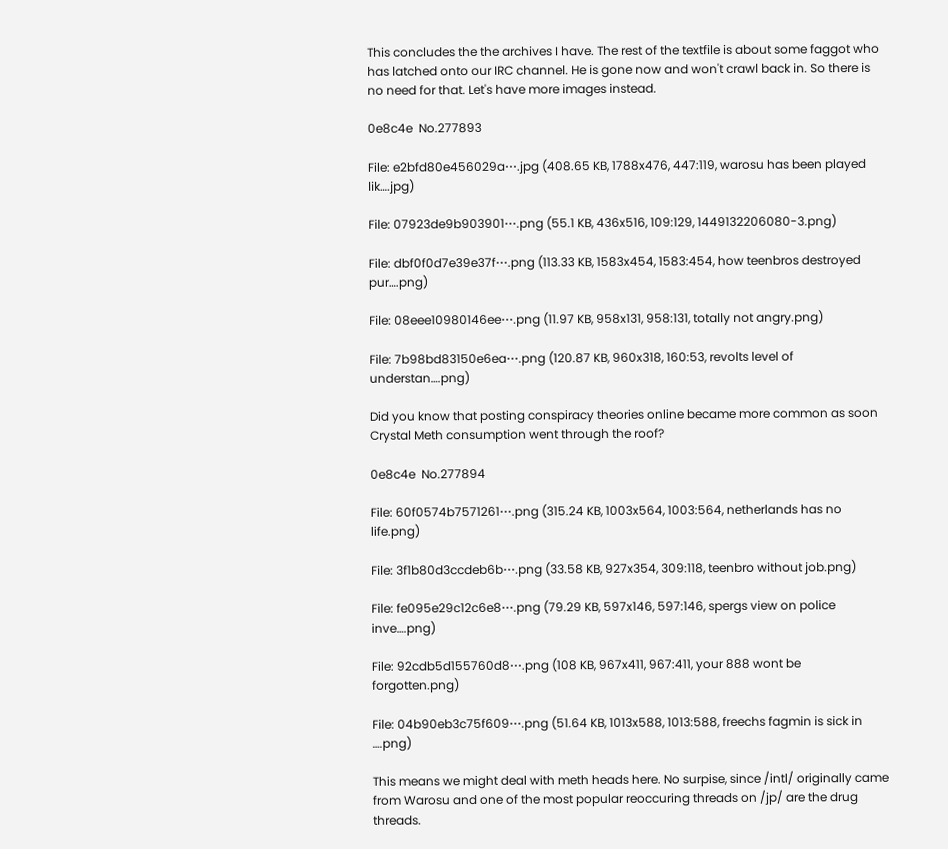This concludes the the archives I have. The rest of the textfile is about some faggot who has latched onto our IRC channel. He is gone now and won't crawl back in. So there is no need for that. Let's have more images instead.

0e8c4e  No.277893

File: e2bfd80e456029a⋯.jpg (408.65 KB, 1788x476, 447:119, warosu has been played lik….jpg)

File: 07923de9b903901⋯.png (55.1 KB, 436x516, 109:129, 1449132206080-3.png)

File: dbf0f0d7e39e37f⋯.png (113.33 KB, 1583x454, 1583:454, how teenbros destroyed pur….png)

File: 08eee10980146ee⋯.png (11.97 KB, 958x131, 958:131, totally not angry.png)

File: 7b98bd83150e6ea⋯.png (120.87 KB, 960x318, 160:53, revolts level of understan….png)

Did you know that posting conspiracy theories online became more common as soon Crystal Meth consumption went through the roof?

0e8c4e  No.277894

File: 60f0574b7571261⋯.png (315.24 KB, 1003x564, 1003:564, netherlands has no life.png)

File: 3f1b80d3ccdeb6b⋯.png (33.58 KB, 927x354, 309:118, teenbro without job.png)

File: fe095e29c12c6e8⋯.png (79.29 KB, 597x146, 597:146, spergs view on police inve….png)

File: 92cdb5d155760d8⋯.png (108 KB, 967x411, 967:411, your 888 wont be forgotten.png)

File: 04b90eb3c75f609⋯.png (51.64 KB, 1013x588, 1013:588, freechs fagmin is sick in ….png)

This means we might deal with meth heads here. No surpise, since /intl/ originally came from Warosu and one of the most popular reoccuring threads on /jp/ are the drug threads.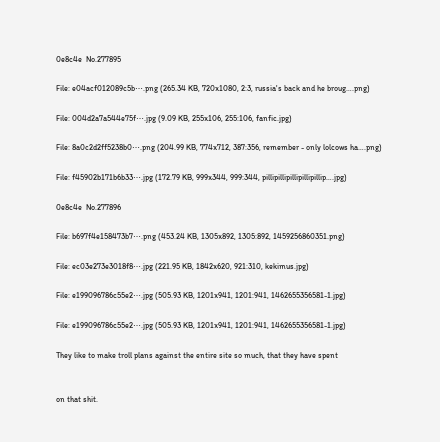0e8c4e  No.277895

File: e04acf012089c5b⋯.png (265.34 KB, 720x1080, 2:3, russia's back and he broug….png)

File: 004d2a7a544e75f⋯.jpg (9.09 KB, 255x106, 255:106, fanfic.jpg)

File: 8a0c2d2ff5238b0⋯.png (204.99 KB, 774x712, 387:356, remember - only lolcows ha….png)

File: f45902b171b6b33⋯.jpg (172.79 KB, 999x344, 999:344, pillipillipillipillipillip….jpg)

0e8c4e  No.277896

File: b697f4e158473b7⋯.png (453.24 KB, 1305x892, 1305:892, 1459256860351.png)

File: ec03e273e3018f8⋯.jpg (221.95 KB, 1842x620, 921:310, kekimus.jpg)

File: e199096786c55e2⋯.jpg (505.93 KB, 1201x941, 1201:941, 1462655356581-1.jpg)

File: e199096786c55e2⋯.jpg (505.93 KB, 1201x941, 1201:941, 1462655356581-1.jpg)

They like to make troll plans against the entire site so much, that they have spent


on that shit.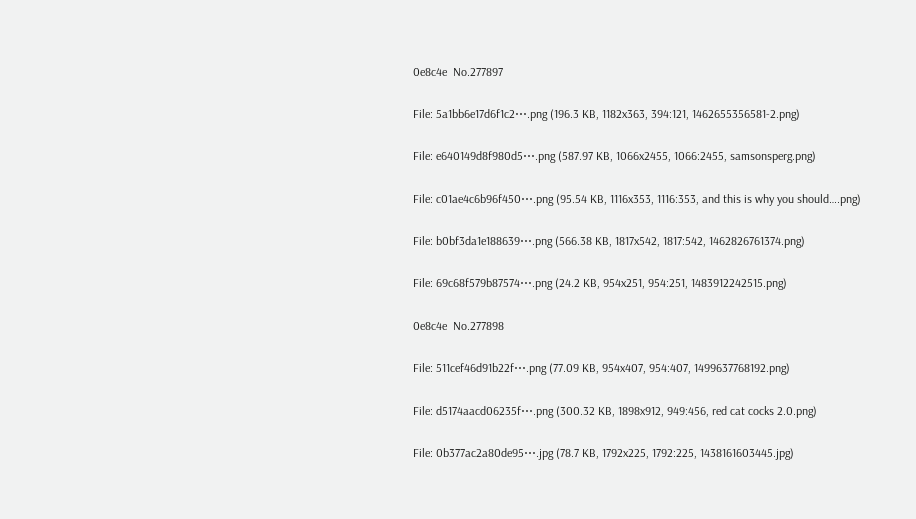0e8c4e  No.277897

File: 5a1bb6e17d6f1c2⋯.png (196.3 KB, 1182x363, 394:121, 1462655356581-2.png)

File: e640149d8f980d5⋯.png (587.97 KB, 1066x2455, 1066:2455, samsonsperg.png)

File: c01ae4c6b96f450⋯.png (95.54 KB, 1116x353, 1116:353, and this is why you should….png)

File: b0bf3da1e188639⋯.png (566.38 KB, 1817x542, 1817:542, 1462826761374.png)

File: 69c68f579b87574⋯.png (24.2 KB, 954x251, 954:251, 1483912242515.png)

0e8c4e  No.277898

File: 511cef46d91b22f⋯.png (77.09 KB, 954x407, 954:407, 1499637768192.png)

File: d5174aacd06235f⋯.png (300.32 KB, 1898x912, 949:456, red cat cocks 2.0.png)

File: 0b377ac2a80de95⋯.jpg (78.7 KB, 1792x225, 1792:225, 1438161603445.jpg)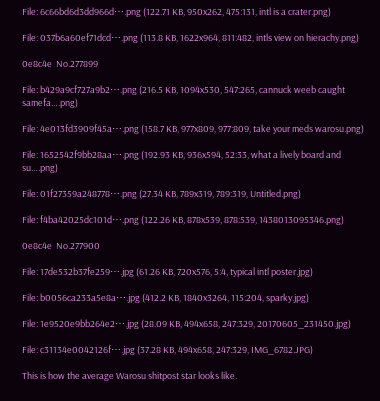File: 6c66bd6d3dd966d⋯.png (122.71 KB, 950x262, 475:131, intl is a crater.png)

File: 037b6a60ef71dcd⋯.png (113.8 KB, 1622x964, 811:482, intls view on hierachy.png)

0e8c4e  No.277899

File: b429a9cf727a9b2⋯.png (216.5 KB, 1094x530, 547:265, cannuck weeb caught samefa….png)

File: 4e013fd3909f45a⋯.png (158.7 KB, 977x809, 977:809, take your meds warosu.png)

File: 1652542f9bb28aa⋯.png (192.93 KB, 936x594, 52:33, what a lively board and su….png)

File: 01f27359a248778⋯.png (27.34 KB, 789x319, 789:319, Untitled.png)

File: f4ba42025dc101d⋯.png (122.26 KB, 878x539, 878:539, 1438013095346.png)

0e8c4e  No.277900

File: 17de532b37fe259⋯.jpg (61.26 KB, 720x576, 5:4, typical intl poster.jpg)

File: b0056ca233a5e8a⋯.jpg (412.2 KB, 1840x3264, 115:204, sparky.jpg)

File: 1e9520e9bb264e2⋯.jpg (28.09 KB, 494x658, 247:329, 20170605_231450.jpg)

File: c31134e0042126f⋯.jpg (37.28 KB, 494x658, 247:329, IMG_6782.JPG)

This is how the average Warosu shitpost star looks like.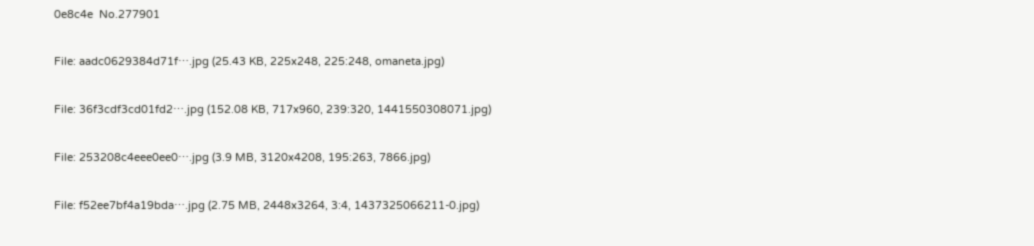0e8c4e  No.277901

File: aadc0629384d71f⋯.jpg (25.43 KB, 225x248, 225:248, omaneta.jpg)

File: 36f3cdf3cd01fd2⋯.jpg (152.08 KB, 717x960, 239:320, 1441550308071.jpg)

File: 253208c4eee0ee0⋯.jpg (3.9 MB, 3120x4208, 195:263, 7866.jpg)

File: f52ee7bf4a19bda⋯.jpg (2.75 MB, 2448x3264, 3:4, 1437325066211-0.jpg)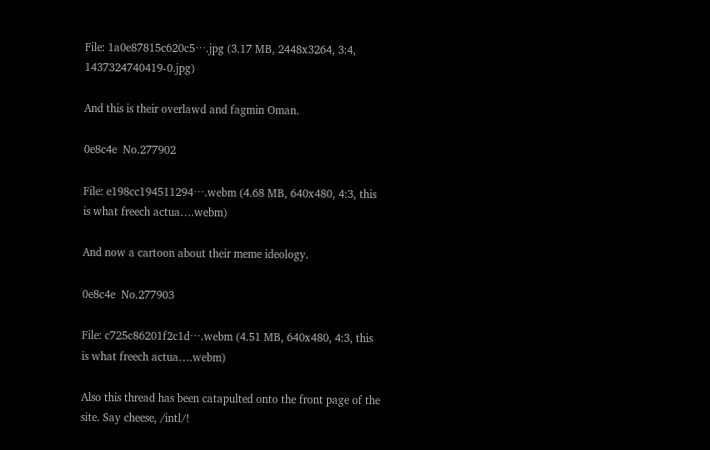File: 1a0e87815c620c5⋯.jpg (3.17 MB, 2448x3264, 3:4, 1437324740419-0.jpg)

And this is their overlawd and fagmin Oman.

0e8c4e  No.277902

File: e198cc194511294⋯.webm (4.68 MB, 640x480, 4:3, this is what freech actua….webm)

And now a cartoon about their meme ideology.

0e8c4e  No.277903

File: c725c86201f2c1d⋯.webm (4.51 MB, 640x480, 4:3, this is what freech actua….webm)

Also this thread has been catapulted onto the front page of the site. Say cheese, /intl/!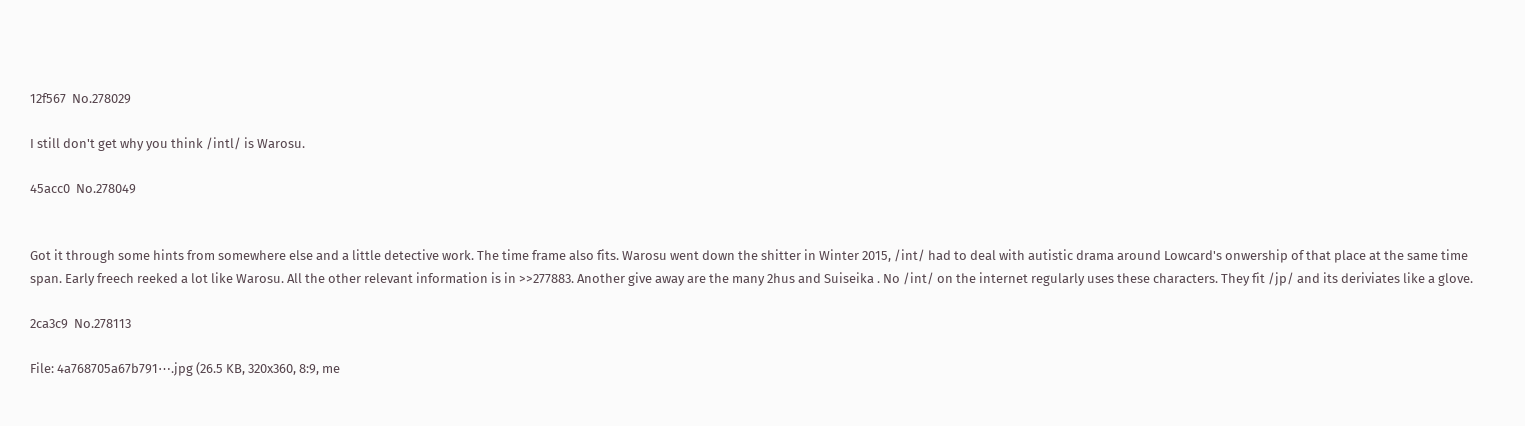12f567  No.278029

I still don't get why you think /intl/ is Warosu.

45acc0  No.278049


Got it through some hints from somewhere else and a little detective work. The time frame also fits. Warosu went down the shitter in Winter 2015, /int/ had to deal with autistic drama around Lowcard's onwership of that place at the same time span. Early freech reeked a lot like Warosu. All the other relevant information is in >>277883. Another give away are the many 2hus and Suiseika . No /int/ on the internet regularly uses these characters. They fit /jp/ and its deriviates like a glove.

2ca3c9  No.278113

File: 4a768705a67b791⋯.jpg (26.5 KB, 320x360, 8:9, me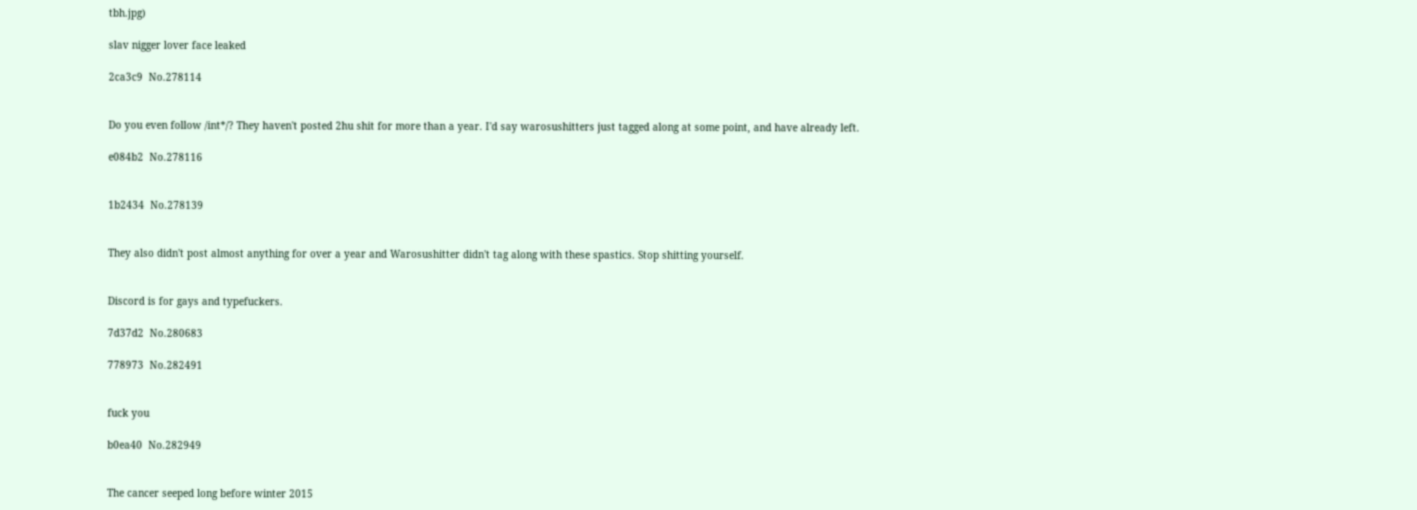tbh.jpg)

slav nigger lover face leaked

2ca3c9  No.278114


Do you even follow /int*/? They haven't posted 2hu shit for more than a year. I'd say warosushitters just tagged along at some point, and have already left.

e084b2  No.278116


1b2434  No.278139


They also didn't post almost anything for over a year and Warosushitter didn't tag along with these spastics. Stop shitting yourself.


Discord is for gays and typefuckers.

7d37d2  No.280683

778973  No.282491


fuck you

b0ea40  No.282949


The cancer seeped long before winter 2015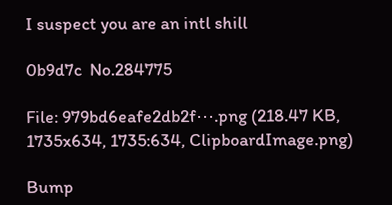I suspect you are an intl shill

0b9d7c  No.284775

File: 979bd6eafe2db2f⋯.png (218.47 KB, 1735x634, 1735:634, ClipboardImage.png)

Bump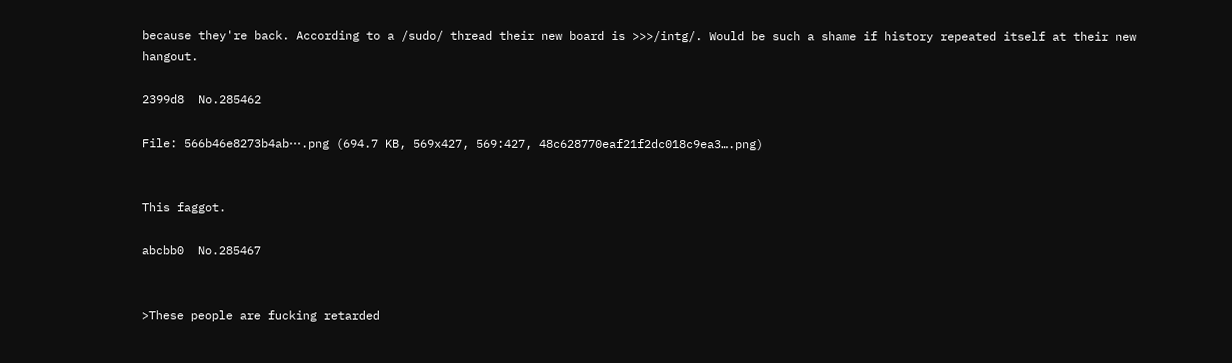because they're back. According to a /sudo/ thread their new board is >>>/intg/. Would be such a shame if history repeated itself at their new hangout.

2399d8  No.285462

File: 566b46e8273b4ab⋯.png (694.7 KB, 569x427, 569:427, 48c628770eaf21f2dc018c9ea3….png)


This faggot.

abcbb0  No.285467


>These people are fucking retarded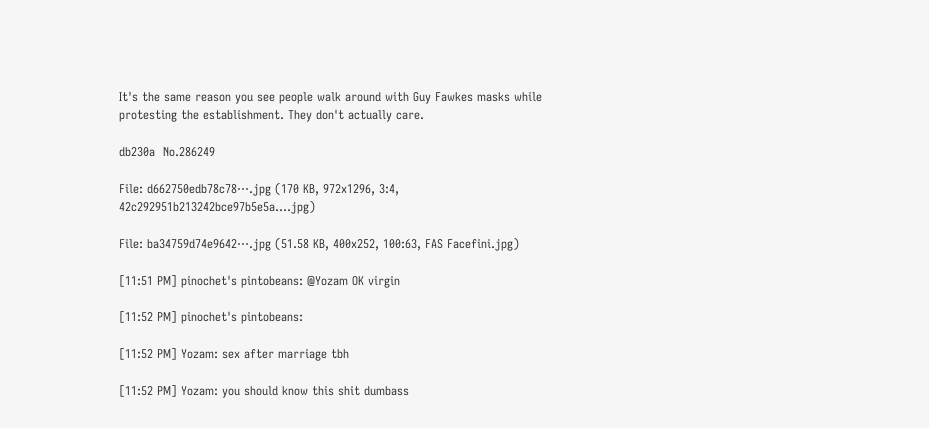It's the same reason you see people walk around with Guy Fawkes masks while protesting the establishment. They don't actually care.

db230a  No.286249

File: d662750edb78c78⋯.jpg (170 KB, 972x1296, 3:4, 42c292951b213242bce97b5e5a….jpg)

File: ba34759d74e9642⋯.jpg (51.58 KB, 400x252, 100:63, FAS Facefini.jpg)

[11:51 PM] pinochet's pintobeans: @Yozam OK virgin

[11:52 PM] pinochet's pintobeans:

[11:52 PM] Yozam: sex after marriage tbh

[11:52 PM] Yozam: you should know this shit dumbass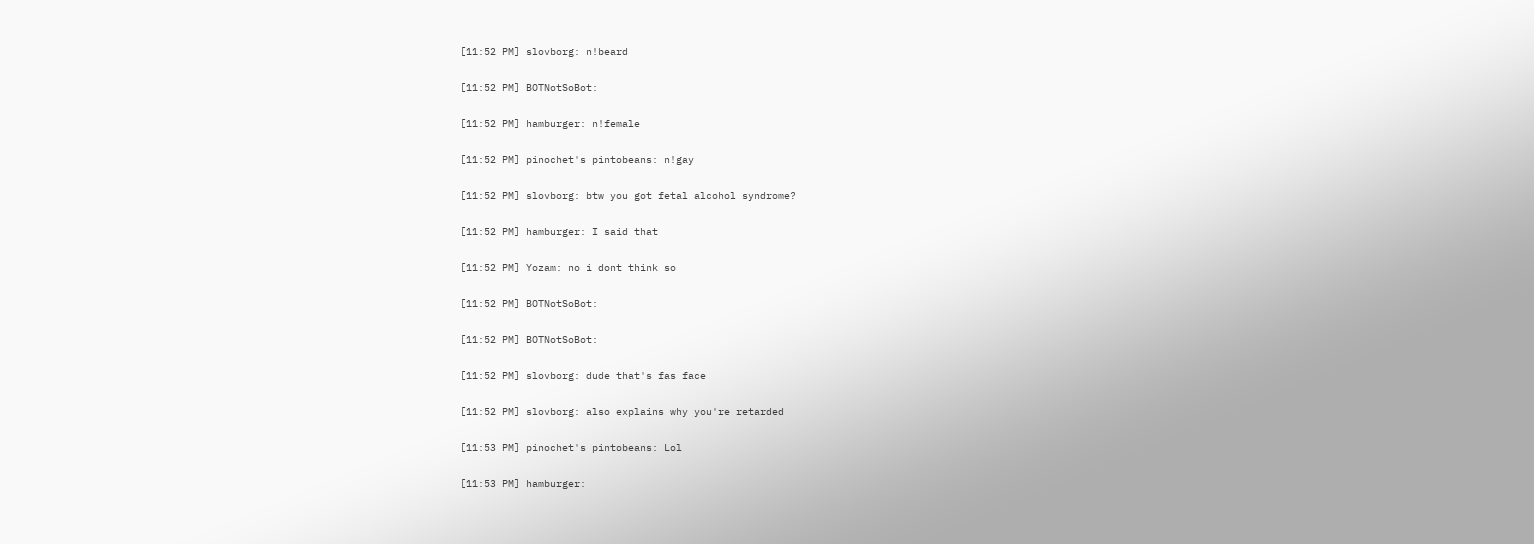[11:52 PM] slovborg: n!beard

[11:52 PM] BOTNotSoBot:

[11:52 PM] hamburger: n!female

[11:52 PM] pinochet's pintobeans: n!gay

[11:52 PM] slovborg: btw you got fetal alcohol syndrome?

[11:52 PM] hamburger: I said that

[11:52 PM] Yozam: no i dont think so

[11:52 PM] BOTNotSoBot:

[11:52 PM] BOTNotSoBot:

[11:52 PM] slovborg: dude that's fas face

[11:52 PM] slovborg: also explains why you're retarded

[11:53 PM] pinochet's pintobeans: Lol

[11:53 PM] hamburger: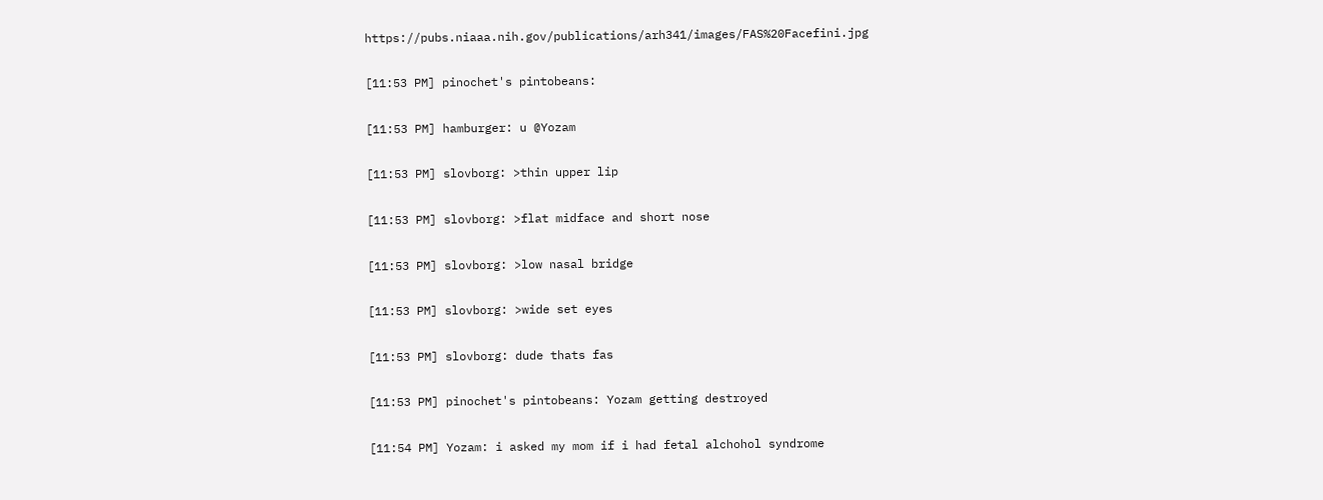https://pubs.niaaa.nih.gov/publications/arh341/images/FAS%20Facefini.jpg

[11:53 PM] pinochet's pintobeans:

[11:53 PM] hamburger: u @Yozam

[11:53 PM] slovborg: >thin upper lip

[11:53 PM] slovborg: >flat midface and short nose

[11:53 PM] slovborg: >low nasal bridge

[11:53 PM] slovborg: >wide set eyes

[11:53 PM] slovborg: dude thats fas

[11:53 PM] pinochet's pintobeans: Yozam getting destroyed

[11:54 PM] Yozam: i asked my mom if i had fetal alchohol syndrome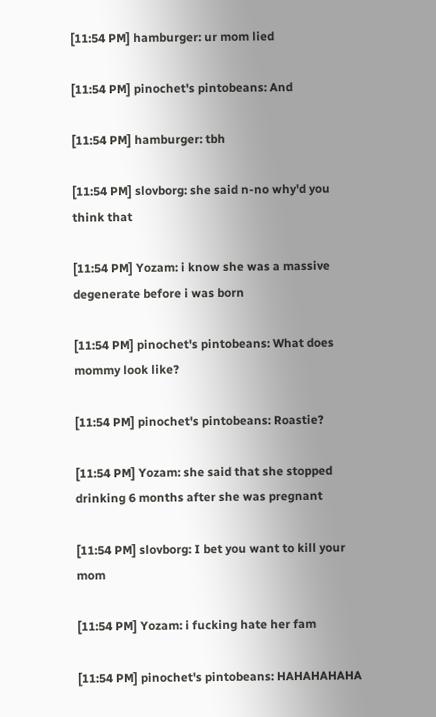[11:54 PM] hamburger: ur mom lied

[11:54 PM] pinochet's pintobeans: And

[11:54 PM] hamburger: tbh

[11:54 PM] slovborg: she said n-no why'd you think that

[11:54 PM] Yozam: i know she was a massive degenerate before i was born

[11:54 PM] pinochet's pintobeans: What does mommy look like?

[11:54 PM] pinochet's pintobeans: Roastie?

[11:54 PM] Yozam: she said that she stopped drinking 6 months after she was pregnant

[11:54 PM] slovborg: I bet you want to kill your mom

[11:54 PM] Yozam: i fucking hate her fam

[11:54 PM] pinochet's pintobeans: HAHAHAHAHA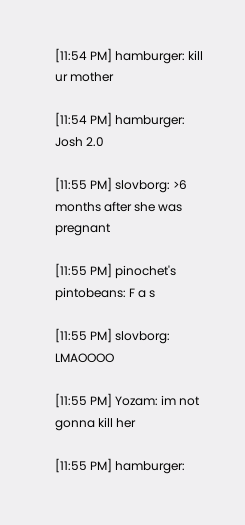[11:54 PM] hamburger: kill ur mother

[11:54 PM] hamburger: Josh 2.0

[11:55 PM] slovborg: >6 months after she was pregnant

[11:55 PM] pinochet's pintobeans: F a s

[11:55 PM] slovborg: LMAOOOO

[11:55 PM] Yozam: im not gonna kill her

[11:55 PM] hamburger: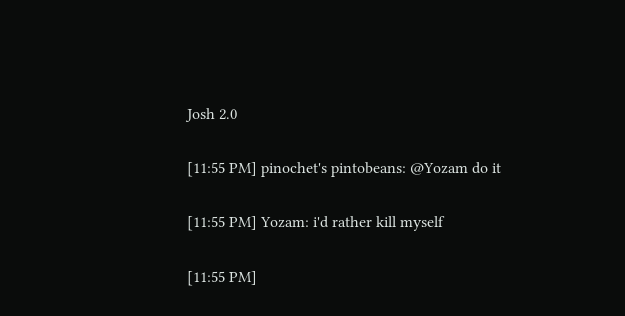Josh 2.0

[11:55 PM] pinochet's pintobeans: @Yozam do it

[11:55 PM] Yozam: i'd rather kill myself

[11:55 PM]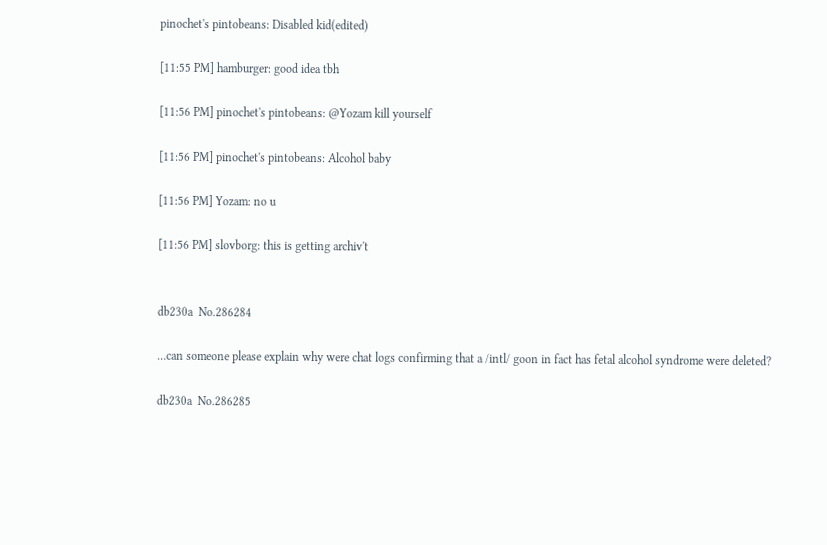pinochet's pintobeans: Disabled kid(edited)

[11:55 PM] hamburger: good idea tbh

[11:56 PM] pinochet's pintobeans: @Yozam kill yourself

[11:56 PM] pinochet's pintobeans: Alcohol baby

[11:56 PM] Yozam: no u

[11:56 PM] slovborg: this is getting archiv't


db230a  No.286284

…can someone please explain why were chat logs confirming that a /intl/ goon in fact has fetal alcohol syndrome were deleted?

db230a  No.286285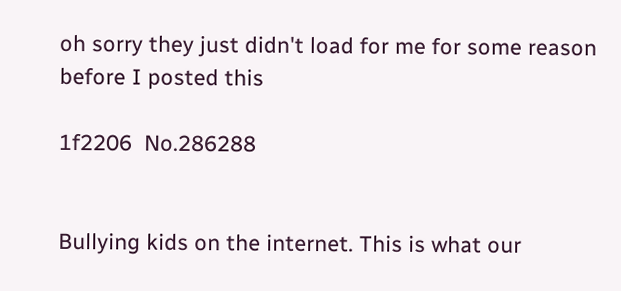oh sorry they just didn't load for me for some reason before I posted this

1f2206  No.286288


Bullying kids on the internet. This is what our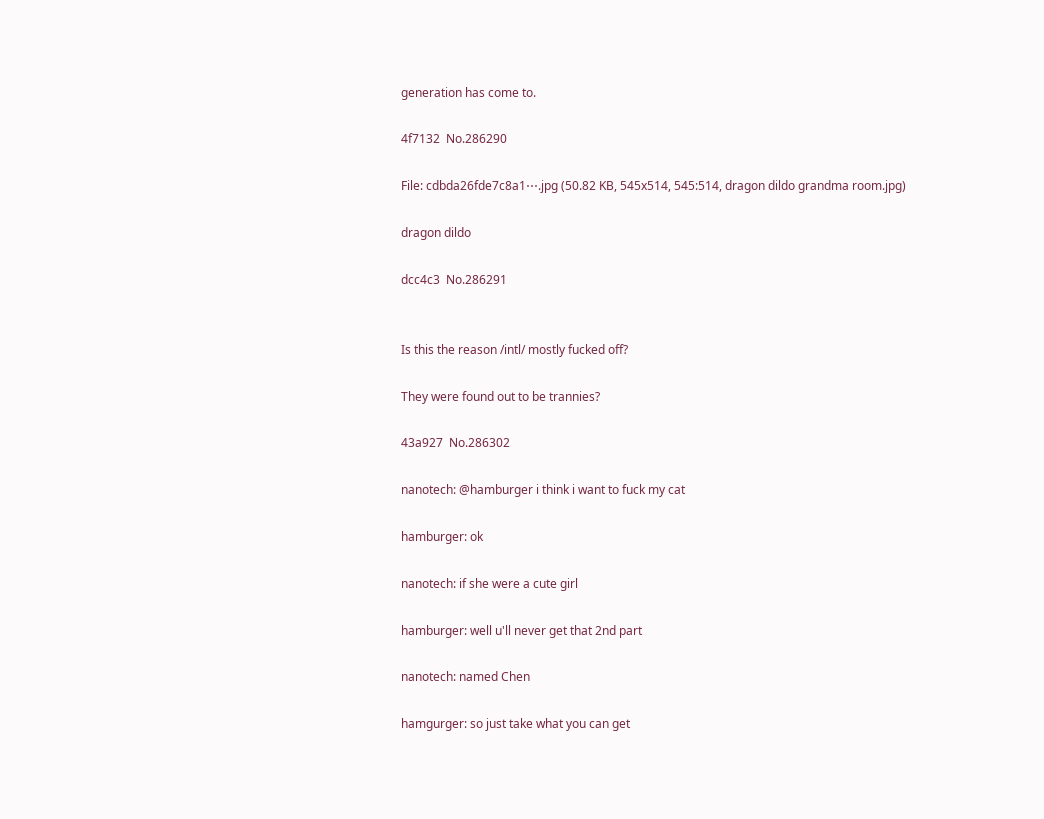generation has come to.

4f7132  No.286290

File: cdbda26fde7c8a1⋯.jpg (50.82 KB, 545x514, 545:514, dragon dildo grandma room.jpg)

dragon dildo

dcc4c3  No.286291


Is this the reason /intl/ mostly fucked off?

They were found out to be trannies?

43a927  No.286302

nanotech: @hamburger i think i want to fuck my cat

hamburger: ok

nanotech: if she were a cute girl

hamburger: well u'll never get that 2nd part

nanotech: named Chen

hamgurger: so just take what you can get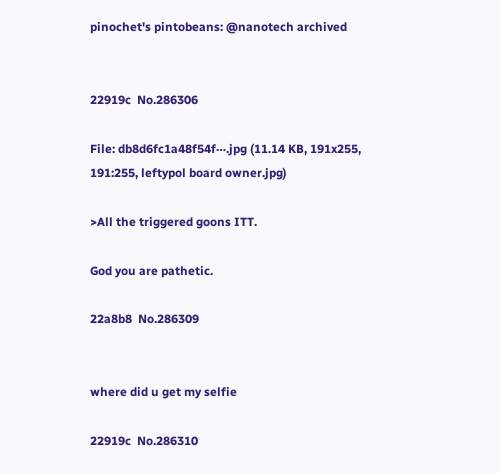pinochet's pintobeans: @nanotech archived


22919c  No.286306

File: db8d6fc1a48f54f⋯.jpg (11.14 KB, 191x255, 191:255, leftypol board owner.jpg)

>All the triggered goons ITT.

God you are pathetic.

22a8b8  No.286309


where did u get my selfie

22919c  No.286310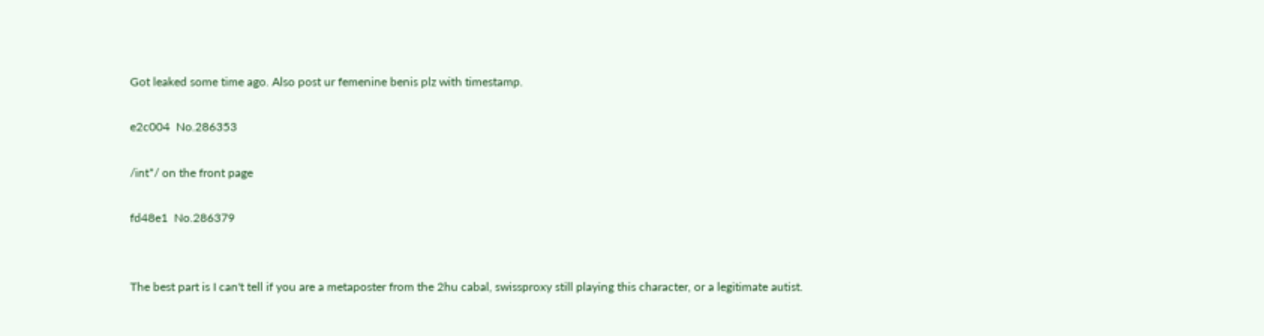Got leaked some time ago. Also post ur femenine benis plz with timestamp.

e2c004  No.286353

/int*/ on the front page

fd48e1  No.286379


The best part is I can't tell if you are a metaposter from the 2hu cabal, swissproxy still playing this character, or a legitimate autist.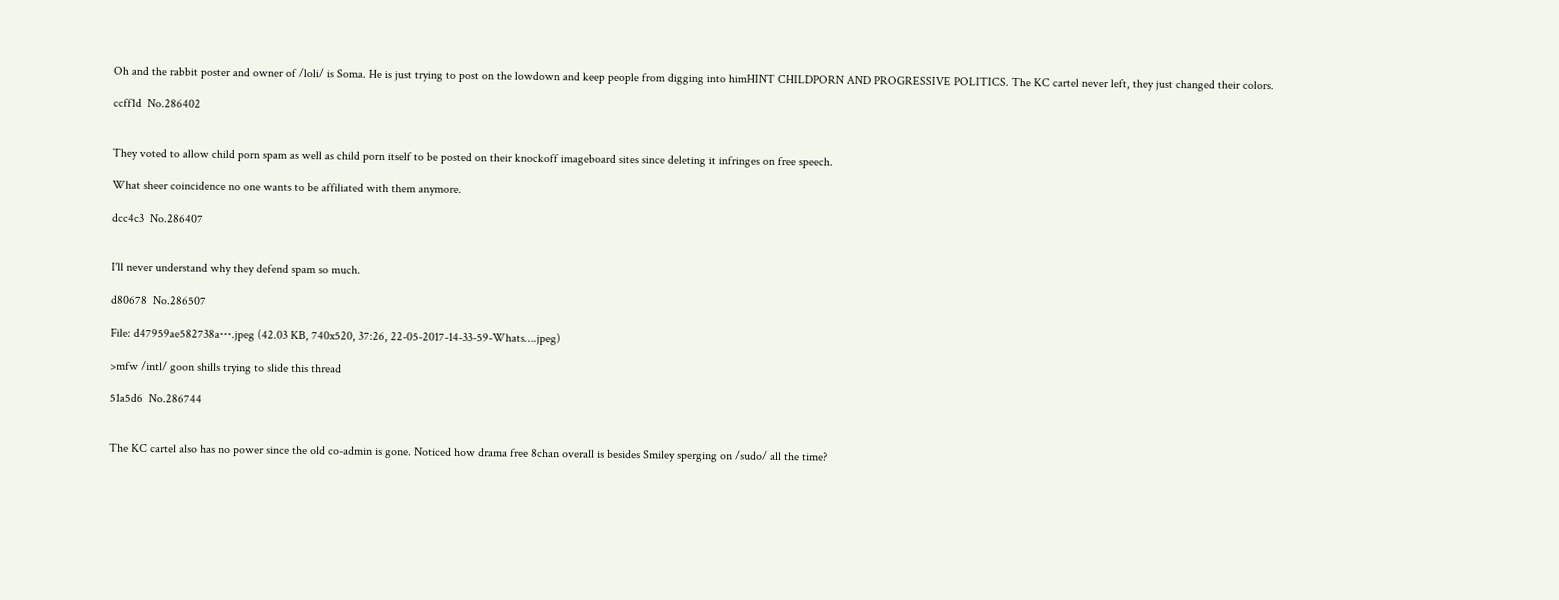Oh and the rabbit poster and owner of /loli/ is Soma. He is just trying to post on the lowdown and keep people from digging into himHINT CHILDPORN AND PROGRESSIVE POLITICS. The KC cartel never left, they just changed their colors.

ccff1d  No.286402


They voted to allow child porn spam as well as child porn itself to be posted on their knockoff imageboard sites since deleting it infringes on free speech.

What sheer coincidence no one wants to be affiliated with them anymore.

dcc4c3  No.286407


I'll never understand why they defend spam so much.

d80678  No.286507

File: d47959ae582738a⋯.jpeg (42.03 KB, 740x520, 37:26, 22-05-2017-14-33-59-Whats….jpeg)

>mfw /intl/ goon shills trying to slide this thread

51a5d6  No.286744


The KC cartel also has no power since the old co-admin is gone. Noticed how drama free 8chan overall is besides Smiley sperging on /sudo/ all the time?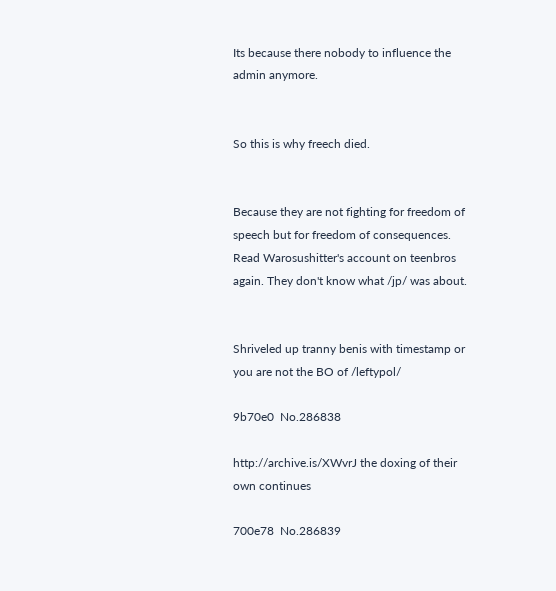Its because there nobody to influence the admin anymore.


So this is why freech died.


Because they are not fighting for freedom of speech but for freedom of consequences. Read Warosushitter's account on teenbros again. They don't know what /jp/ was about.


Shriveled up tranny benis with timestamp or you are not the BO of /leftypol/

9b70e0  No.286838

http://archive.is/XWvrJ the doxing of their own continues

700e78  No.286839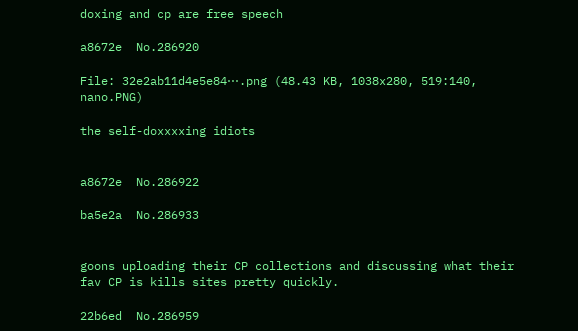doxing and cp are free speech

a8672e  No.286920

File: 32e2ab11d4e5e84⋯.png (48.43 KB, 1038x280, 519:140, nano.PNG)

the self-doxxxxing idiots


a8672e  No.286922

ba5e2a  No.286933


goons uploading their CP collections and discussing what their fav CP is kills sites pretty quickly.

22b6ed  No.286959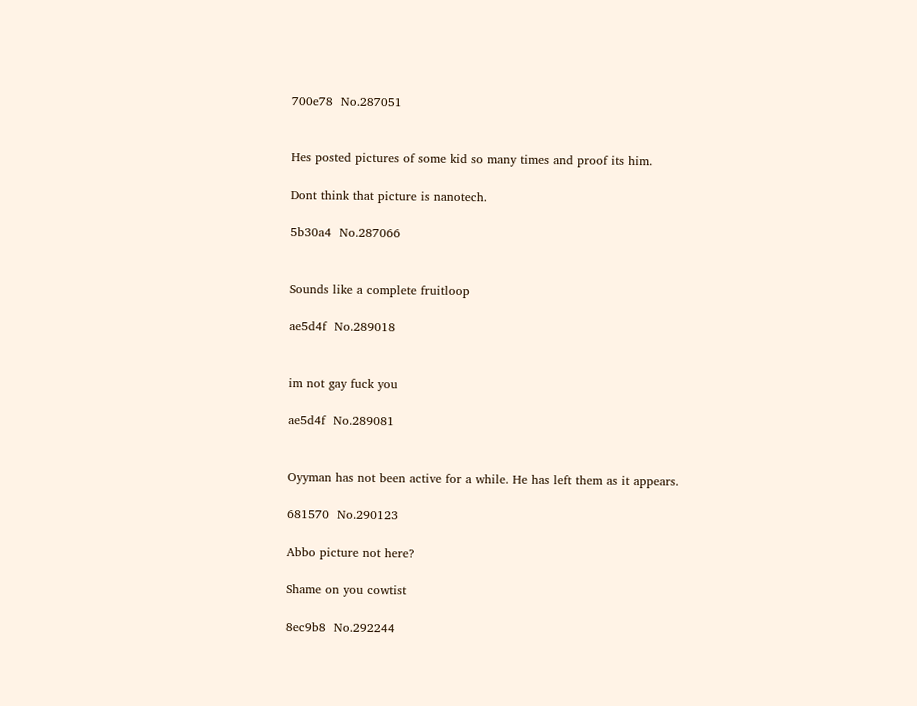700e78  No.287051


Hes posted pictures of some kid so many times and proof its him.

Dont think that picture is nanotech.

5b30a4  No.287066


Sounds like a complete fruitloop

ae5d4f  No.289018


im not gay fuck you

ae5d4f  No.289081


Oyyman has not been active for a while. He has left them as it appears.

681570  No.290123

Abbo picture not here?

Shame on you cowtist

8ec9b8  No.292244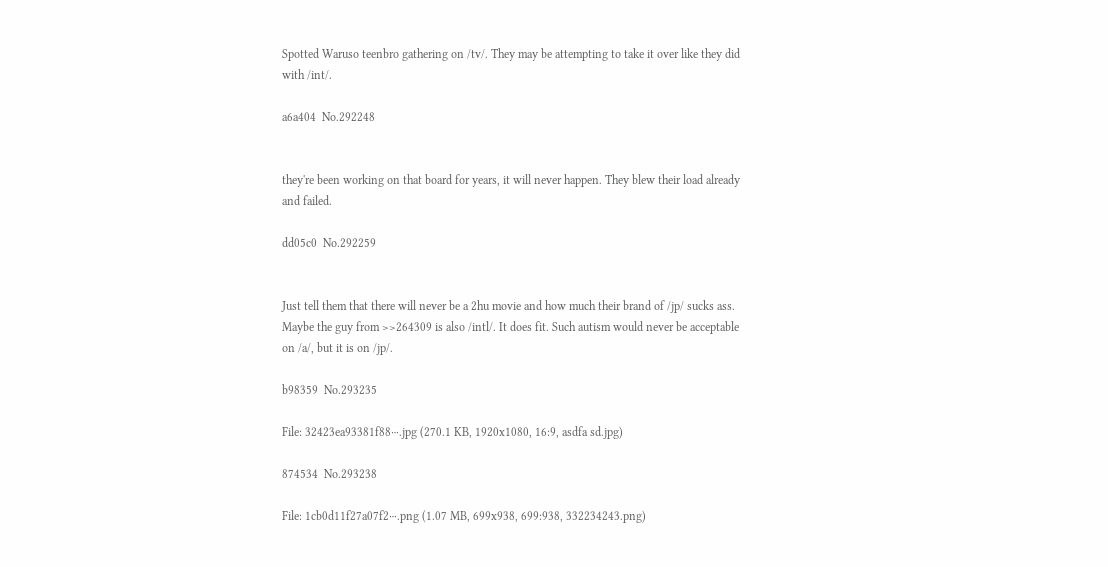Spotted Waruso teenbro gathering on /tv/. They may be attempting to take it over like they did with /int/.

a6a404  No.292248


they're been working on that board for years, it will never happen. They blew their load already and failed.

dd05c0  No.292259


Just tell them that there will never be a 2hu movie and how much their brand of /jp/ sucks ass. Maybe the guy from >>264309 is also /intl/. It does fit. Such autism would never be acceptable on /a/, but it is on /jp/.

b98359  No.293235

File: 32423ea93381f88⋯.jpg (270.1 KB, 1920x1080, 16:9, asdfa sd.jpg)

874534  No.293238

File: 1cb0d11f27a07f2⋯.png (1.07 MB, 699x938, 699:938, 332234243.png)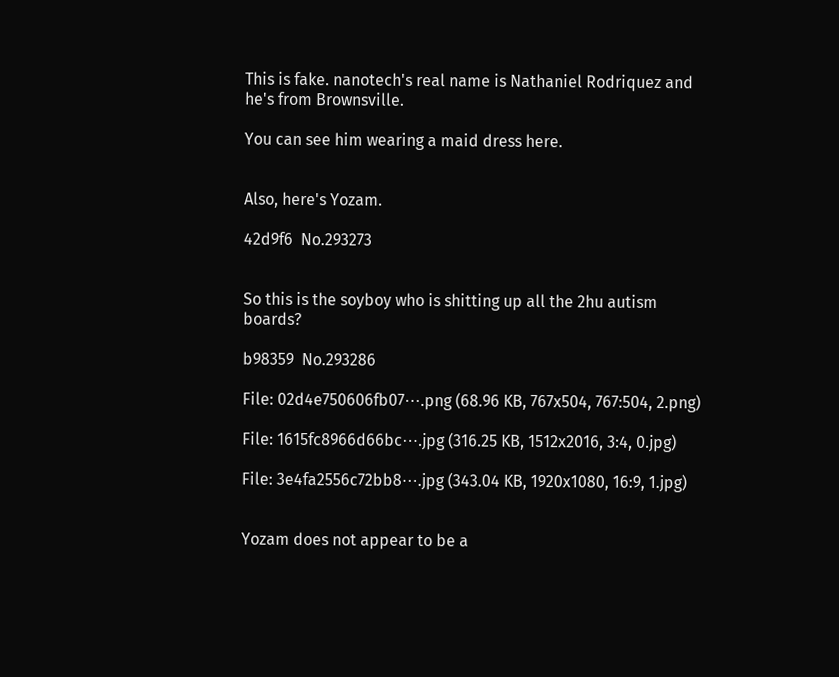This is fake. nanotech's real name is Nathaniel Rodriquez and he's from Brownsville.

You can see him wearing a maid dress here.


Also, here's Yozam.

42d9f6  No.293273


So this is the soyboy who is shitting up all the 2hu autism boards?

b98359  No.293286

File: 02d4e750606fb07⋯.png (68.96 KB, 767x504, 767:504, 2.png)

File: 1615fc8966d66bc⋯.jpg (316.25 KB, 1512x2016, 3:4, 0.jpg)

File: 3e4fa2556c72bb8⋯.jpg (343.04 KB, 1920x1080, 16:9, 1.jpg)


Yozam does not appear to be a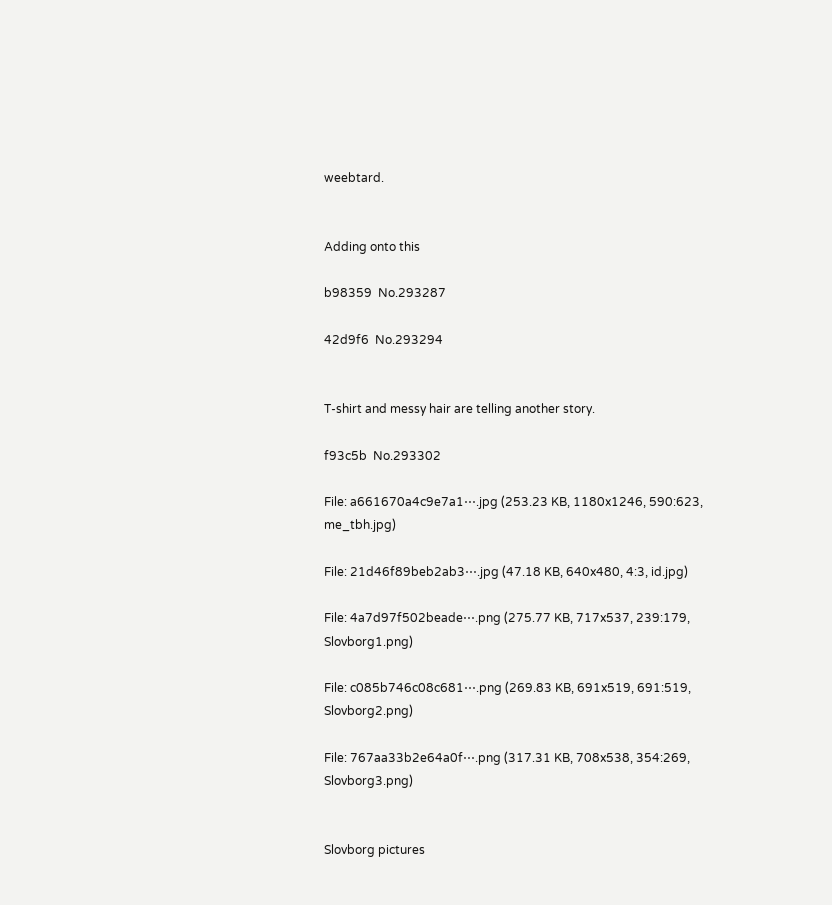weebtard.


Adding onto this

b98359  No.293287

42d9f6  No.293294


T-shirt and messy hair are telling another story.

f93c5b  No.293302

File: a661670a4c9e7a1⋯.jpg (253.23 KB, 1180x1246, 590:623, me_tbh.jpg)

File: 21d46f89beb2ab3⋯.jpg (47.18 KB, 640x480, 4:3, id.jpg)

File: 4a7d97f502beade⋯.png (275.77 KB, 717x537, 239:179, Slovborg1.png)

File: c085b746c08c681⋯.png (269.83 KB, 691x519, 691:519, Slovborg2.png)

File: 767aa33b2e64a0f⋯.png (317.31 KB, 708x538, 354:269, Slovborg3.png)


Slovborg pictures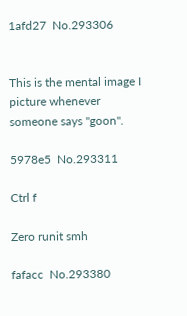1afd27  No.293306


This is the mental image I picture whenever someone says "goon".

5978e5  No.293311

Ctrl f

Zero runit smh

fafacc  No.293380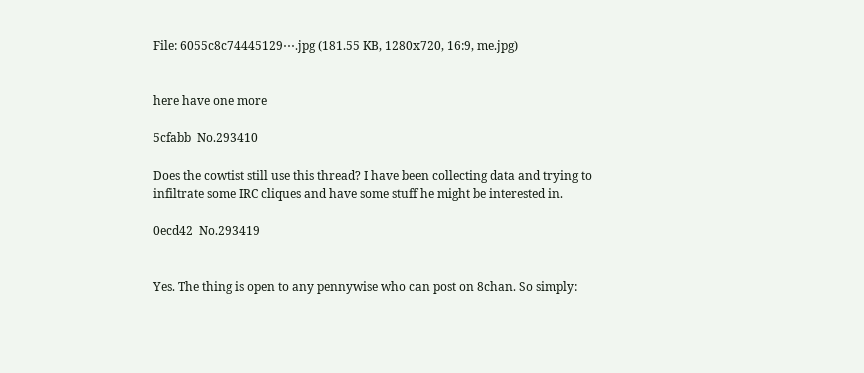File: 6055c8c74445129⋯.jpg (181.55 KB, 1280x720, 16:9, me.jpg)


here have one more

5cfabb  No.293410

Does the cowtist still use this thread? I have been collecting data and trying to infiltrate some IRC cliques and have some stuff he might be interested in.

0ecd42  No.293419


Yes. The thing is open to any pennywise who can post on 8chan. So simply: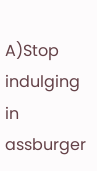A)Stop indulging in assburger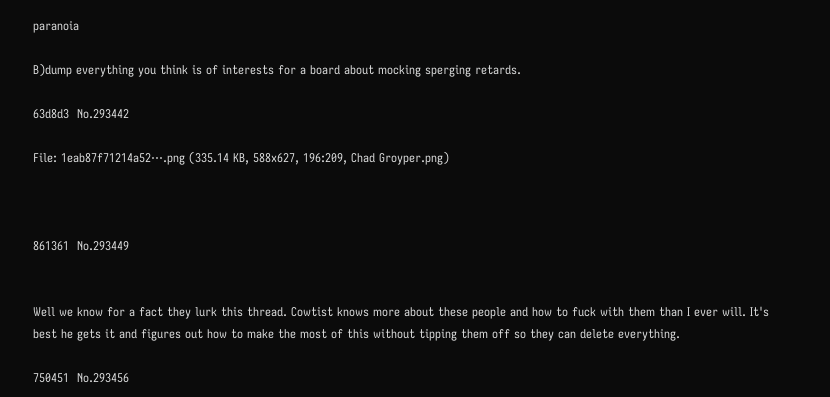paranoia

B)dump everything you think is of interests for a board about mocking sperging retards.

63d8d3  No.293442

File: 1eab87f71214a52⋯.png (335.14 KB, 588x627, 196:209, Chad Groyper.png)



861361  No.293449


Well we know for a fact they lurk this thread. Cowtist knows more about these people and how to fuck with them than I ever will. It's best he gets it and figures out how to make the most of this without tipping them off so they can delete everything.

750451  No.293456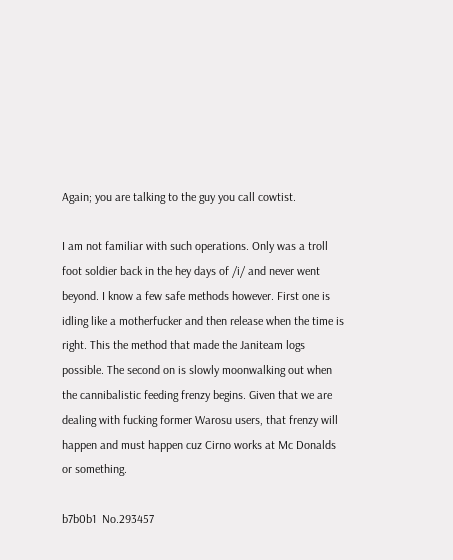Again; you are talking to the guy you call cowtist.

I am not familiar with such operations. Only was a troll foot soldier back in the hey days of /i/ and never went beyond. I know a few safe methods however. First one is idling like a motherfucker and then release when the time is right. This the method that made the Janiteam logs possible. The second on is slowly moonwalking out when the cannibalistic feeding frenzy begins. Given that we are dealing with fucking former Warosu users, that frenzy will happen and must happen cuz Cirno works at Mc Donalds or something.

b7b0b1  No.293457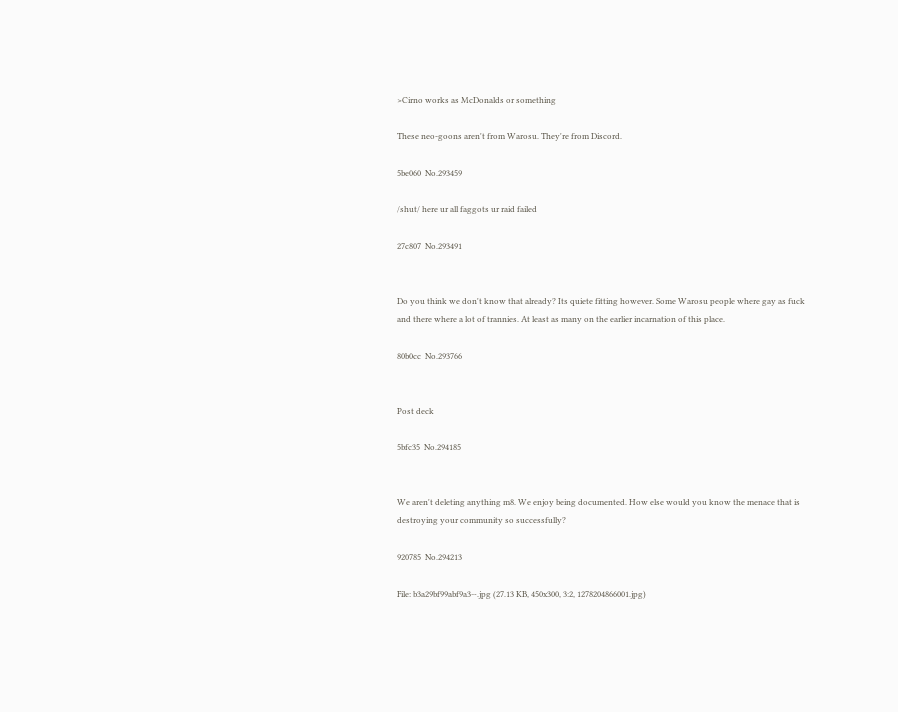>Cirno works as McDonalds or something

These neo-goons aren't from Warosu. They're from Discord.

5be060  No.293459

/shut/ here ur all faggots ur raid failed

27c807  No.293491


Do you think we don't know that already? Its quiete fitting however. Some Warosu people where gay as fuck and there where a lot of trannies. At least as many on the earlier incarnation of this place.

80b0cc  No.293766


Post deck

5bfc35  No.294185


We aren't deleting anything m8. We enjoy being documented. How else would you know the menace that is destroying your community so successfully?

920785  No.294213

File: b3a29bf99abf9a3⋯.jpg (27.13 KB, 450x300, 3:2, 1278204866001.jpg)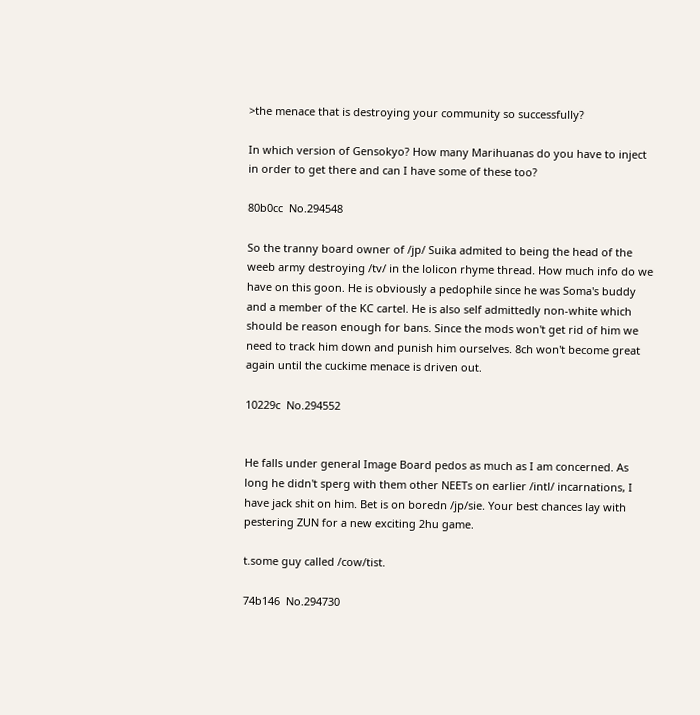>the menace that is destroying your community so successfully?

In which version of Gensokyo? How many Marihuanas do you have to inject in order to get there and can I have some of these too?

80b0cc  No.294548

So the tranny board owner of /jp/ Suika admited to being the head of the weeb army destroying /tv/ in the lolicon rhyme thread. How much info do we have on this goon. He is obviously a pedophile since he was Soma's buddy and a member of the KC cartel. He is also self admittedly non-white which should be reason enough for bans. Since the mods won't get rid of him we need to track him down and punish him ourselves. 8ch won't become great again until the cuckime menace is driven out.

10229c  No.294552


He falls under general Image Board pedos as much as I am concerned. As long he didn't sperg with them other NEETs on earlier /intl/ incarnations, I have jack shit on him. Bet is on boredn /jp/sie. Your best chances lay with pestering ZUN for a new exciting 2hu game.

t.some guy called /cow/tist.

74b146  No.294730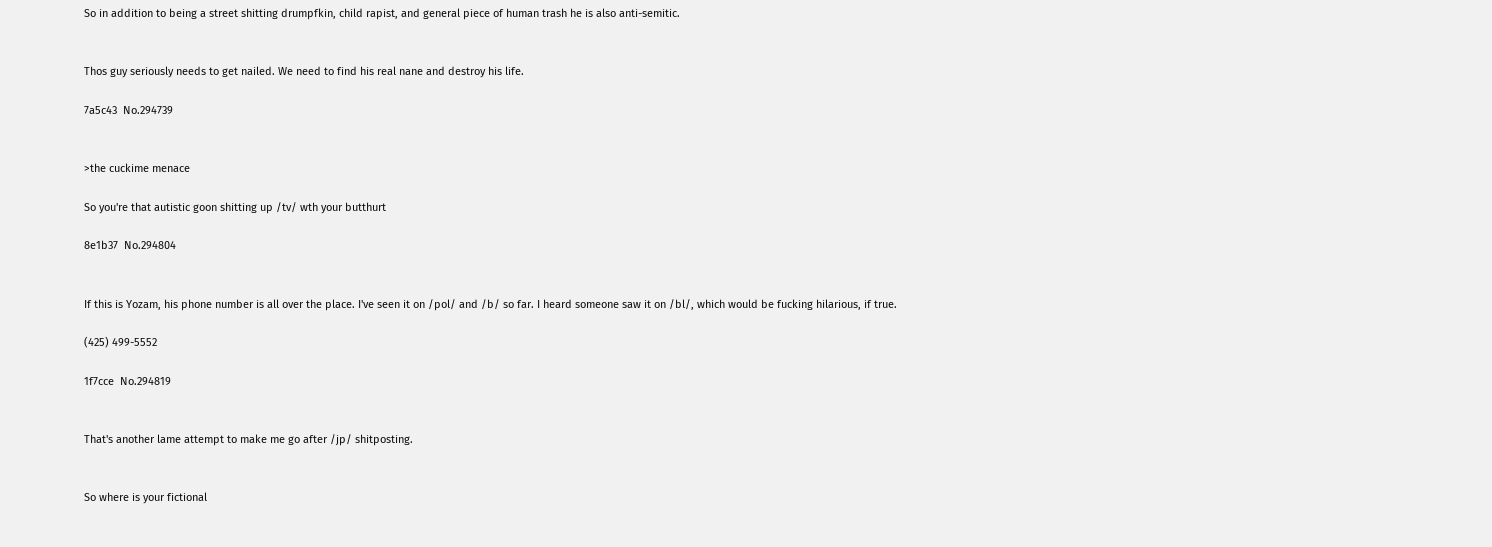So in addition to being a street shitting drumpfkin, child rapist, and general piece of human trash he is also anti-semitic.


Thos guy seriously needs to get nailed. We need to find his real nane and destroy his life.

7a5c43  No.294739


>the cuckime menace

So you're that autistic goon shitting up /tv/ wth your butthurt

8e1b37  No.294804


If this is Yozam, his phone number is all over the place. I've seen it on /pol/ and /b/ so far. I heard someone saw it on /bl/, which would be fucking hilarious, if true.

(425) 499-5552

1f7cce  No.294819


That's another lame attempt to make me go after /jp/ shitposting.


So where is your fictional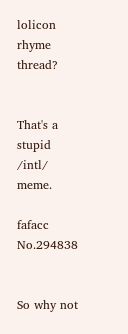lolicon rhyme thread?


That's a stupid /intl/ meme.

fafacc  No.294838


So why not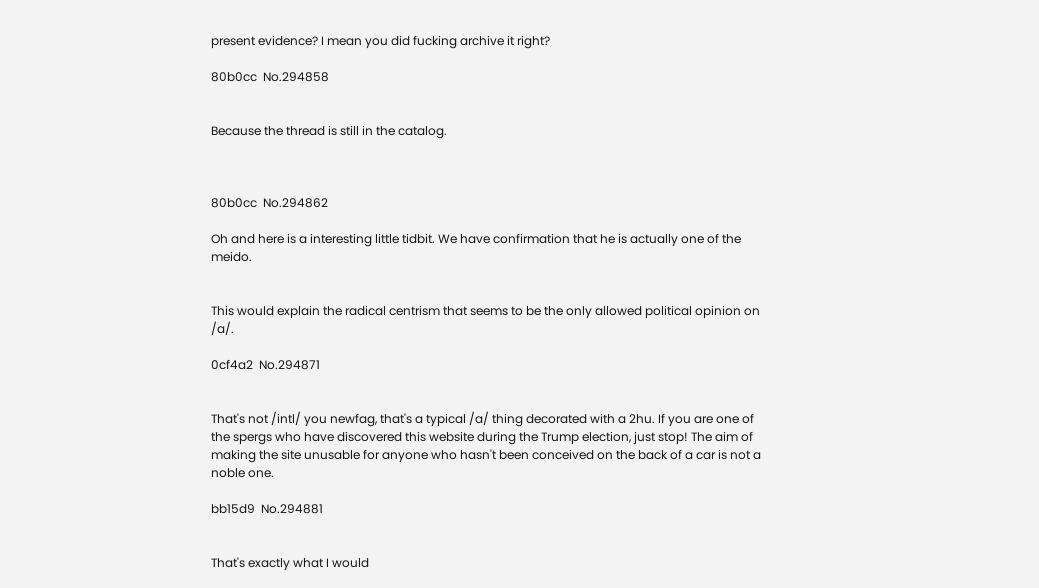present evidence? I mean you did fucking archive it right?

80b0cc  No.294858


Because the thread is still in the catalog.



80b0cc  No.294862

Oh and here is a interesting little tidbit. We have confirmation that he is actually one of the meido.


This would explain the radical centrism that seems to be the only allowed political opinion on /a/.

0cf4a2  No.294871


That's not /intl/ you newfag, that's a typical /a/ thing decorated with a 2hu. If you are one of the spergs who have discovered this website during the Trump election, just stop! The aim of making the site unusable for anyone who hasn't been conceived on the back of a car is not a noble one.

bb15d9  No.294881


That's exactly what I would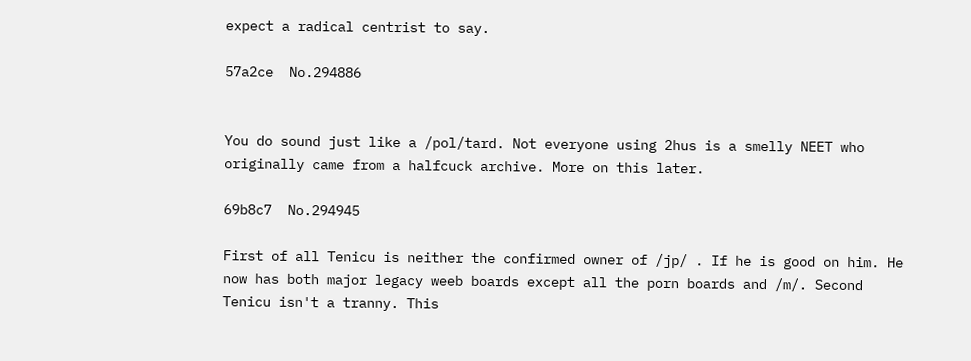expect a radical centrist to say.

57a2ce  No.294886


You do sound just like a /pol/tard. Not everyone using 2hus is a smelly NEET who originally came from a halfcuck archive. More on this later.

69b8c7  No.294945

First of all Tenicu is neither the confirmed owner of /jp/ . If he is good on him. He now has both major legacy weeb boards except all the porn boards and /m/. Second Tenicu isn't a tranny. This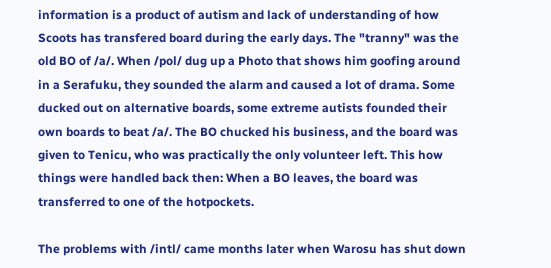information is a product of autism and lack of understanding of how Scoots has transfered board during the early days. The "tranny" was the old BO of /a/. When /pol/ dug up a Photo that shows him goofing around in a Serafuku, they sounded the alarm and caused a lot of drama. Some ducked out on alternative boards, some extreme autists founded their own boards to beat /a/. The BO chucked his business, and the board was given to Tenicu, who was practically the only volunteer left. This how things were handled back then: When a BO leaves, the board was transferred to one of the hotpockets.

The problems with /intl/ came months later when Warosu has shut down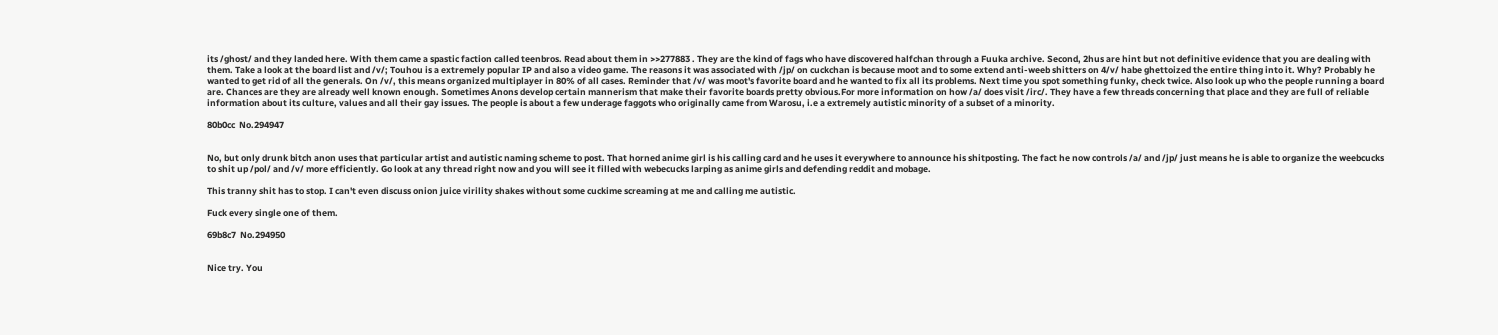its /ghost/ and they landed here. With them came a spastic faction called teenbros. Read about them in >>277883 . They are the kind of fags who have discovered halfchan through a Fuuka archive. Second, 2hus are hint but not definitive evidence that you are dealing with them. Take a look at the board list and /v/; Touhou is a extremely popular IP and also a video game. The reasons it was associated with /jp/ on cuckchan is because moot and to some extend anti-weeb shitters on 4/v/ habe ghettoized the entire thing into it. Why? Probably he wanted to get rid of all the generals. On /v/, this means organized multiplayer in 80% of all cases. Reminder that /v/ was moot's favorite board and he wanted to fix all its problems. Next time you spot something funky, check twice. Also look up who the people running a board are. Chances are they are already well known enough. Sometimes Anons develop certain mannerism that make their favorite boards pretty obvious.For more information on how /a/ does visit /irc/. They have a few threads concerning that place and they are full of reliable information about its culture, values and all their gay issues. The people is about a few underage faggots who originally came from Warosu, i.e a extremely autistic minority of a subset of a minority.

80b0cc  No.294947


No, but only drunk bitch anon uses that particular artist and autistic naming scheme to post. That horned anime girl is his calling card and he uses it everywhere to announce his shitposting. The fact he now controls /a/ and /jp/ just means he is able to organize the weebcucks to shit up /pol/ and /v/ more efficiently. Go look at any thread right now and you will see it filled with webecucks larping as anime girls and defending reddit and mobage.

This tranny shit has to stop. I can't even discuss onion juice virility shakes without some cuckime screaming at me and calling me autistic.

Fuck every single one of them.

69b8c7  No.294950


Nice try. You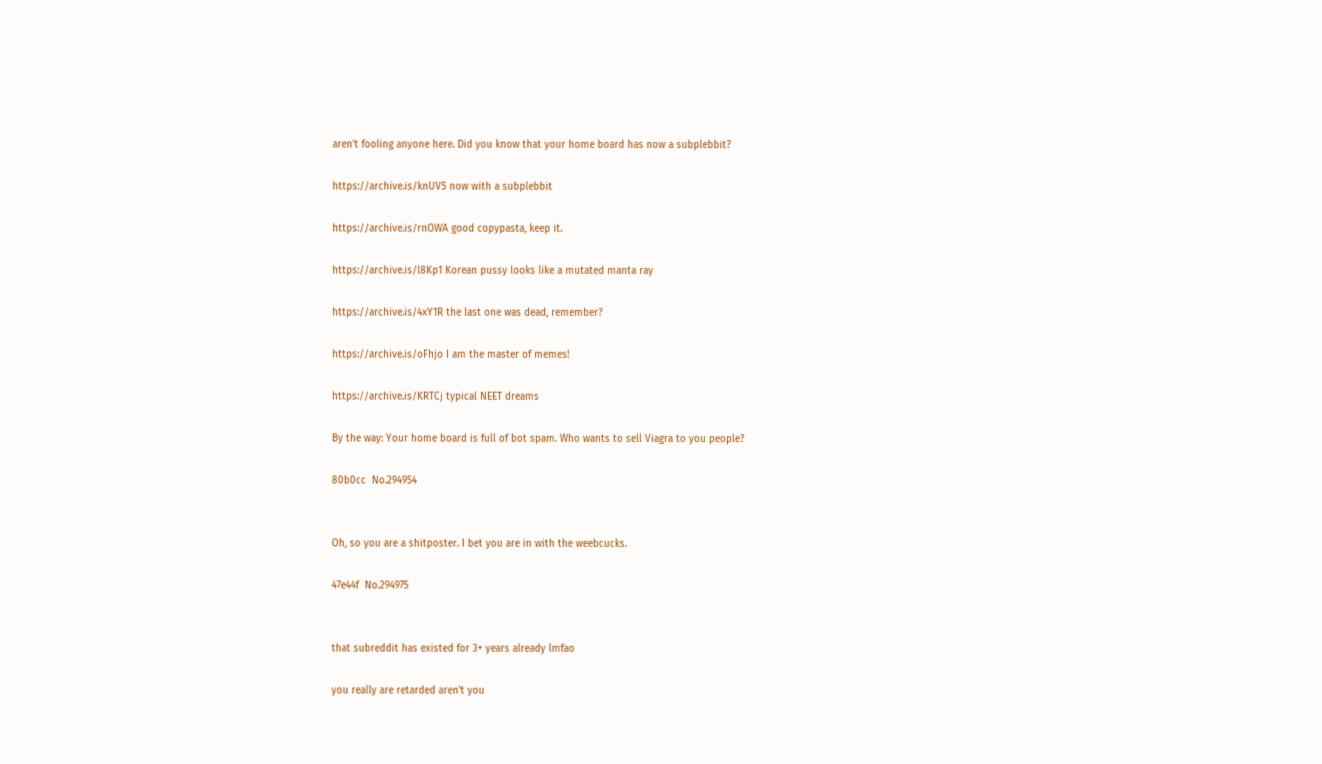aren't fooling anyone here. Did you know that your home board has now a subplebbit?

https://archive.is/knUV5 now with a subplebbit

https://archive.is/rnOWA good copypasta, keep it.

https://archive.is/l8Kp1 Korean pussy looks like a mutated manta ray

https://archive.is/4xY1R the last one was dead, remember?

https://archive.is/oFhjo I am the master of memes!

https://archive.is/KRTCj typical NEET dreams

By the way: Your home board is full of bot spam. Who wants to sell Viagra to you people?

80b0cc  No.294954


Oh, so you are a shitposter. I bet you are in with the weebcucks.

47e44f  No.294975


that subreddit has existed for 3+ years already lmfao

you really are retarded aren't you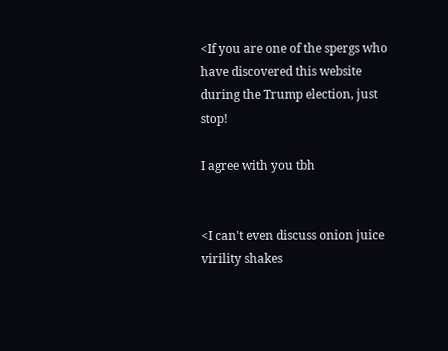<If you are one of the spergs who have discovered this website during the Trump election, just stop!

I agree with you tbh


<I can't even discuss onion juice virility shakes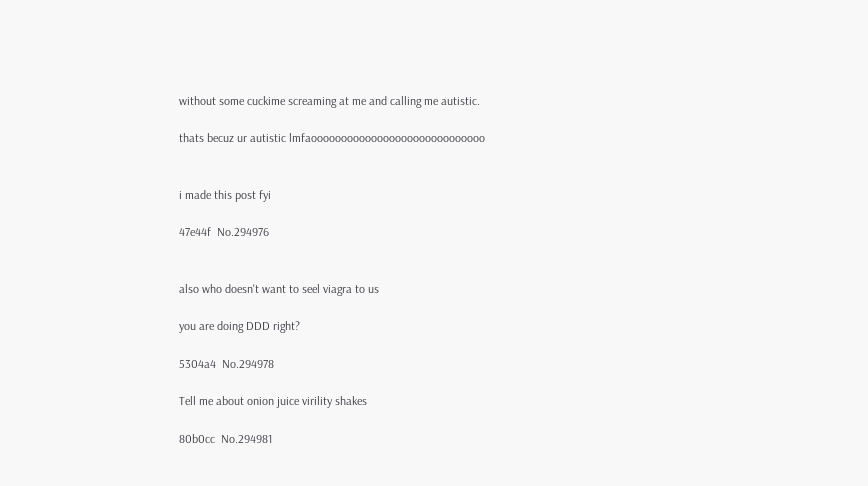without some cuckime screaming at me and calling me autistic.

thats becuz ur autistic lmfaooooooooooooooooooooooooooooo


i made this post fyi

47e44f  No.294976


also who doesn't want to seel viagra to us

you are doing DDD right?

5304a4  No.294978

Tell me about onion juice virility shakes

80b0cc  No.294981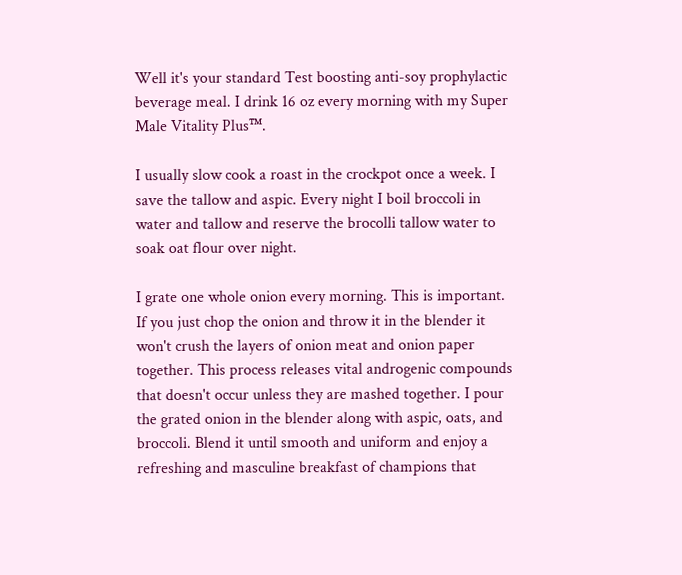Well it's your standard Test boosting anti-soy prophylactic beverage meal. I drink 16 oz every morning with my Super Male Vitality Plus™.

I usually slow cook a roast in the crockpot once a week. I save the tallow and aspic. Every night I boil broccoli in water and tallow and reserve the brocolli tallow water to soak oat flour over night.

I grate one whole onion every morning. This is important. If you just chop the onion and throw it in the blender it won't crush the layers of onion meat and onion paper together. This process releases vital androgenic compounds that doesn't occur unless they are mashed together. I pour the grated onion in the blender along with aspic, oats, and broccoli. Blend it until smooth and uniform and enjoy a refreshing and masculine breakfast of champions that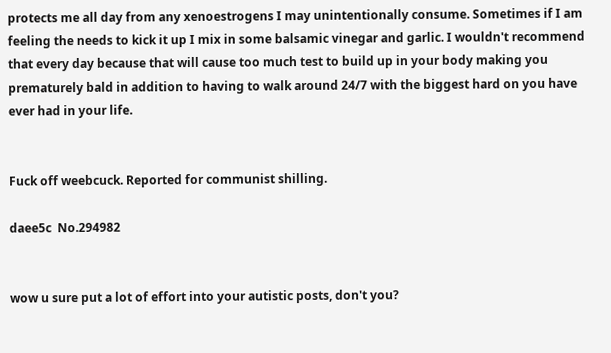protects me all day from any xenoestrogens I may unintentionally consume. Sometimes if I am feeling the needs to kick it up I mix in some balsamic vinegar and garlic. I wouldn't recommend that every day because that will cause too much test to build up in your body making you prematurely bald in addition to having to walk around 24/7 with the biggest hard on you have ever had in your life.


Fuck off weebcuck. Reported for communist shilling.

daee5c  No.294982


wow u sure put a lot of effort into your autistic posts, don't you?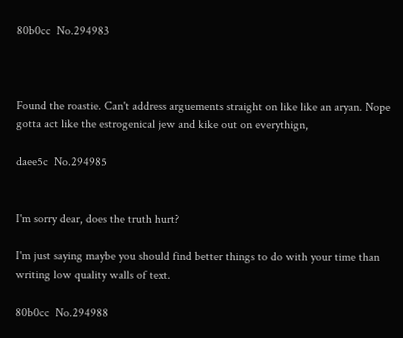80b0cc  No.294983



Found the roastie. Can't address arguements straight on like like an aryan. Nope gotta act like the estrogenical jew and kike out on everythign,

daee5c  No.294985


I'm sorry dear, does the truth hurt?

I'm just saying maybe you should find better things to do with your time than writing low quality walls of text.

80b0cc  No.294988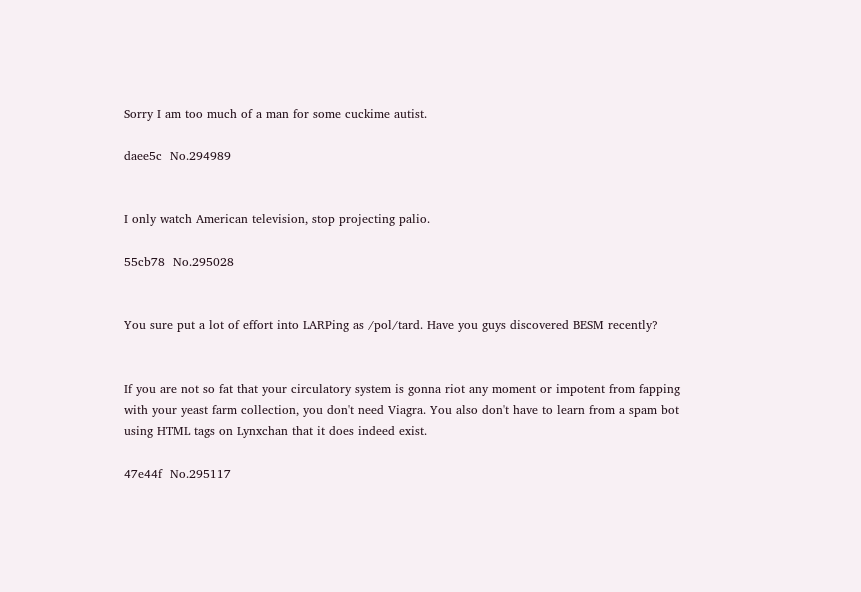Sorry I am too much of a man for some cuckime autist.

daee5c  No.294989


I only watch American television, stop projecting palio.

55cb78  No.295028


You sure put a lot of effort into LARPing as /pol/tard. Have you guys discovered BESM recently?


If you are not so fat that your circulatory system is gonna riot any moment or impotent from fapping with your yeast farm collection, you don't need Viagra. You also don't have to learn from a spam bot using HTML tags on Lynxchan that it does indeed exist.

47e44f  No.295117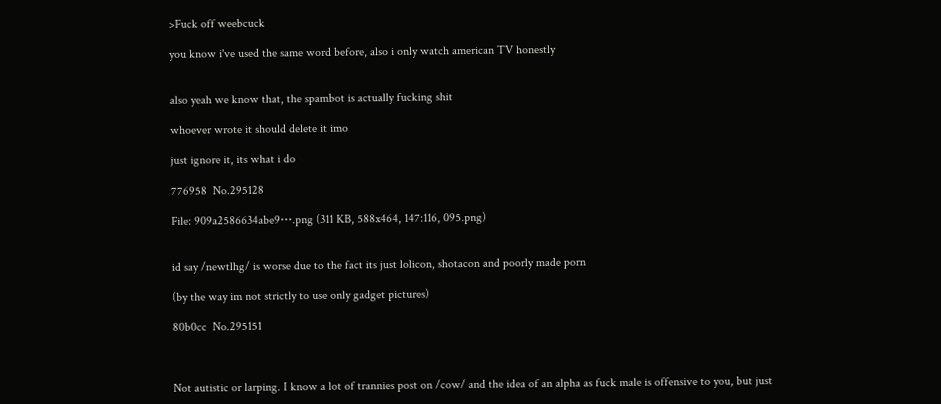>Fuck off weebcuck

you know i've used the same word before, also i only watch american TV honestly


also yeah we know that, the spambot is actually fucking shit

whoever wrote it should delete it imo

just ignore it, its what i do

776958  No.295128

File: 909a2586634abe9⋯.png (311 KB, 588x464, 147:116, 095.png)


id say /newtlhg/ is worse due to the fact its just lolicon, shotacon and poorly made porn

(by the way im not strictly to use only gadget pictures)

80b0cc  No.295151



Not autistic or larping. I know a lot of trannies post on /cow/ and the idea of an alpha as fuck male is offensive to you, but just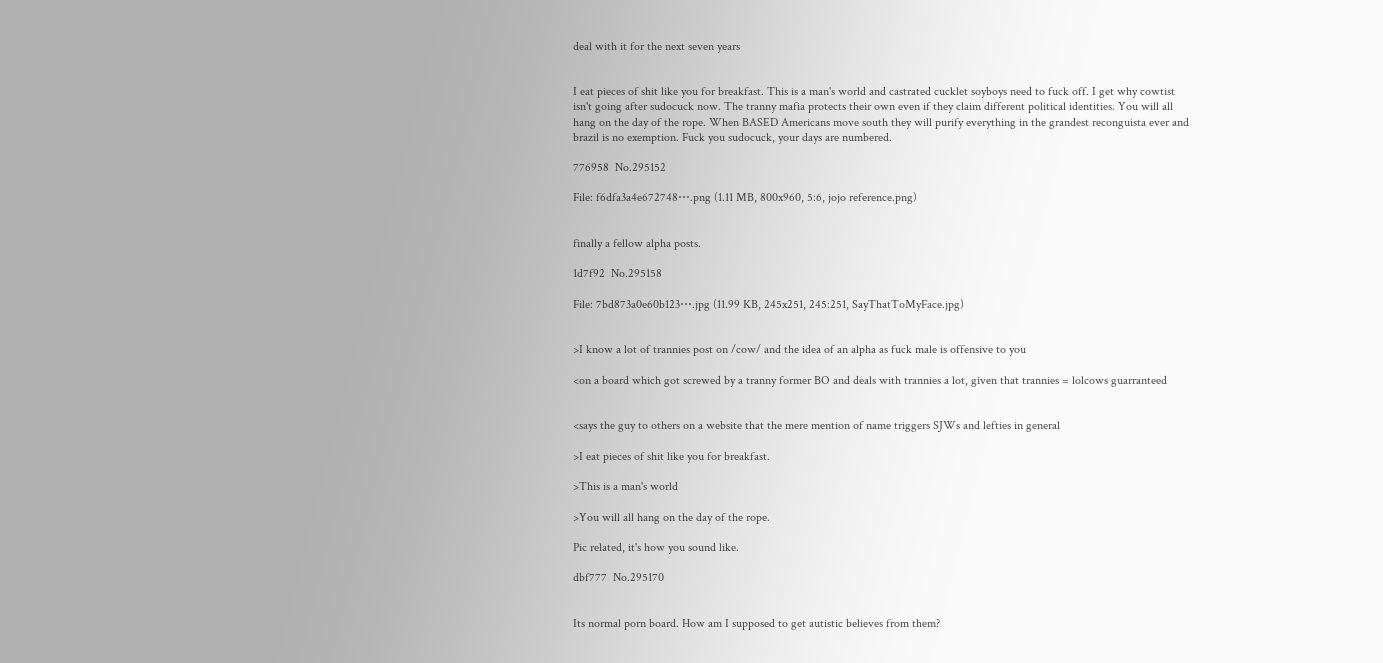deal with it for the next seven years


I eat pieces of shit like you for breakfast. This is a man's world and castrated cucklet soyboys need to fuck off. I get why cowtist isn't going after sudocuck now. The tranny mafia protects their own even if they claim different political identities. You will all hang on the day of the rope. When BASED Americans move south they will purify everything in the grandest reconguista ever and brazil is no exemption. Fuck you sudocuck, your days are numbered.

776958  No.295152

File: f6dfa3a4e672748⋯.png (1.11 MB, 800x960, 5:6, jojo reference.png)


finally a fellow alpha posts.

1d7f92  No.295158

File: 7bd873a0e60b123⋯.jpg (11.99 KB, 245x251, 245:251, SayThatToMyFace.jpg)


>I know a lot of trannies post on /cow/ and the idea of an alpha as fuck male is offensive to you

<on a board which got screwed by a tranny former BO and deals with trannies a lot, given that trannies = lolcows guarranteed


<says the guy to others on a website that the mere mention of name triggers SJWs and lefties in general

>I eat pieces of shit like you for breakfast.

>This is a man's world

>You will all hang on the day of the rope.

Pic related, it's how you sound like.

dbf777  No.295170


Its normal porn board. How am I supposed to get autistic believes from them?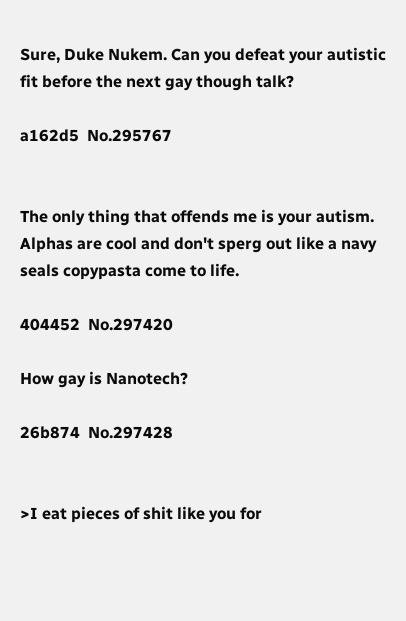Sure, Duke Nukem. Can you defeat your autistic fit before the next gay though talk?

a162d5  No.295767


The only thing that offends me is your autism. Alphas are cool and don't sperg out like a navy seals copypasta come to life.

404452  No.297420

How gay is Nanotech?

26b874  No.297428


>I eat pieces of shit like you for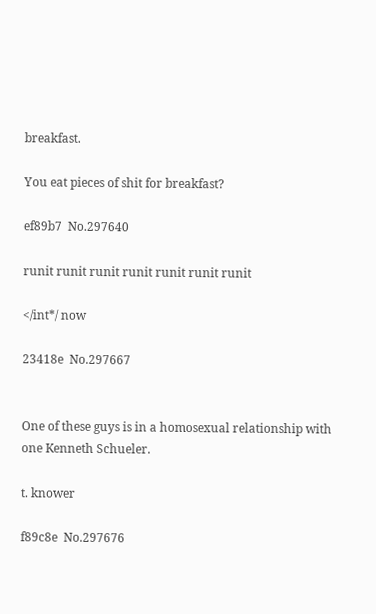breakfast.

You eat pieces of shit for breakfast?

ef89b7  No.297640

runit runit runit runit runit runit runit

</int*/ now

23418e  No.297667


One of these guys is in a homosexual relationship with one Kenneth Schueler.

t. knower

f89c8e  No.297676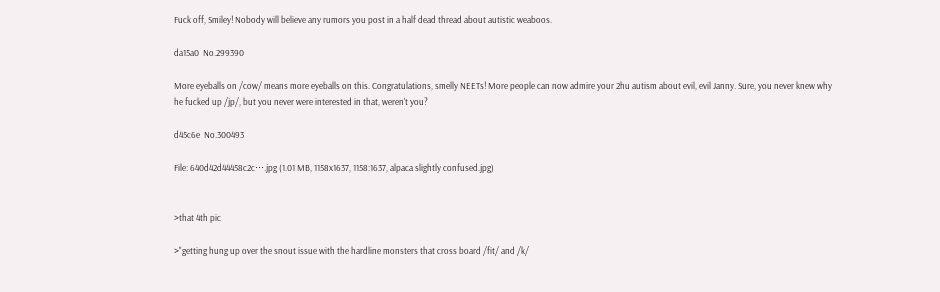Fuck off, Smiley! Nobody will believe any rumors you post in a half dead thread about autistic weaboos.

da15a0  No.299390

More eyeballs on /cow/ means more eyeballs on this. Congratulations, smelly NEETs! More people can now admire your 2hu autism about evil, evil Janny. Sure, you never knew why he fucked up /jp/, but you never were interested in that, weren't you?

d45c6e  No.300493

File: 640d42d44458c2c⋯.jpg (1.01 MB, 1158x1637, 1158:1637, alpaca slightly confused.jpg)


>that 4th pic

>"getting hung up over the snout issue with the hardline monsters that cross board /fit/ and /k/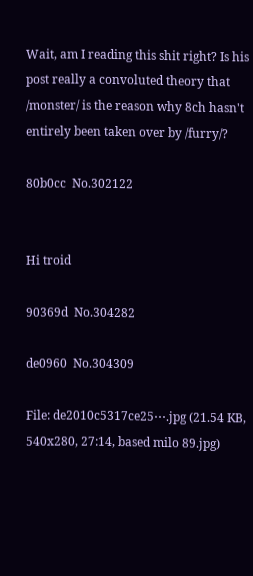Wait, am I reading this shit right? Is his post really a convoluted theory that /monster/ is the reason why 8ch hasn't entirely been taken over by /furry/?

80b0cc  No.302122


Hi troid

90369d  No.304282

de0960  No.304309

File: de2010c5317ce25⋯.jpg (21.54 KB, 540x280, 27:14, based milo 89.jpg)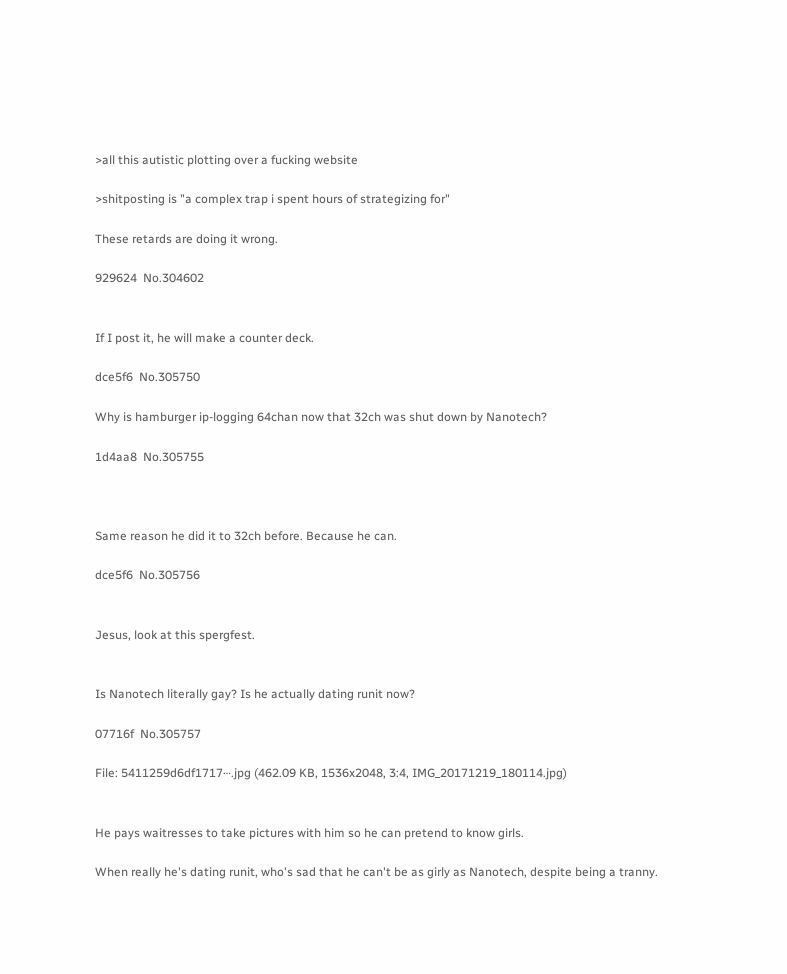>all this autistic plotting over a fucking website

>shitposting is "a complex trap i spent hours of strategizing for"

These retards are doing it wrong.

929624  No.304602


If I post it, he will make a counter deck.

dce5f6  No.305750

Why is hamburger ip-logging 64chan now that 32ch was shut down by Nanotech?

1d4aa8  No.305755



Same reason he did it to 32ch before. Because he can.

dce5f6  No.305756


Jesus, look at this spergfest.


Is Nanotech literally gay? Is he actually dating runit now?

07716f  No.305757

File: 5411259d6df1717⋯.jpg (462.09 KB, 1536x2048, 3:4, IMG_20171219_180114.jpg)


He pays waitresses to take pictures with him so he can pretend to know girls.

When really he's dating runit, who's sad that he can't be as girly as Nanotech, despite being a tranny.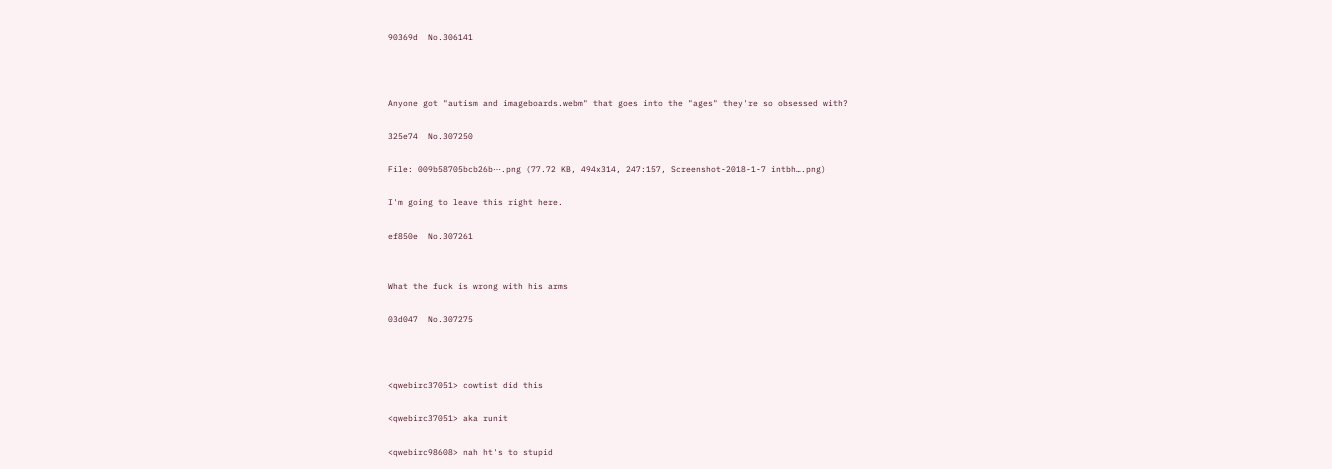90369d  No.306141



Anyone got "autism and imageboards.webm" that goes into the "ages" they're so obsessed with?

325e74  No.307250

File: 009b58705bcb26b⋯.png (77.72 KB, 494x314, 247:157, Screenshot-2018-1-7 intbh….png)

I'm going to leave this right here.

ef850e  No.307261


What the fuck is wrong with his arms

03d047  No.307275



<qwebirc37051> cowtist did this

<qwebirc37051> aka runit

<qwebirc98608> nah ht's to stupid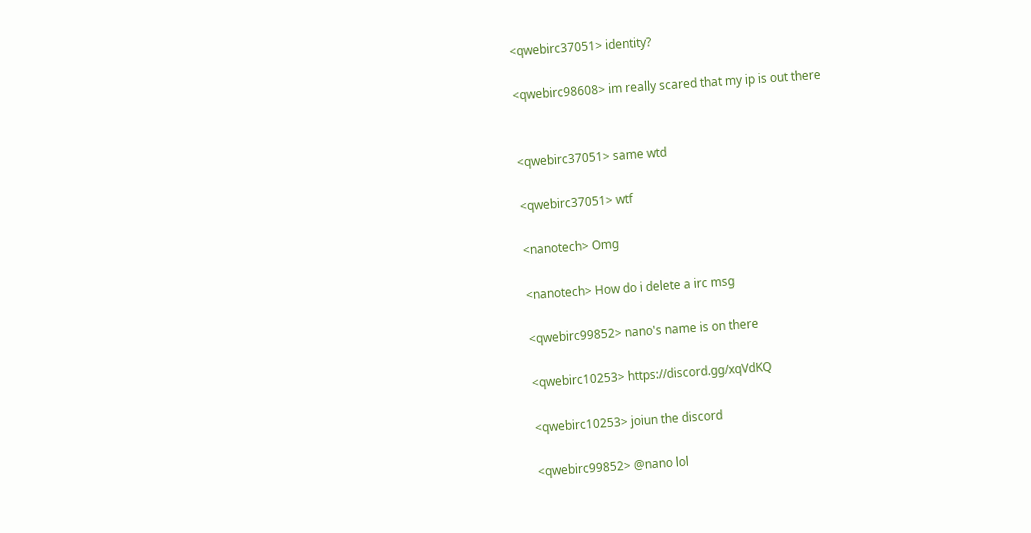<qwebirc37051> identity?

<qwebirc98608> im really scared that my ip is out there


<qwebirc37051> same wtd

<qwebirc37051> wtf

<nanotech> Omg

<nanotech> How do i delete a irc msg

<qwebirc99852> nano's name is on there

<qwebirc10253> https://discord.gg/xqVdKQ

<qwebirc10253> joiun the discord

<qwebirc99852> @nano lol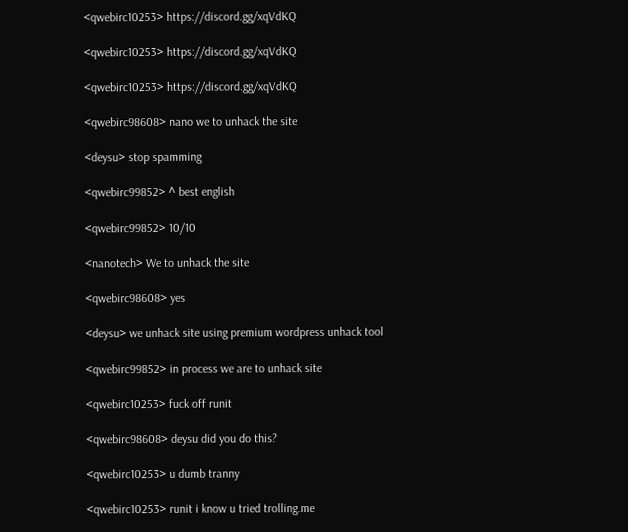<qwebirc10253> https://discord.gg/xqVdKQ

<qwebirc10253> https://discord.gg/xqVdKQ

<qwebirc10253> https://discord.gg/xqVdKQ

<qwebirc98608> nano we to unhack the site

<deysu> stop spamming

<qwebirc99852> ^ best english

<qwebirc99852> 10/10

<nanotech> We to unhack the site

<qwebirc98608> yes

<deysu> we unhack site using premium wordpress unhack tool

<qwebirc99852> in process we are to unhack site

<qwebirc10253> fuck off runit

<qwebirc98608> deysu did you do this?

<qwebirc10253> u dumb tranny

<qwebirc10253> runit i know u tried trolling.me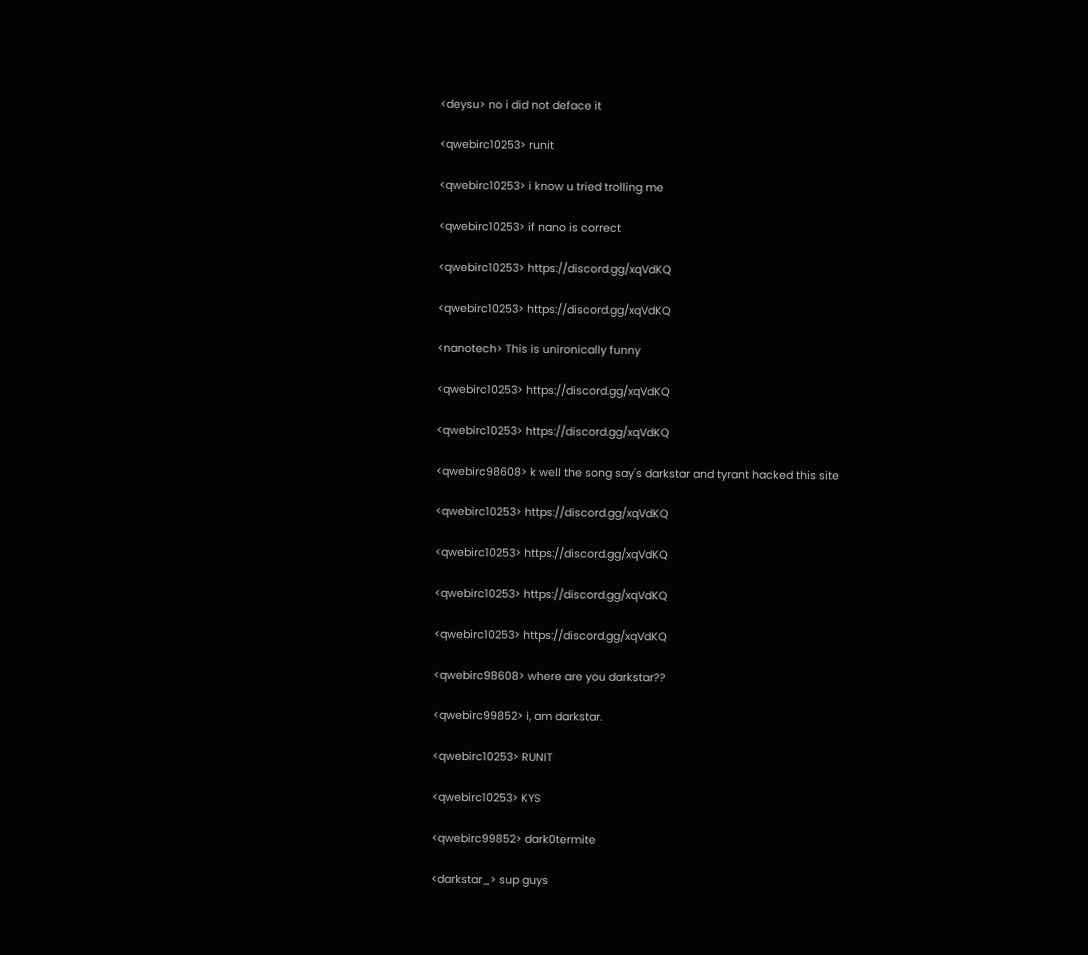<deysu> no i did not deface it

<qwebirc10253> runit

<qwebirc10253> i know u tried trolling me

<qwebirc10253> if nano is correct

<qwebirc10253> https://discord.gg/xqVdKQ

<qwebirc10253> https://discord.gg/xqVdKQ

<nanotech> This is unironically funny

<qwebirc10253> https://discord.gg/xqVdKQ

<qwebirc10253> https://discord.gg/xqVdKQ

<qwebirc98608> k well the song say's darkstar and tyrant hacked this site

<qwebirc10253> https://discord.gg/xqVdKQ

<qwebirc10253> https://discord.gg/xqVdKQ

<qwebirc10253> https://discord.gg/xqVdKQ

<qwebirc10253> https://discord.gg/xqVdKQ

<qwebirc98608> where are you darkstar??

<qwebirc99852> i, am darkstar.

<qwebirc10253> RUNIT

<qwebirc10253> KYS

<qwebirc99852> dark0termite

<darkstar_> sup guys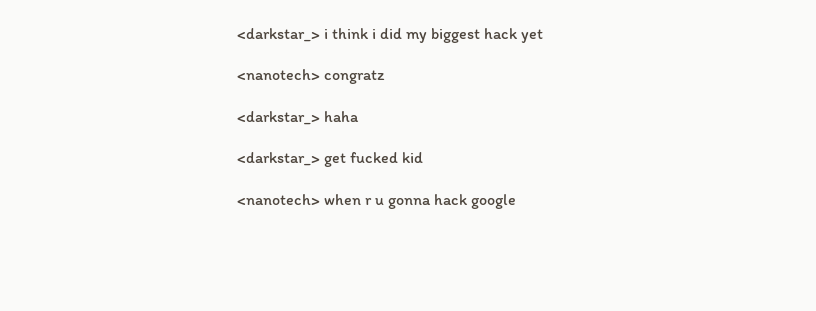<darkstar_> i think i did my biggest hack yet

<nanotech> congratz

<darkstar_> haha

<darkstar_> get fucked kid

<nanotech> when r u gonna hack google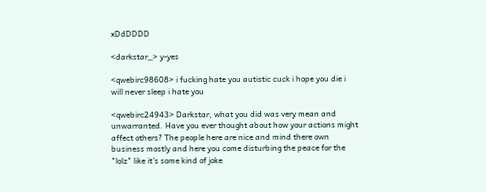xDdDDDD

<darkstar_> y-yes

<qwebirc98608> i fucking hate you autistic cuck i hope you die i will never sleep i hate you

<qwebirc24943> Darkstar, what you did was very mean and unwarranted. Have you ever thought about how your actions might affect others? The people here are nice and mind there own business mostly and here you come disturbing the peace for the "lolz" like it's some kind of joke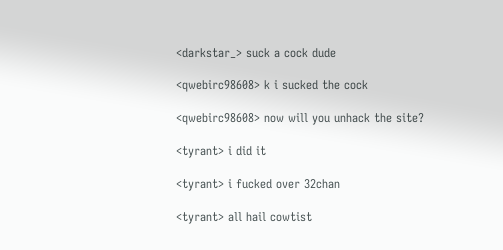<darkstar_> suck a cock dude

<qwebirc98608> k i sucked the cock

<qwebirc98608> now will you unhack the site?

<tyrant> i did it

<tyrant> i fucked over 32chan

<tyrant> all hail cowtist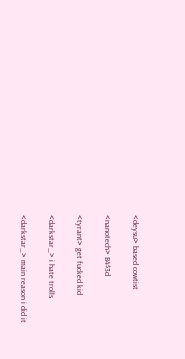<deysu> based cowtist

<nanotech> B4$3d

<tyrant> get fucked kid

<darkstar_> i hate trolls

<darkstar_> main reason i did it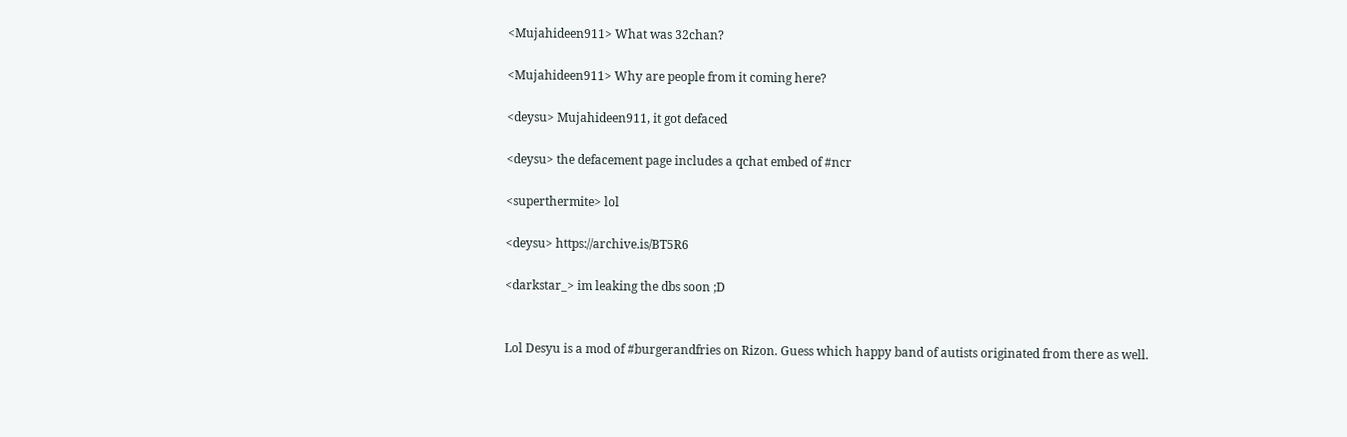<Mujahideen911> What was 32chan?

<Mujahideen911> Why are people from it coming here?

<deysu> Mujahideen911, it got defaced

<deysu> the defacement page includes a qchat embed of #ncr

<superthermite> lol

<deysu> https://archive.is/BT5R6

<darkstar_> im leaking the dbs soon ;D


Lol Desyu is a mod of #burgerandfries on Rizon. Guess which happy band of autists originated from there as well.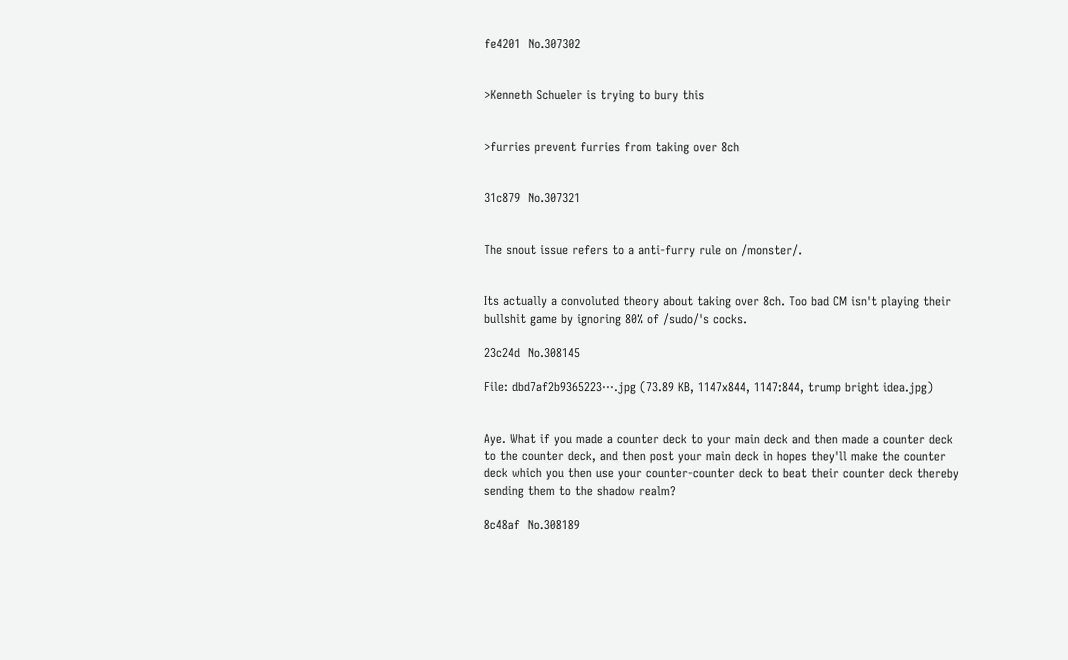fe4201  No.307302


>Kenneth Schueler is trying to bury this


>furries prevent furries from taking over 8ch


31c879  No.307321


The snout issue refers to a anti-furry rule on /monster/.


Its actually a convoluted theory about taking over 8ch. Too bad CM isn't playing their bullshit game by ignoring 80% of /sudo/'s cocks.

23c24d  No.308145

File: dbd7af2b9365223⋯.jpg (73.89 KB, 1147x844, 1147:844, trump bright idea.jpg)


Aye. What if you made a counter deck to your main deck and then made a counter deck to the counter deck, and then post your main deck in hopes they'll make the counter deck which you then use your counter-counter deck to beat their counter deck thereby sending them to the shadow realm?

8c48af  No.308189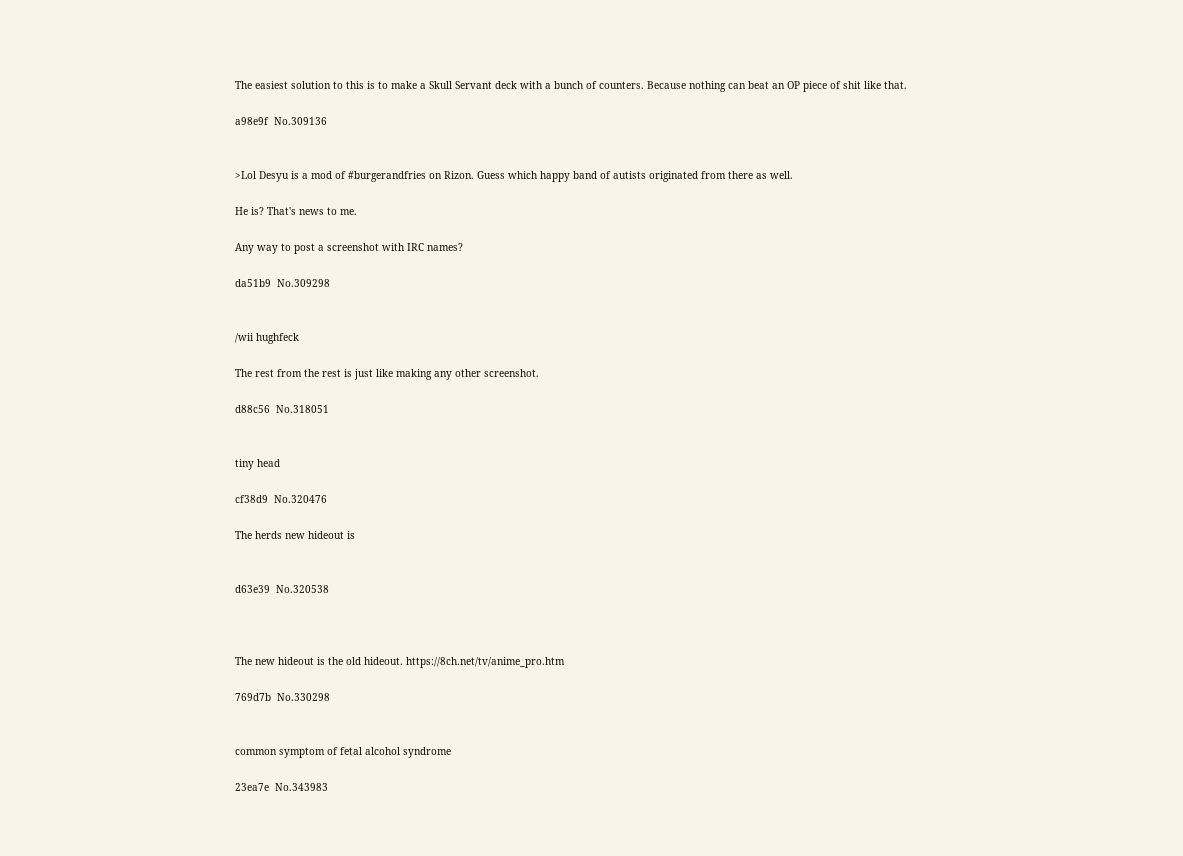The easiest solution to this is to make a Skull Servant deck with a bunch of counters. Because nothing can beat an OP piece of shit like that.

a98e9f  No.309136


>Lol Desyu is a mod of #burgerandfries on Rizon. Guess which happy band of autists originated from there as well.

He is? That's news to me.

Any way to post a screenshot with IRC names?

da51b9  No.309298


/wii hughfeck

The rest from the rest is just like making any other screenshot.

d88c56  No.318051


tiny head

cf38d9  No.320476

The herds new hideout is


d63e39  No.320538



The new hideout is the old hideout. https://8ch.net/tv/anime_pro.htm

769d7b  No.330298


common symptom of fetal alcohol syndrome

23ea7e  No.343983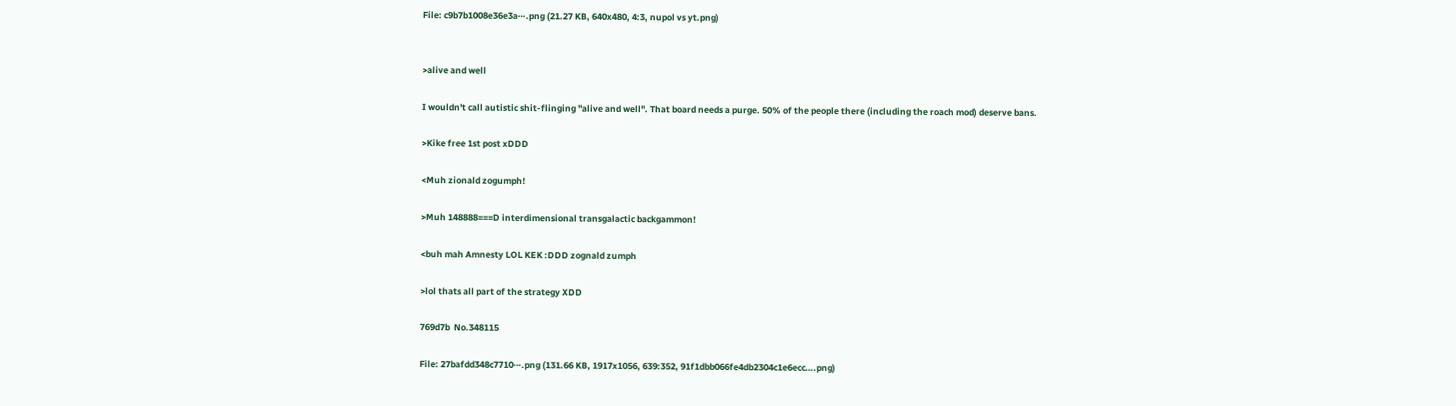File: c9b7b1008e36e3a⋯.png (21.27 KB, 640x480, 4:3, nupol vs yt.png)


>alive and well

I wouldn't call autistic shit-flinging "alive and well". That board needs a purge. 50% of the people there (including the roach mod) deserve bans.

>Kike free 1st post xDDD

<Muh zionald zogumph!

>Muh 148888===D interdimensional transgalactic backgammon!

<buh mah Amnesty LOL KEK :DDD zognald zumph

>lol thats all part of the strategy XDD

769d7b  No.348115

File: 27bafdd348c7710⋯.png (131.66 KB, 1917x1056, 639:352, 91f1dbb066fe4db2304c1e6ecc….png)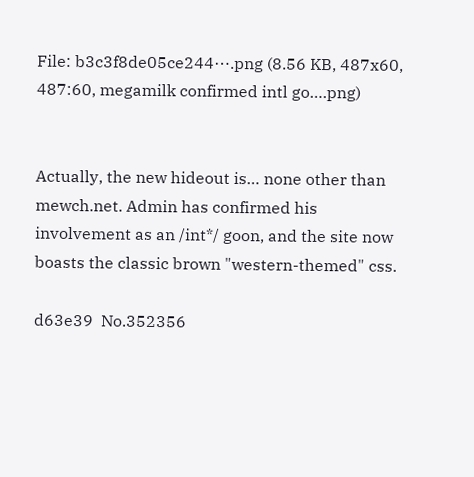File: b3c3f8de05ce244⋯.png (8.56 KB, 487x60, 487:60, megamilk confirmed intl go….png)


Actually, the new hideout is… none other than mewch.net. Admin has confirmed his involvement as an /int*/ goon, and the site now boasts the classic brown "western-themed" css.

d63e39  No.352356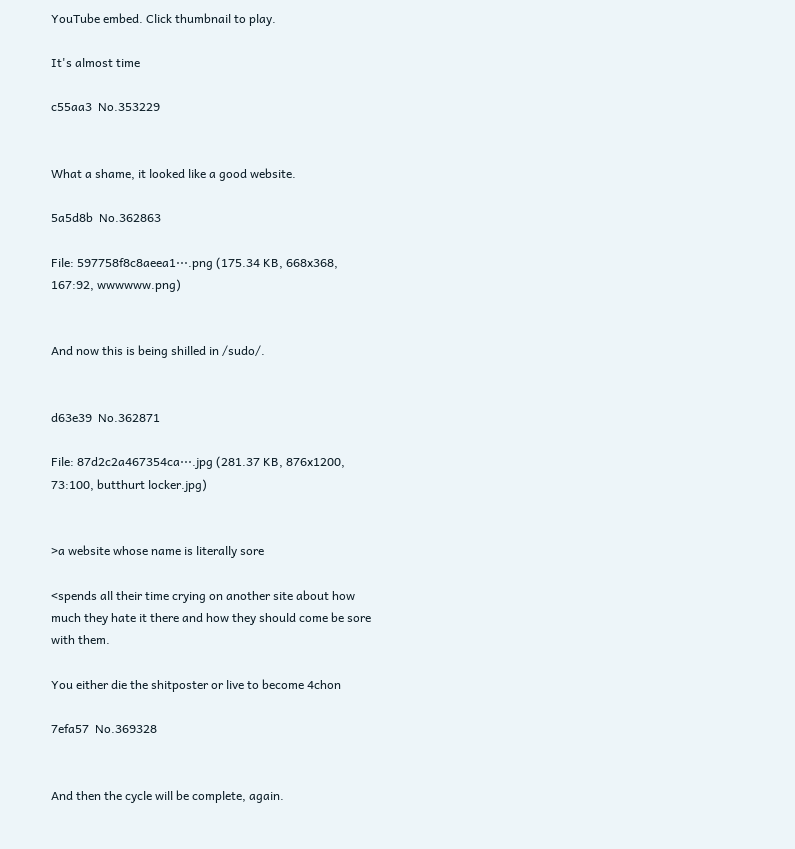YouTube embed. Click thumbnail to play.

It's almost time

c55aa3  No.353229


What a shame, it looked like a good website.

5a5d8b  No.362863

File: 597758f8c8aeea1⋯.png (175.34 KB, 668x368, 167:92, wwwwww.png)


And now this is being shilled in /sudo/.


d63e39  No.362871

File: 87d2c2a467354ca⋯.jpg (281.37 KB, 876x1200, 73:100, butthurt locker.jpg)


>a website whose name is literally sore

<spends all their time crying on another site about how much they hate it there and how they should come be sore with them.

You either die the shitposter or live to become 4chon

7efa57  No.369328


And then the cycle will be complete, again.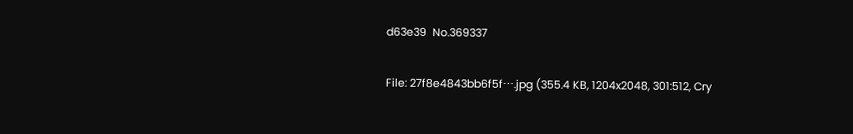d63e39  No.369337

File: 27f8e4843bb6f5f⋯.jpg (355.4 KB, 1204x2048, 301:512, Cry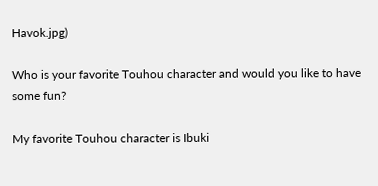Havok.jpg)

Who is your favorite Touhou character and would you like to have some fun?

My favorite Touhou character is Ibuki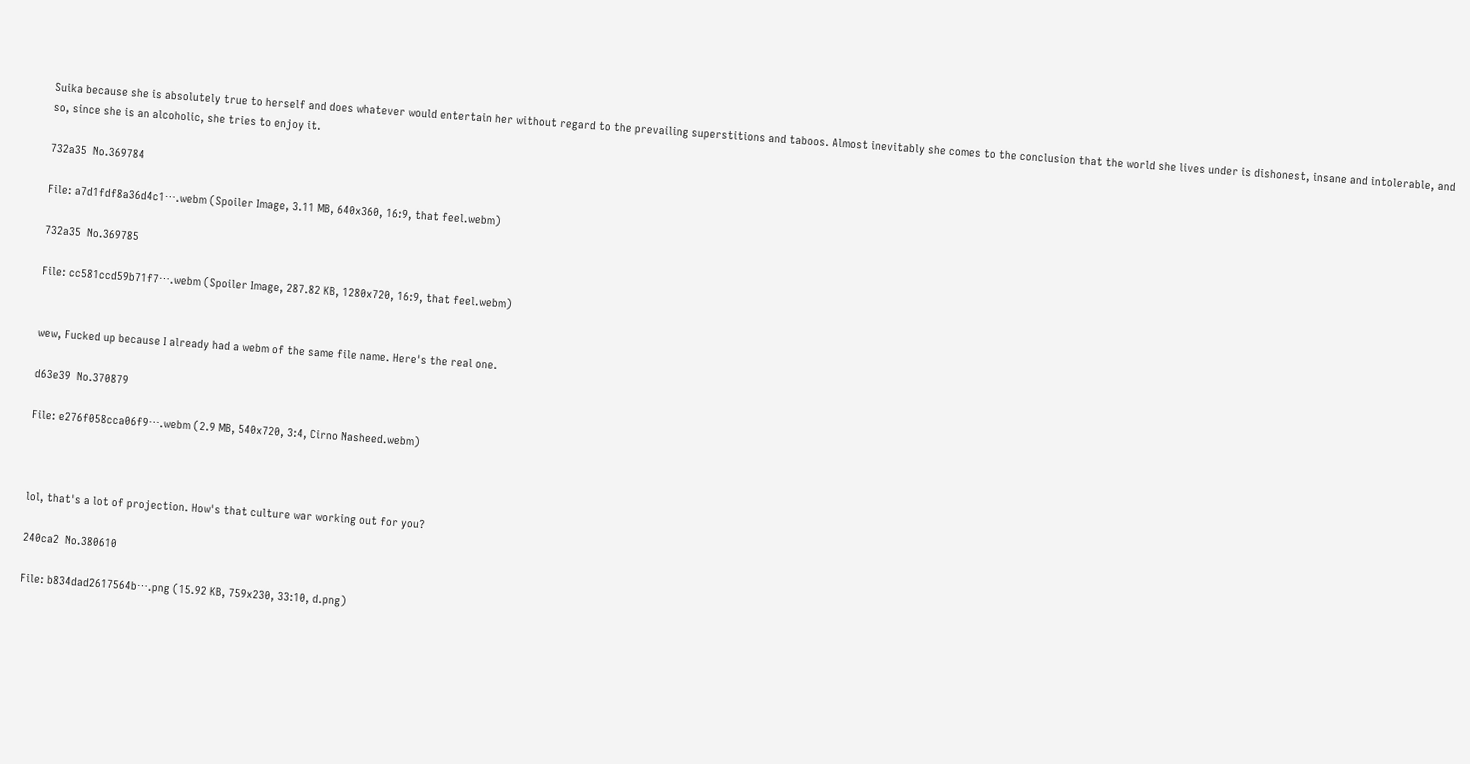Suika because she is absolutely true to herself and does whatever would entertain her without regard to the prevailing superstitions and taboos. Almost inevitably she comes to the conclusion that the world she lives under is dishonest, insane and intolerable, and so, since she is an alcoholic, she tries to enjoy it.

732a35  No.369784

File: a7d1fdf8a36d4c1⋯.webm (Spoiler Image, 3.11 MB, 640x360, 16:9, that feel.webm)

732a35  No.369785

File: cc581ccd59b71f7⋯.webm (Spoiler Image, 287.82 KB, 1280x720, 16:9, that feel.webm)


wew, Fucked up because I already had a webm of the same file name. Here's the real one.

d63e39  No.370879

File: e276f058cca06f9⋯.webm (2.9 MB, 540x720, 3:4, Cirno Nasheed.webm)



lol, that's a lot of projection. How's that culture war working out for you?

240ca2  No.380610

File: b834dad2617564b⋯.png (15.92 KB, 759x230, 33:10, d.png)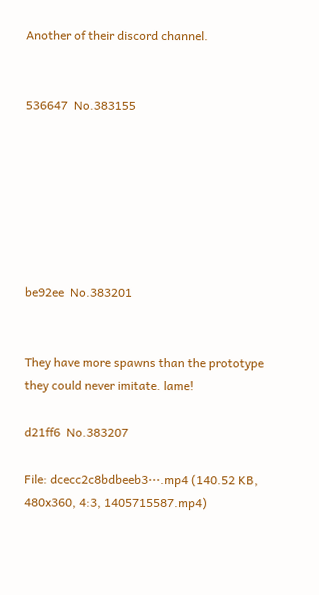Another of their discord channel.


536647  No.383155







be92ee  No.383201


They have more spawns than the prototype they could never imitate. lame!

d21ff6  No.383207

File: dcecc2c8bdbeeb3⋯.mp4 (140.52 KB, 480x360, 4:3, 1405715587.mp4)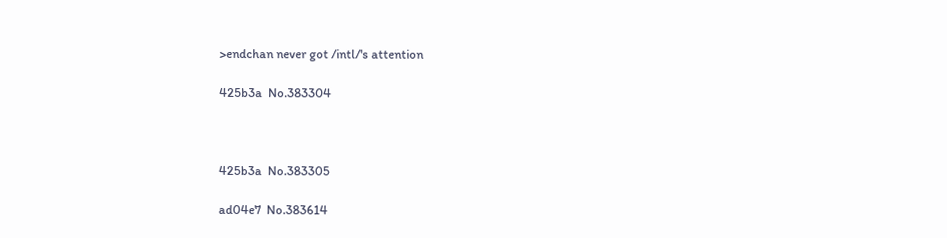>endchan never got /intl/'s attention

425b3a  No.383304



425b3a  No.383305

ad04e7  No.383614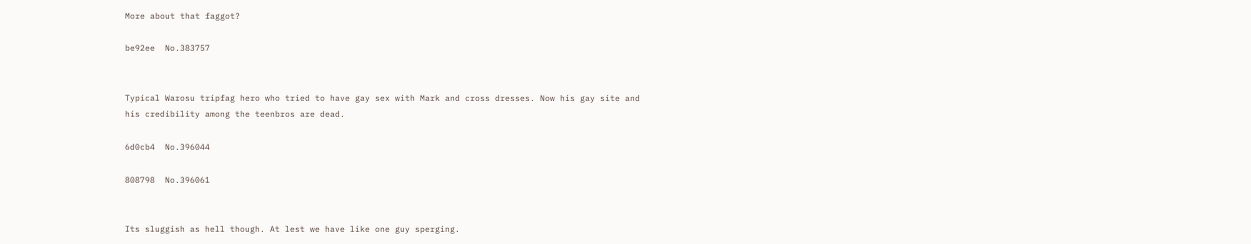More about that faggot?

be92ee  No.383757


Typical Warosu tripfag hero who tried to have gay sex with Mark and cross dresses. Now his gay site and his credibility among the teenbros are dead.

6d0cb4  No.396044

808798  No.396061


Its sluggish as hell though. At lest we have like one guy sperging.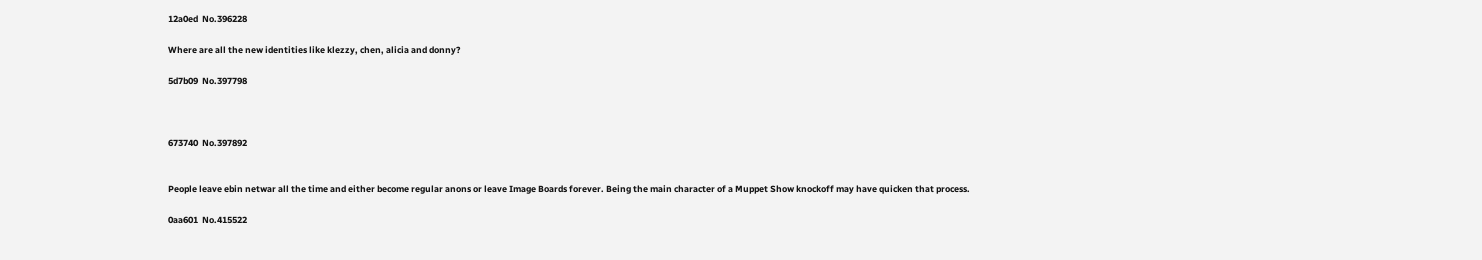12a0ed  No.396228

Where are all the new identities like klezzy, chen, alicia and donny?

5d7b09  No.397798



673740  No.397892


People leave ebin netwar all the time and either become regular anons or leave Image Boards forever. Being the main character of a Muppet Show knockoff may have quicken that process.

0aa601  No.415522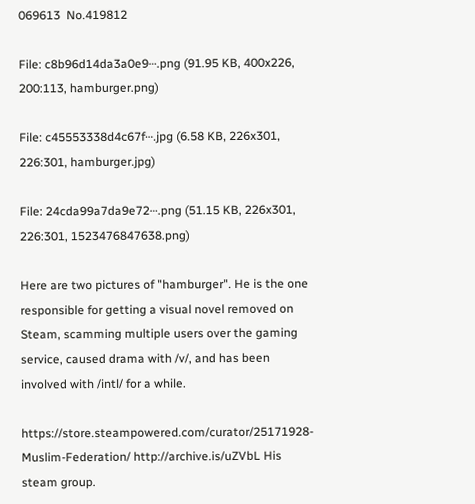069613  No.419812

File: c8b96d14da3a0e9⋯.png (91.95 KB, 400x226, 200:113, hamburger.png)

File: c45553338d4c67f⋯.jpg (6.58 KB, 226x301, 226:301, hamburger.jpg)

File: 24cda99a7da9e72⋯.png (51.15 KB, 226x301, 226:301, 1523476847638.png)

Here are two pictures of "hamburger". He is the one responsible for getting a visual novel removed on Steam, scamming multiple users over the gaming service, caused drama with /v/, and has been involved with /intl/ for a while.

https://store.steampowered.com/curator/25171928-Muslim-Federation/ http://archive.is/uZVbL His steam group.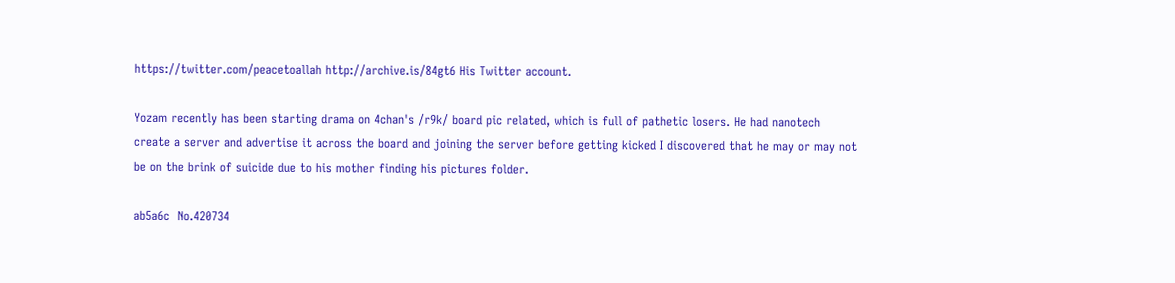https://twitter.com/peacetoallah http://archive.is/84gt6 His Twitter account.

Yozam recently has been starting drama on 4chan's /r9k/ board pic related, which is full of pathetic losers. He had nanotech create a server and advertise it across the board and joining the server before getting kicked I discovered that he may or may not be on the brink of suicide due to his mother finding his pictures folder.

ab5a6c  No.420734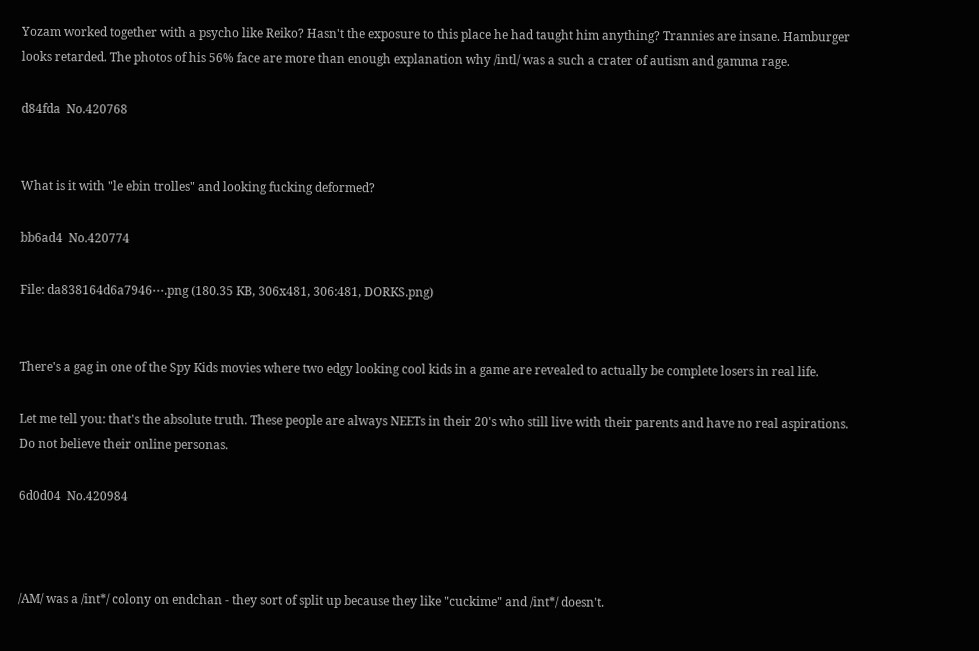Yozam worked together with a psycho like Reiko? Hasn't the exposure to this place he had taught him anything? Trannies are insane. Hamburger looks retarded. The photos of his 56% face are more than enough explanation why /intl/ was a such a crater of autism and gamma rage.

d84fda  No.420768


What is it with "le ebin trolles" and looking fucking deformed?

bb6ad4  No.420774

File: da838164d6a7946⋯.png (180.35 KB, 306x481, 306:481, DORKS.png)


There's a gag in one of the Spy Kids movies where two edgy looking cool kids in a game are revealed to actually be complete losers in real life.

Let me tell you: that's the absolute truth. These people are always NEETs in their 20's who still live with their parents and have no real aspirations. Do not believe their online personas.

6d0d04  No.420984



/AM/ was a /int*/ colony on endchan - they sort of split up because they like "cuckime" and /int*/ doesn't.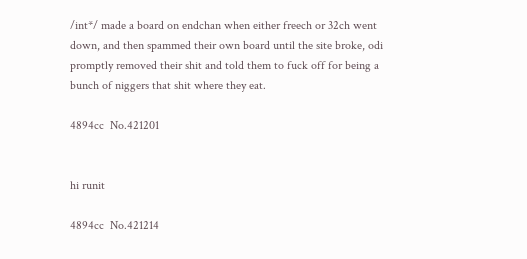/int*/ made a board on endchan when either freech or 32ch went down, and then spammed their own board until the site broke, odi promptly removed their shit and told them to fuck off for being a bunch of niggers that shit where they eat.

4894cc  No.421201


hi runit

4894cc  No.421214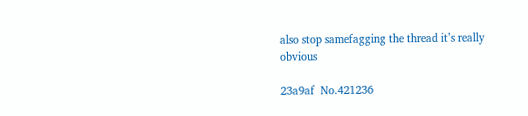also stop samefagging the thread it’s really obvious

23a9af  No.421236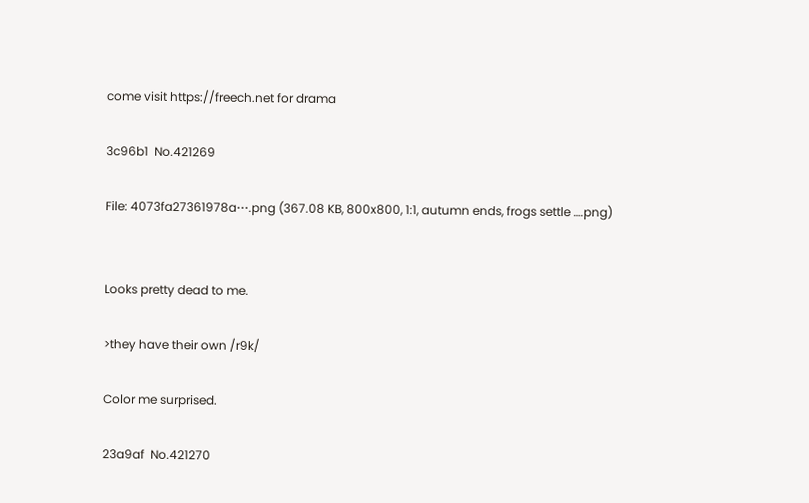come visit https://freech.net for drama

3c96b1  No.421269

File: 4073fa27361978a⋯.png (367.08 KB, 800x800, 1:1, autumn ends, frogs settle ….png)


Looks pretty dead to me.

>they have their own /r9k/

Color me surprised.

23a9af  No.421270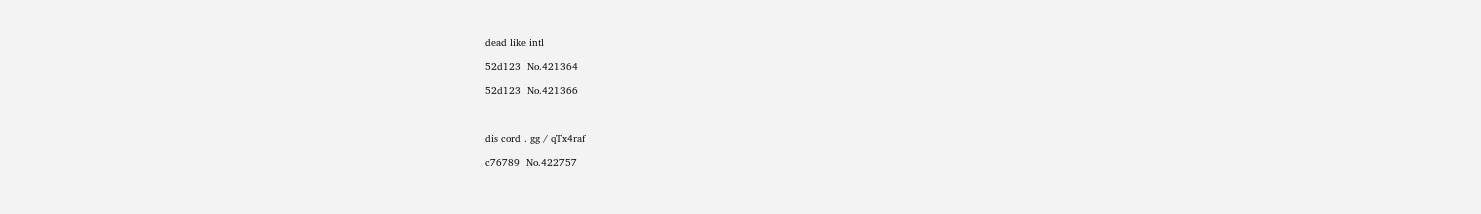dead like intl

52d123  No.421364

52d123  No.421366



dis cord . gg / qTx4raf

c76789  No.422757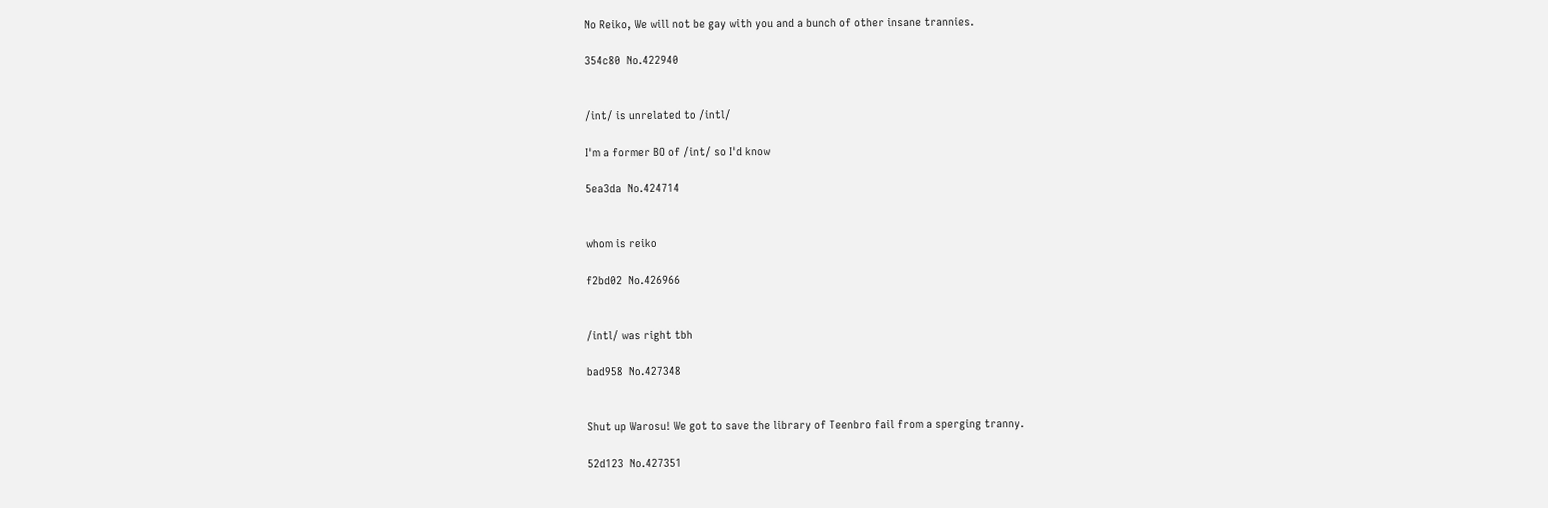No Reiko, We will not be gay with you and a bunch of other insane trannies.

354c80  No.422940


/int/ is unrelated to /intl/

I'm a former BO of /int/ so I'd know

5ea3da  No.424714


whom is reiko

f2bd02  No.426966


/intl/ was right tbh

bad958  No.427348


Shut up Warosu! We got to save the library of Teenbro fail from a sperging tranny.

52d123  No.427351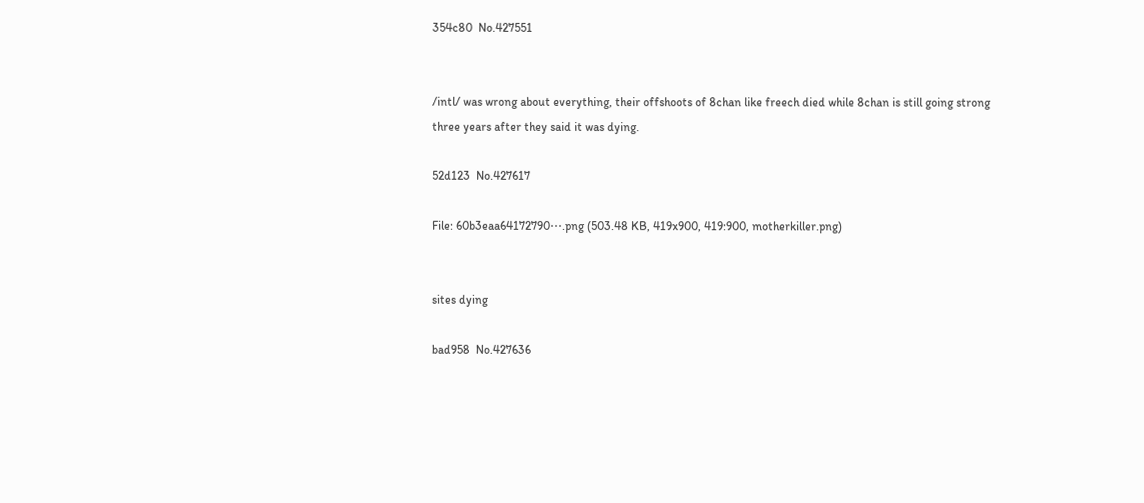354c80  No.427551


/intl/ was wrong about everything, their offshoots of 8chan like freech died while 8chan is still going strong three years after they said it was dying.

52d123  No.427617

File: 60b3eaa64172790⋯.png (503.48 KB, 419x900, 419:900, motherkiller.png)


sites dying

bad958  No.427636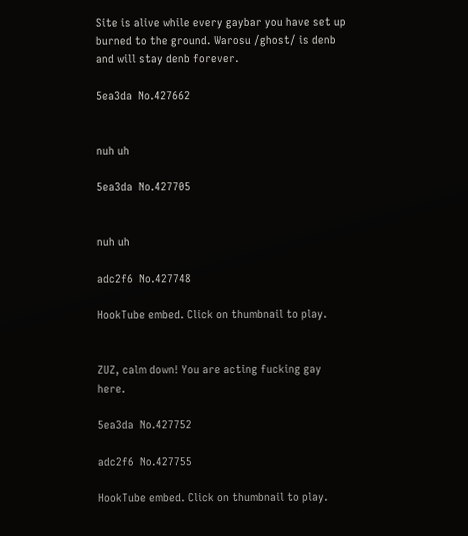Site is alive while every gaybar you have set up burned to the ground. Warosu /ghost/ is denb and will stay denb forever.

5ea3da  No.427662


nuh uh

5ea3da  No.427705


nuh uh

adc2f6  No.427748

HookTube embed. Click on thumbnail to play.


ZUZ, calm down! You are acting fucking gay here.

5ea3da  No.427752

adc2f6  No.427755

HookTube embed. Click on thumbnail to play.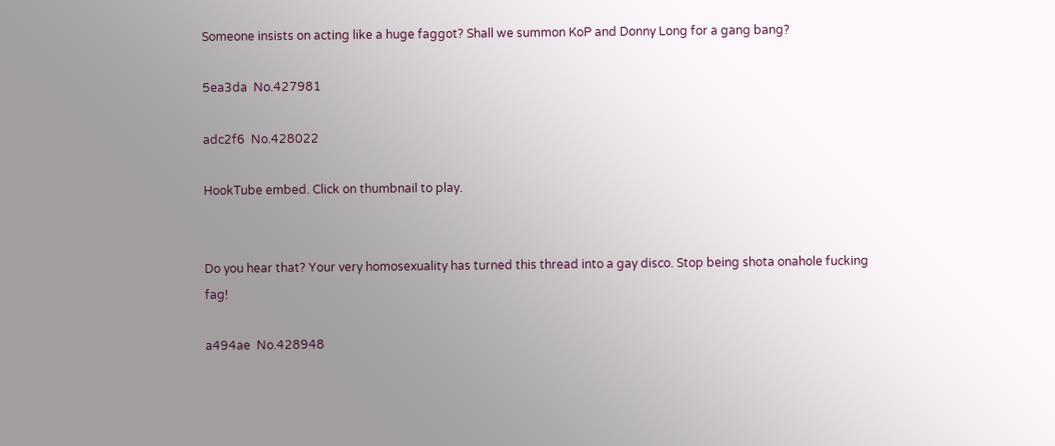Someone insists on acting like a huge faggot? Shall we summon KoP and Donny Long for a gang bang?

5ea3da  No.427981

adc2f6  No.428022

HookTube embed. Click on thumbnail to play.


Do you hear that? Your very homosexuality has turned this thread into a gay disco. Stop being shota onahole fucking fag!

a494ae  No.428948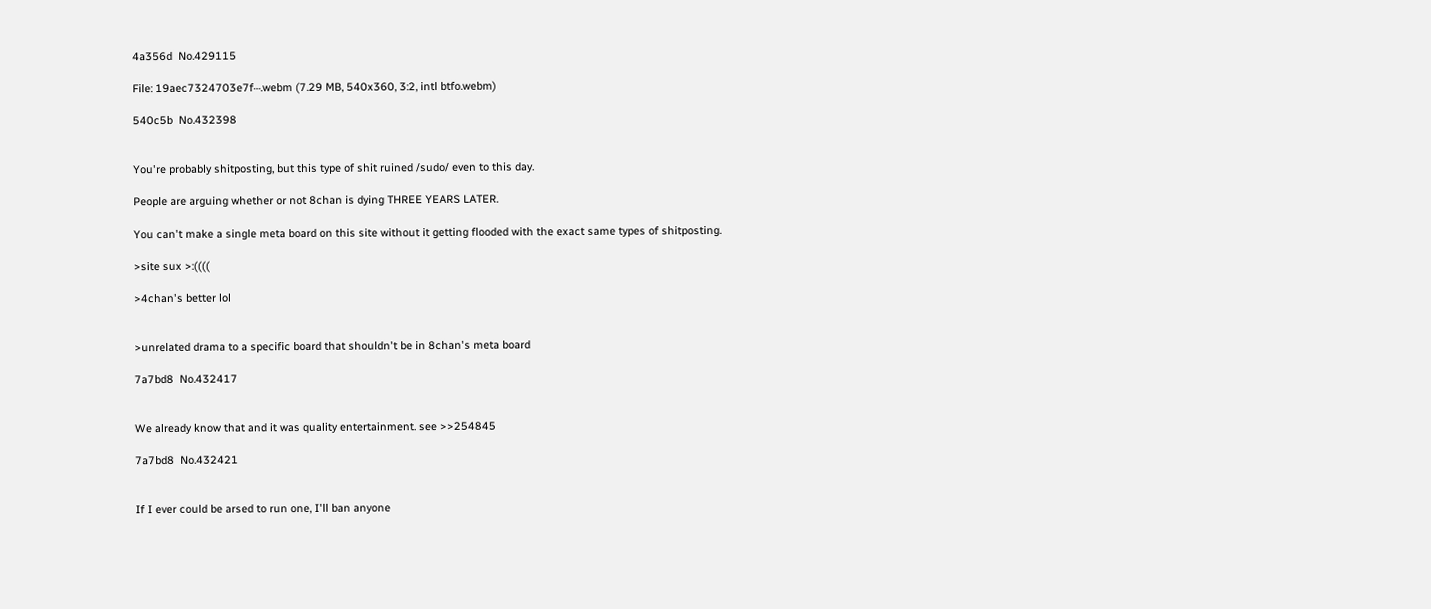4a356d  No.429115

File: 19aec7324703e7f⋯.webm (7.29 MB, 540x360, 3:2, intl btfo.webm)

540c5b  No.432398


You're probably shitposting, but this type of shit ruined /sudo/ even to this day.

People are arguing whether or not 8chan is dying THREE YEARS LATER.

You can't make a single meta board on this site without it getting flooded with the exact same types of shitposting.

>site sux >:((((

>4chan's better lol


>unrelated drama to a specific board that shouldn't be in 8chan's meta board

7a7bd8  No.432417


We already know that and it was quality entertainment. see >>254845

7a7bd8  No.432421


If I ever could be arsed to run one, I'll ban anyone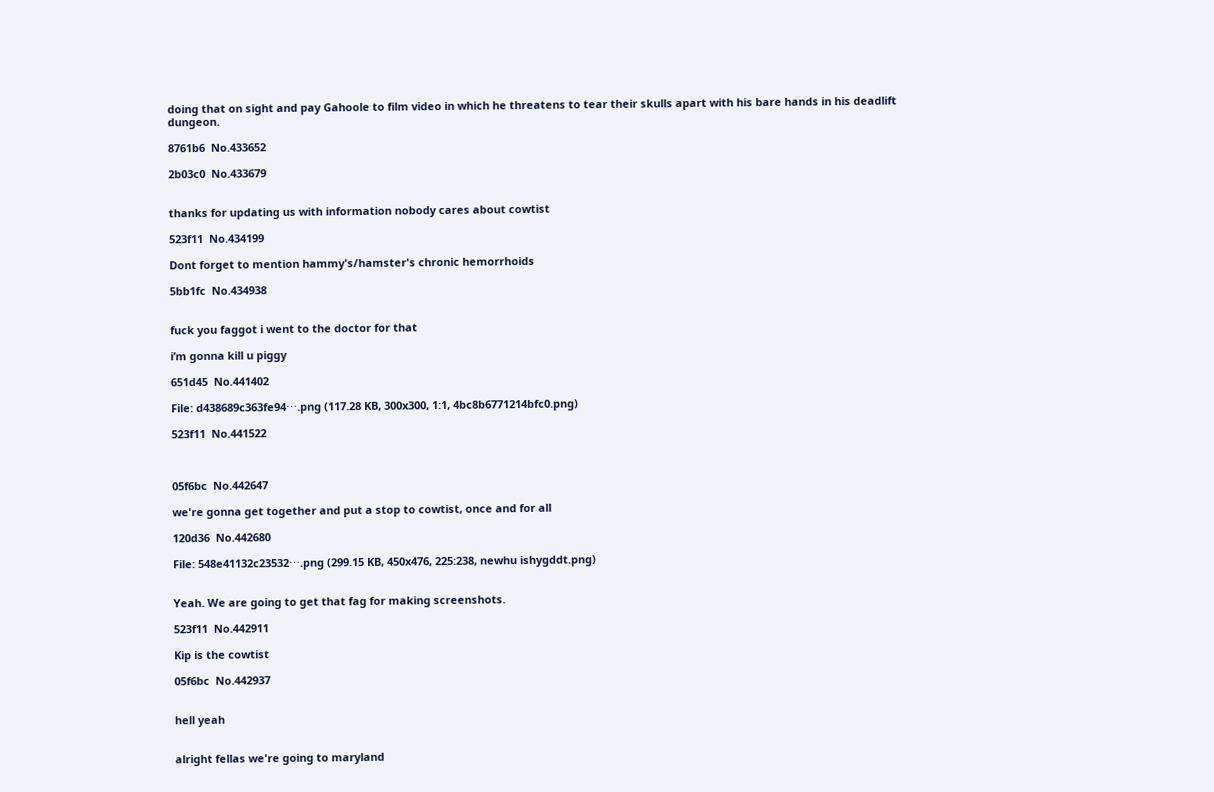doing that on sight and pay Gahoole to film video in which he threatens to tear their skulls apart with his bare hands in his deadlift dungeon.

8761b6  No.433652

2b03c0  No.433679


thanks for updating us with information nobody cares about cowtist

523f11  No.434199

Dont forget to mention hammy's/hamster's chronic hemorrhoids

5bb1fc  No.434938


fuck you faggot i went to the doctor for that

i’m gonna kill u piggy

651d45  No.441402

File: d438689c363fe94⋯.png (117.28 KB, 300x300, 1:1, 4bc8b6771214bfc0.png)

523f11  No.441522



05f6bc  No.442647

we're gonna get together and put a stop to cowtist, once and for all

120d36  No.442680

File: 548e41132c23532⋯.png (299.15 KB, 450x476, 225:238, newhu ishygddt.png)


Yeah. We are going to get that fag for making screenshots.

523f11  No.442911

Kip is the cowtist

05f6bc  No.442937


hell yeah


alright fellas we're going to maryland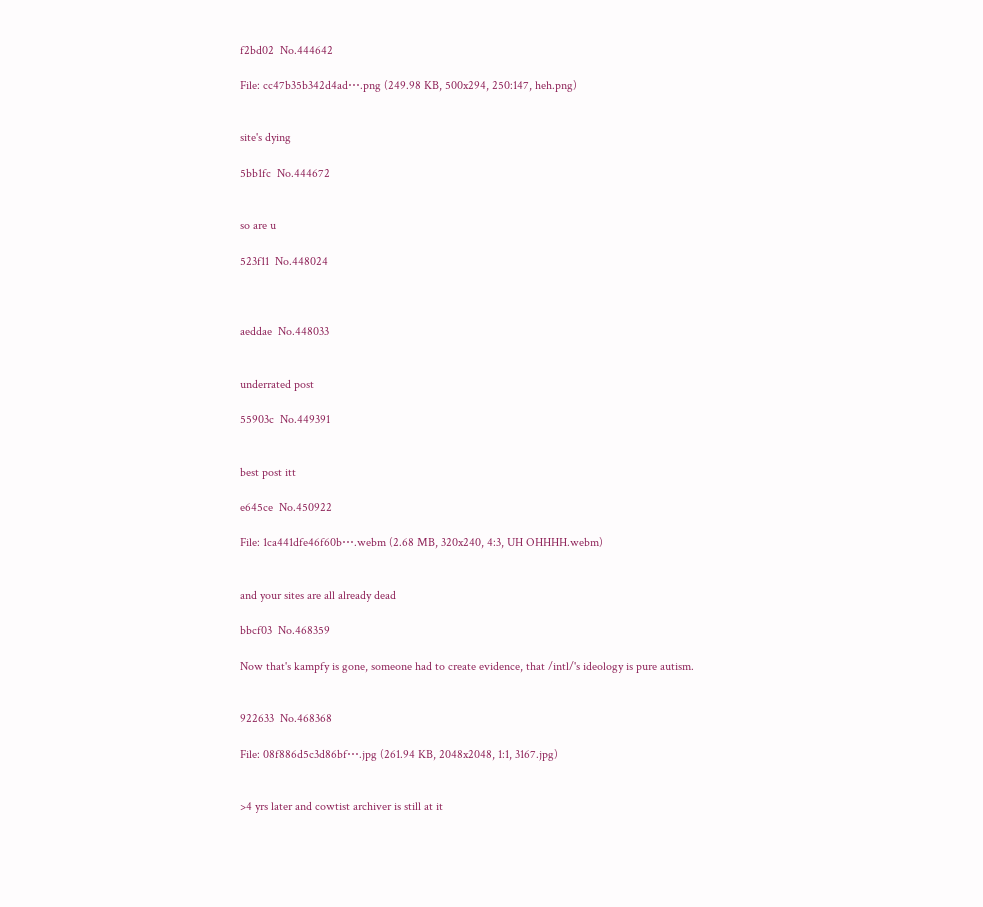f2bd02  No.444642

File: cc47b35b342d4ad⋯.png (249.98 KB, 500x294, 250:147, heh.png)


site's dying

5bb1fc  No.444672


so are u

523f11  No.448024



aeddae  No.448033


underrated post

55903c  No.449391


best post itt

e645ce  No.450922

File: 1ca441dfe46f60b⋯.webm (2.68 MB, 320x240, 4:3, UH OHHHH.webm)


and your sites are all already dead

bbcf03  No.468359

Now that's kampfy is gone, someone had to create evidence, that /intl/'s ideology is pure autism.


922633  No.468368

File: 08f886d5c3d86bf⋯.jpg (261.94 KB, 2048x2048, 1:1, 3167.jpg)


>4 yrs later and cowtist archiver is still at it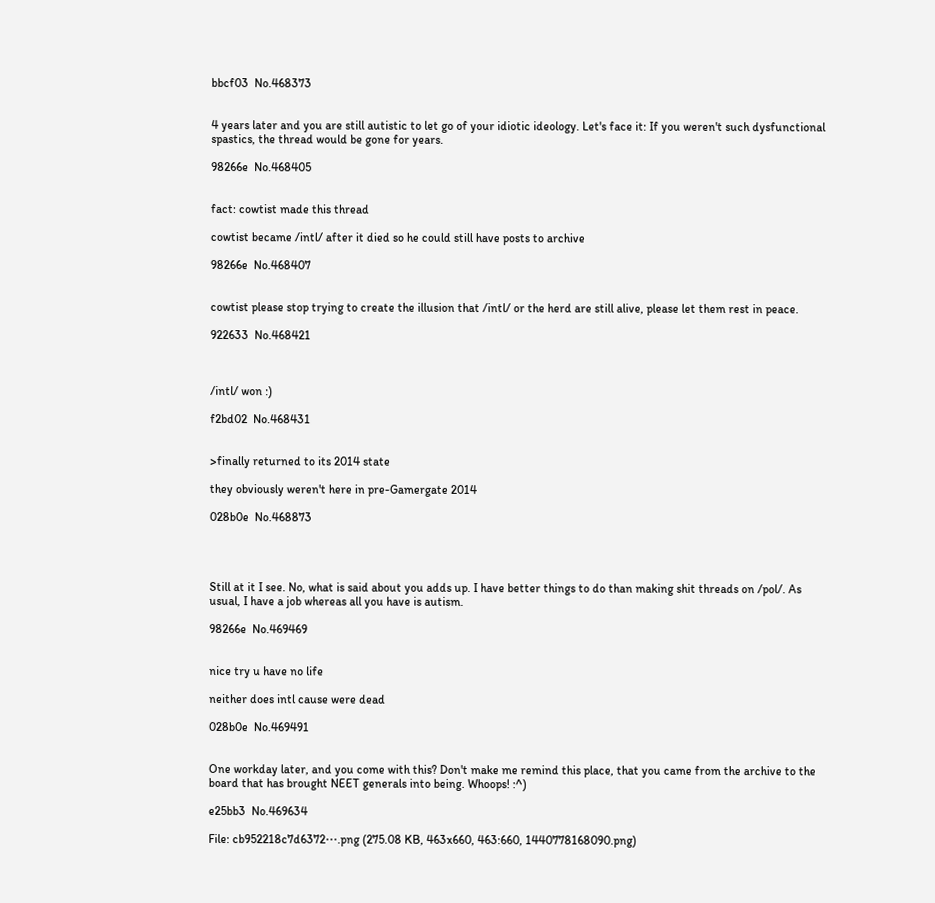bbcf03  No.468373


4 years later and you are still autistic to let go of your idiotic ideology. Let's face it: If you weren't such dysfunctional spastics, the thread would be gone for years.

98266e  No.468405


fact: cowtist made this thread

cowtist became /intl/ after it died so he could still have posts to archive

98266e  No.468407


cowtist please stop trying to create the illusion that /intl/ or the herd are still alive, please let them rest in peace.

922633  No.468421



/intl/ won :)

f2bd02  No.468431


>finally returned to its 2014 state

they obviously weren't here in pre-Gamergate 2014

028b0e  No.468873




Still at it I see. No, what is said about you adds up. I have better things to do than making shit threads on /pol/. As usual, I have a job whereas all you have is autism.

98266e  No.469469


nice try u have no life

neither does intl cause were dead

028b0e  No.469491


One workday later, and you come with this? Don't make me remind this place, that you came from the archive to the board that has brought NEET generals into being. Whoops! :^)

e25bb3  No.469634

File: cb952218c7d6372⋯.png (275.08 KB, 463x660, 463:660, 1440778168090.png)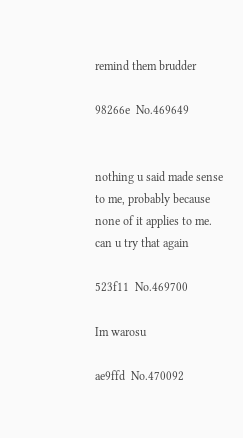remind them brudder

98266e  No.469649


nothing u said made sense to me, probably because none of it applies to me. can u try that again

523f11  No.469700

Im warosu

ae9ffd  No.470092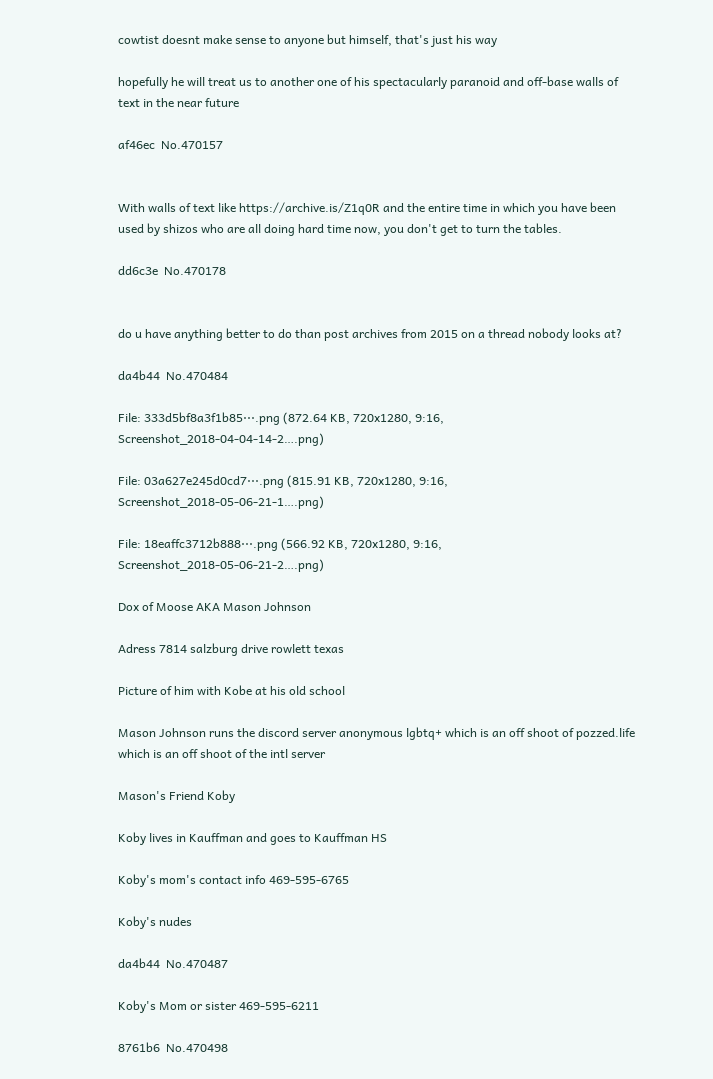cowtist doesnt make sense to anyone but himself, that's just his way

hopefully he will treat us to another one of his spectacularly paranoid and off-base walls of text in the near future

af46ec  No.470157


With walls of text like https://archive.is/Z1q0R and the entire time in which you have been used by shizos who are all doing hard time now, you don't get to turn the tables.

dd6c3e  No.470178


do u have anything better to do than post archives from 2015 on a thread nobody looks at?

da4b44  No.470484

File: 333d5bf8a3f1b85⋯.png (872.64 KB, 720x1280, 9:16, Screenshot_2018-04-04-14-2….png)

File: 03a627e245d0cd7⋯.png (815.91 KB, 720x1280, 9:16, Screenshot_2018-05-06-21-1….png)

File: 18eaffc3712b888⋯.png (566.92 KB, 720x1280, 9:16, Screenshot_2018-05-06-21-2….png)

Dox of Moose AKA Mason Johnson

Adress 7814 salzburg drive rowlett texas

Picture of him with Kobe at his old school

Mason Johnson runs the discord server anonymous lgbtq+ which is an off shoot of pozzed.life which is an off shoot of the intl server

Mason's Friend Koby

Koby lives in Kauffman and goes to Kauffman HS

Koby's mom's contact info 469-595-6765

Koby's nudes

da4b44  No.470487

Koby's Mom or sister 469-595-6211

8761b6  No.470498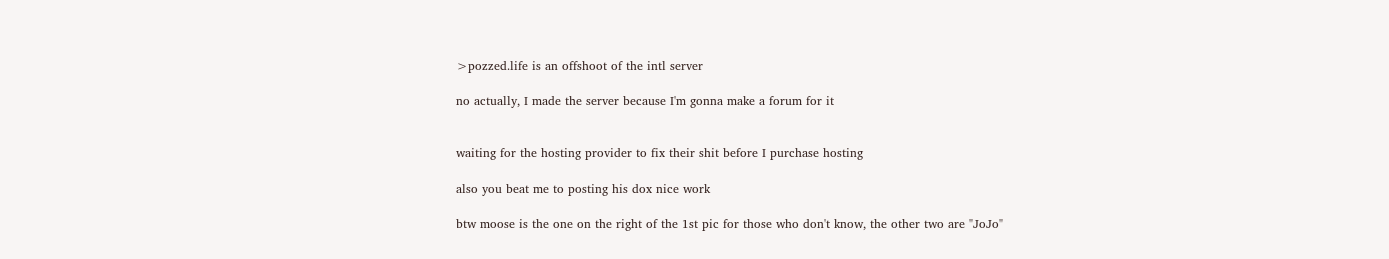>pozzed.life is an offshoot of the intl server

no actually, I made the server because I'm gonna make a forum for it


waiting for the hosting provider to fix their shit before I purchase hosting

also you beat me to posting his dox nice work

btw moose is the one on the right of the 1st pic for those who don't know, the other two are "JoJo"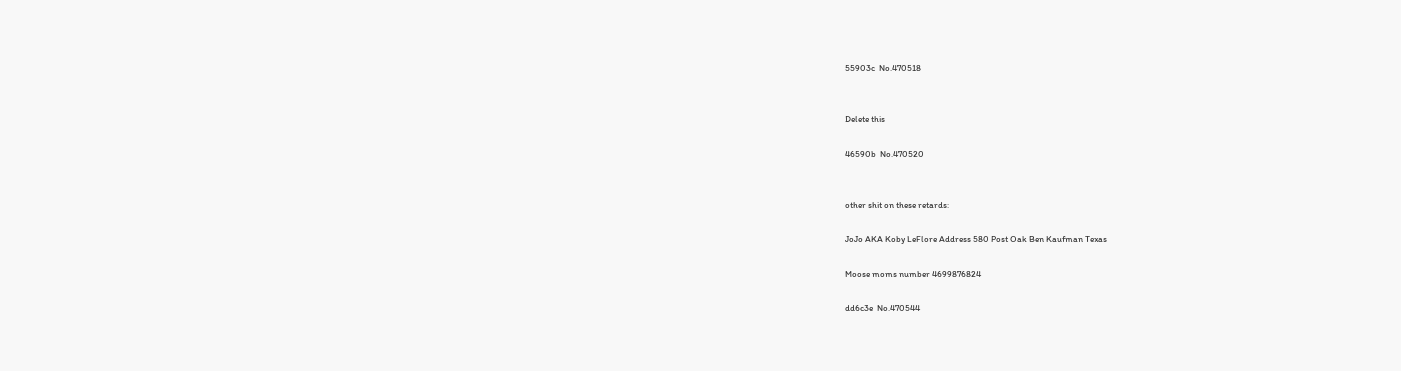55903c  No.470518


Delete this

46590b  No.470520


other shit on these retards:

JoJo AKA Koby LeFlore Address 580 Post Oak Ben Kaufman Texas

Moose moms number 4699876824

dd6c3e  No.470544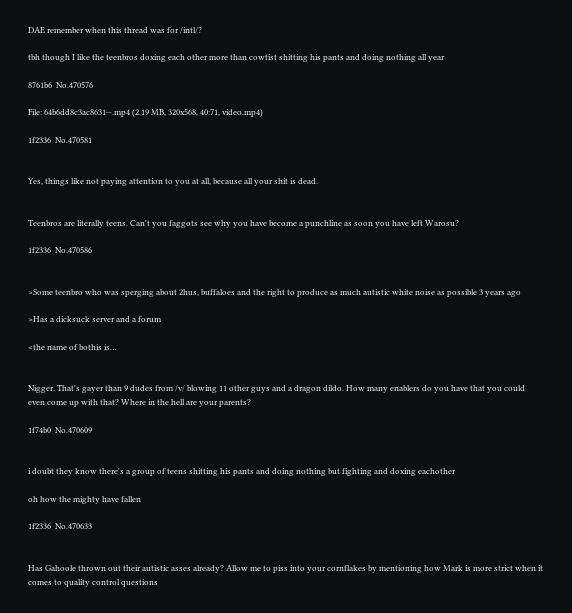DAE remember when this thread was for /intl/?

tbh though I like the teenbros doxing each other more than cowtist shitting his pants and doing nothing all year

8761b6  No.470576

File: 64b6dd8c3ac8631⋯.mp4 (2.19 MB, 320x568, 40:71, video.mp4)

1f2336  No.470581


Yes, things like not paying attention to you at all, because all your shit is dead.


Teenbros are literally teens. Can't you faggots see why you have become a punchline as soon you have left Warosu?

1f2336  No.470586


>Some teenbro who was sperging about 2hus, buffaloes and the right to produce as much autistic white noise as possible 3 years ago

>Has a dicksuck server and a forum

<the name of bothis is…


Nigger. That's gayer than 9 dudes from /v/ blowing 11 other guys and a dragon dildo. How many enablers do you have that you could even come up with that? Where in the hell are your parents?

1f74b0  No.470609


i doubt they know there's a group of teens shitting his pants and doing nothing but fighting and doxing eachother

oh how the mighty have fallen

1f2336  No.470633


Has Gahoole thrown out their autistic asses already? Allow me to piss into your cornflakes by mentioning how Mark is more strict when it comes to quality control questions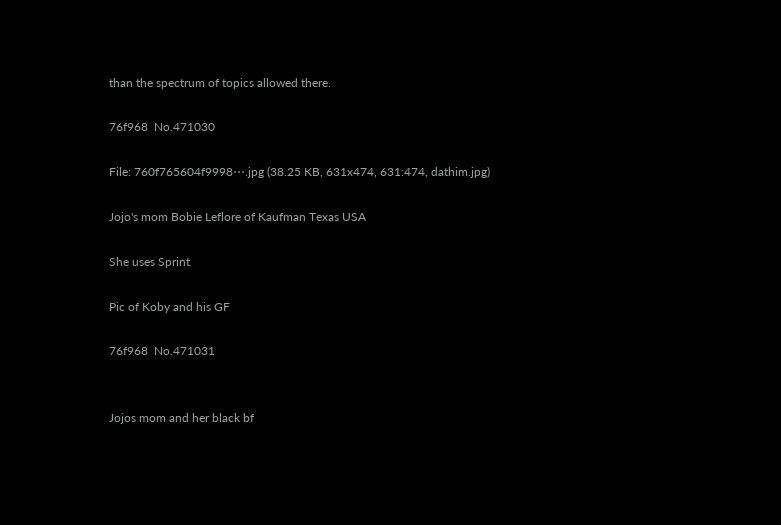than the spectrum of topics allowed there.

76f968  No.471030

File: 760f765604f9998⋯.jpg (38.25 KB, 631x474, 631:474, dathim.jpg)

Jojo's mom Bobie Leflore of Kaufman Texas USA

She uses Sprint

Pic of Koby and his GF

76f968  No.471031


Jojos mom and her black bf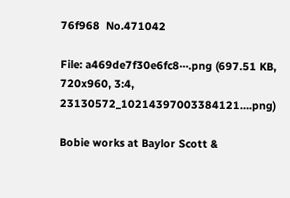76f968  No.471042

File: a469de7f30e6fc8⋯.png (697.51 KB, 720x960, 3:4, 23130572_10214397003384121….png)

Bobie works at Baylor Scott &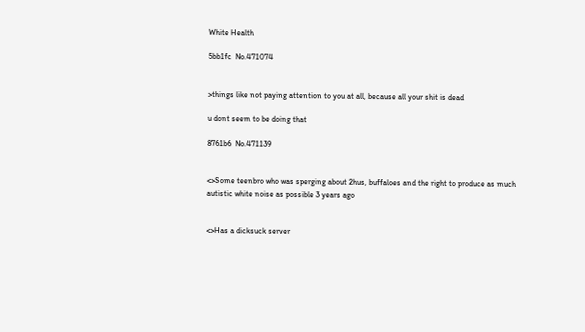White Health

5bb1fc  No.471074


>things like not paying attention to you at all, because all your shit is dead

u dont seem to be doing that

8761b6  No.471139


<>Some teenbro who was sperging about 2hus, buffaloes and the right to produce as much autistic white noise as possible 3 years ago


<>Has a dicksuck server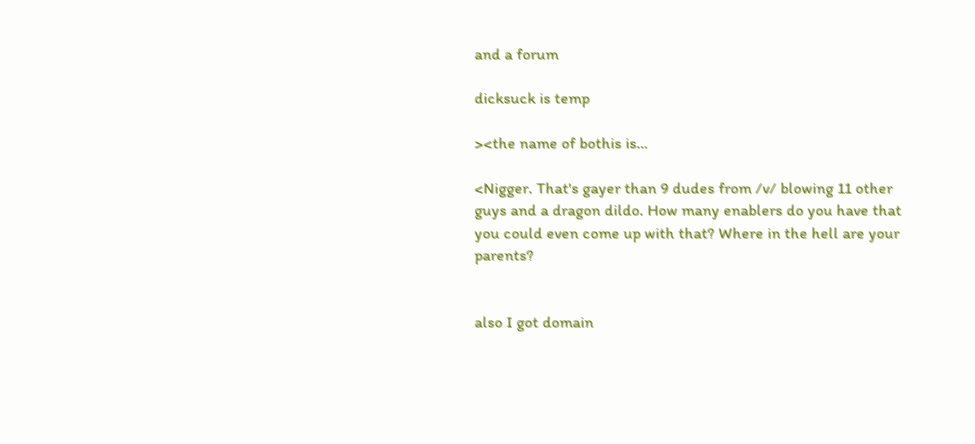and a forum

dicksuck is temp

><the name of bothis is…

<Nigger. That's gayer than 9 dudes from /v/ blowing 11 other guys and a dragon dildo. How many enablers do you have that you could even come up with that? Where in the hell are your parents?


also I got domain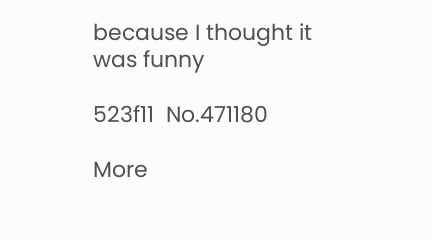because I thought it was funny

523f11  No.471180

More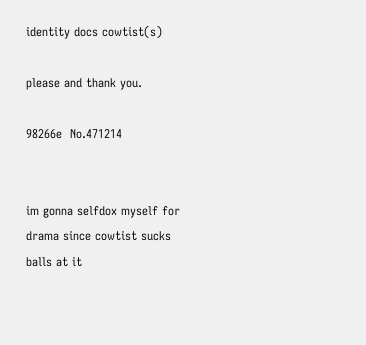identity docs cowtist(s)

please and thank you.

98266e  No.471214


im gonna selfdox myself for drama since cowtist sucks balls at it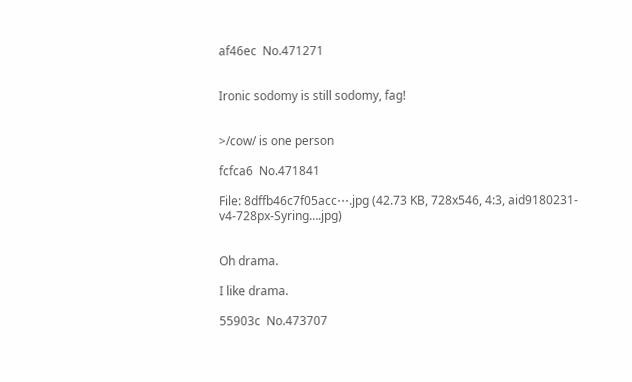af46ec  No.471271


Ironic sodomy is still sodomy, fag!


>/cow/ is one person

fcfca6  No.471841

File: 8dffb46c7f05acc⋯.jpg (42.73 KB, 728x546, 4:3, aid9180231-v4-728px-Syring….jpg)


Oh drama.

I like drama.

55903c  No.473707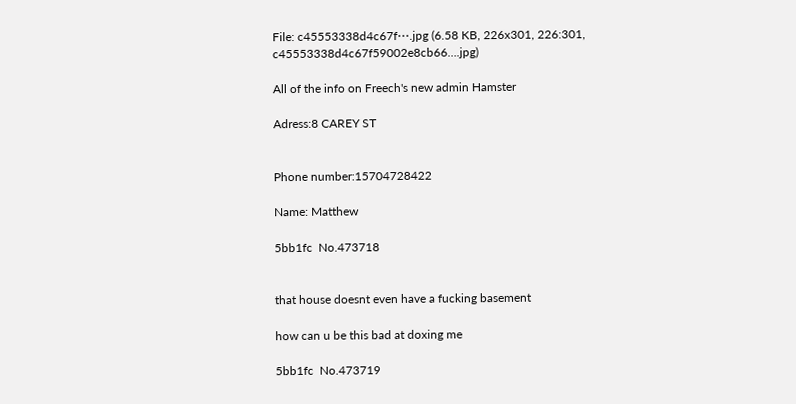File: c45553338d4c67f⋯.jpg (6.58 KB, 226x301, 226:301, c45553338d4c67f59002e8cb66….jpg)

All of the info on Freech's new admin Hamster

Adress:8 CAREY ST


Phone number:15704728422

Name: Matthew

5bb1fc  No.473718


that house doesnt even have a fucking basement

how can u be this bad at doxing me

5bb1fc  No.473719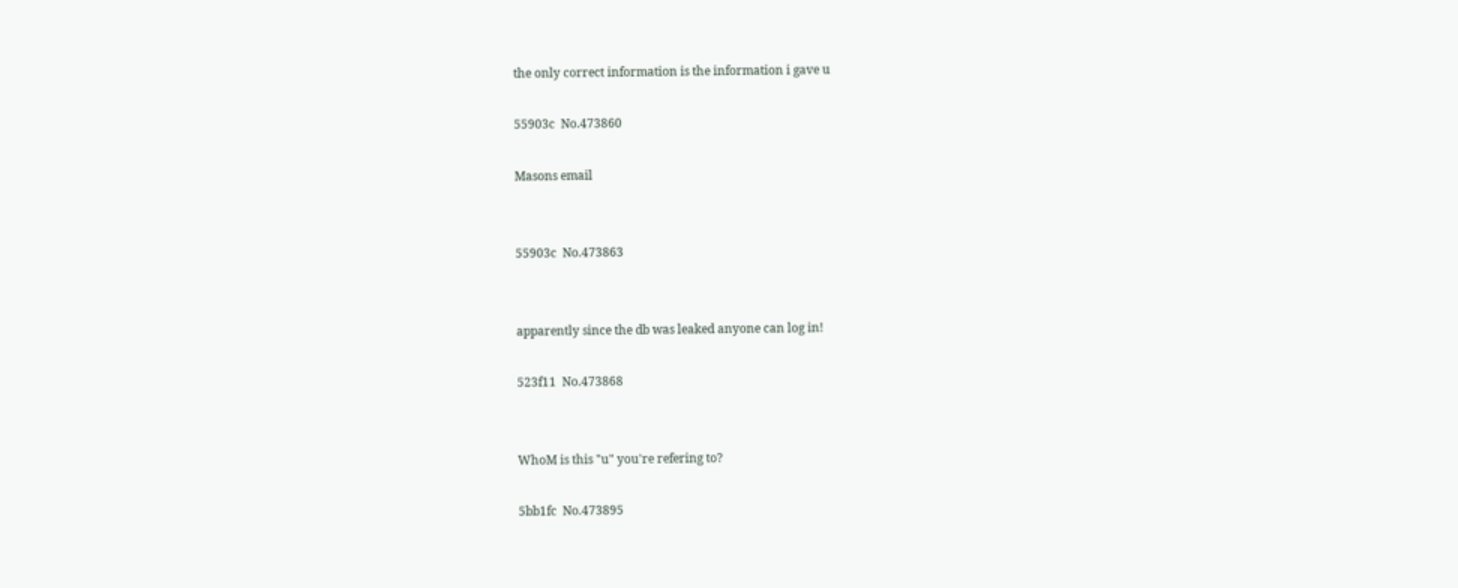the only correct information is the information i gave u

55903c  No.473860

Masons email


55903c  No.473863


apparently since the db was leaked anyone can log in!

523f11  No.473868


WhoM is this "u" you're refering to?

5bb1fc  No.473895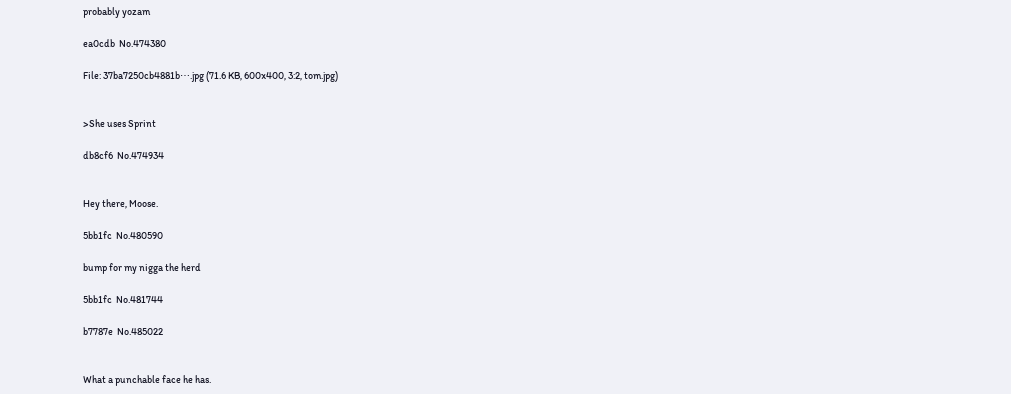probably yozam

ea0cdb  No.474380

File: 37ba7250cb4881b⋯.jpg (71.6 KB, 600x400, 3:2, tom.jpg)


>She uses Sprint

db8cf6  No.474934


Hey there, Moose.

5bb1fc  No.480590

bump for my nigga the herd

5bb1fc  No.481744

b7787e  No.485022


What a punchable face he has.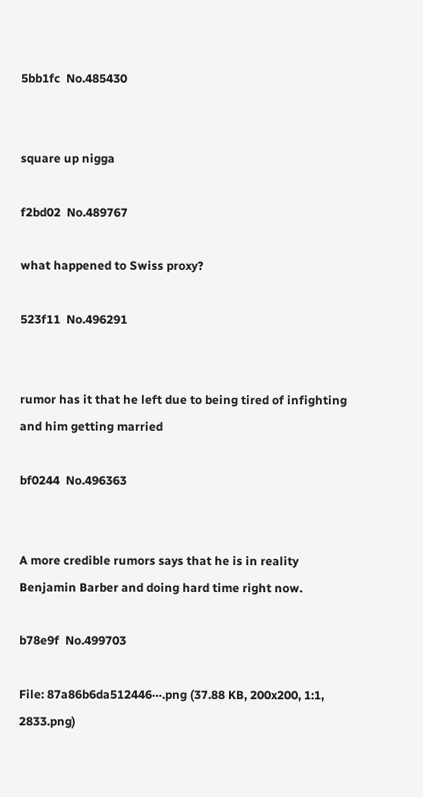5bb1fc  No.485430


square up nigga

f2bd02  No.489767

what happened to Swiss proxy?

523f11  No.496291


rumor has it that he left due to being tired of infighting and him getting married

bf0244  No.496363


A more credible rumors says that he is in reality Benjamin Barber and doing hard time right now.

b78e9f  No.499703

File: 87a86b6da512446⋯.png (37.88 KB, 200x200, 1:1, 2833.png)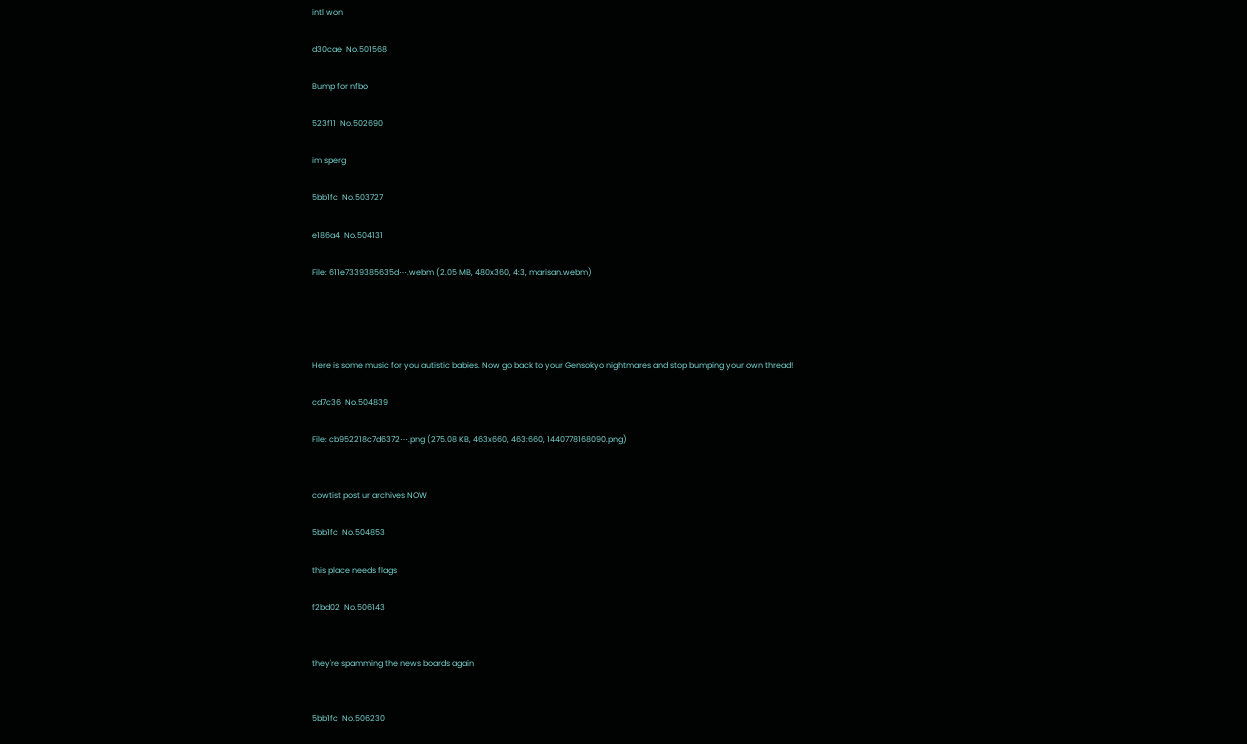intl won

d30cae  No.501568

Bump for nfbo

523f11  No.502690

im sperg

5bb1fc  No.503727

e186a4  No.504131

File: 611e7339385635d⋯.webm (2.05 MB, 480x360, 4:3, marisan.webm)




Here is some music for you autistic babies. Now go back to your Gensokyo nightmares and stop bumping your own thread!

cd7c36  No.504839

File: cb952218c7d6372⋯.png (275.08 KB, 463x660, 463:660, 1440778168090.png)


cowtist post ur archives NOW

5bb1fc  No.504853

this place needs flags

f2bd02  No.506143


they're spamming the news boards again


5bb1fc  No.506230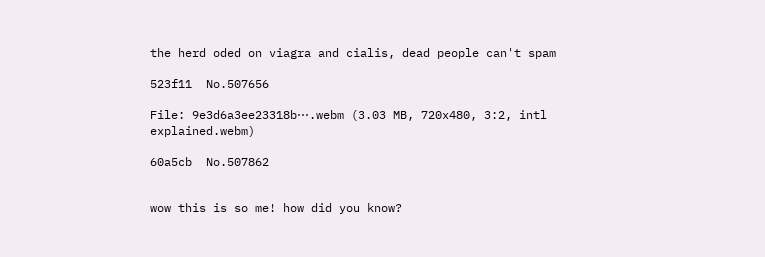the herd oded on viagra and cialis, dead people can't spam

523f11  No.507656

File: 9e3d6a3ee23318b⋯.webm (3.03 MB, 720x480, 3:2, intl explained.webm)

60a5cb  No.507862


wow this is so me! how did you know?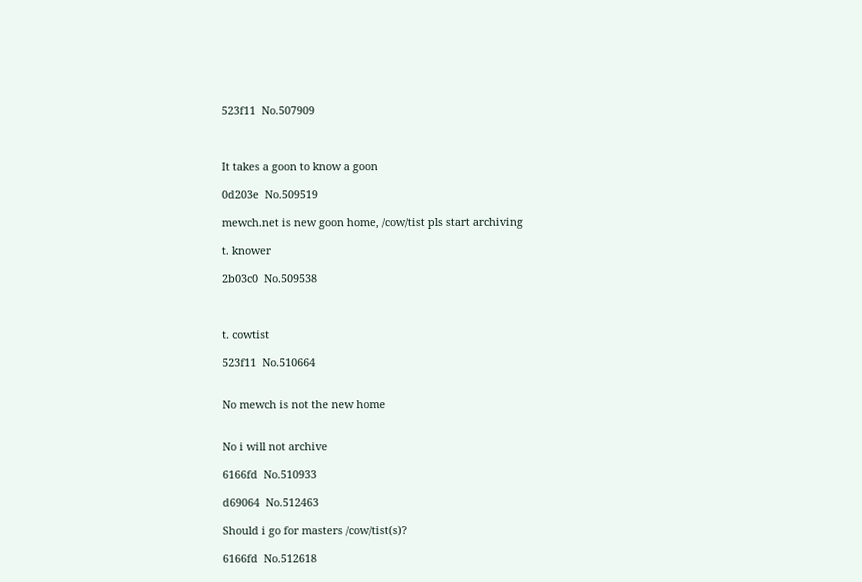523f11  No.507909



It takes a goon to know a goon

0d203e  No.509519

mewch.net is new goon home, /cow/tist pls start archiving

t. knower

2b03c0  No.509538



t. cowtist

523f11  No.510664


No mewch is not the new home


No i will not archive

6166fd  No.510933

d69064  No.512463

Should i go for masters /cow/tist(s)?

6166fd  No.512618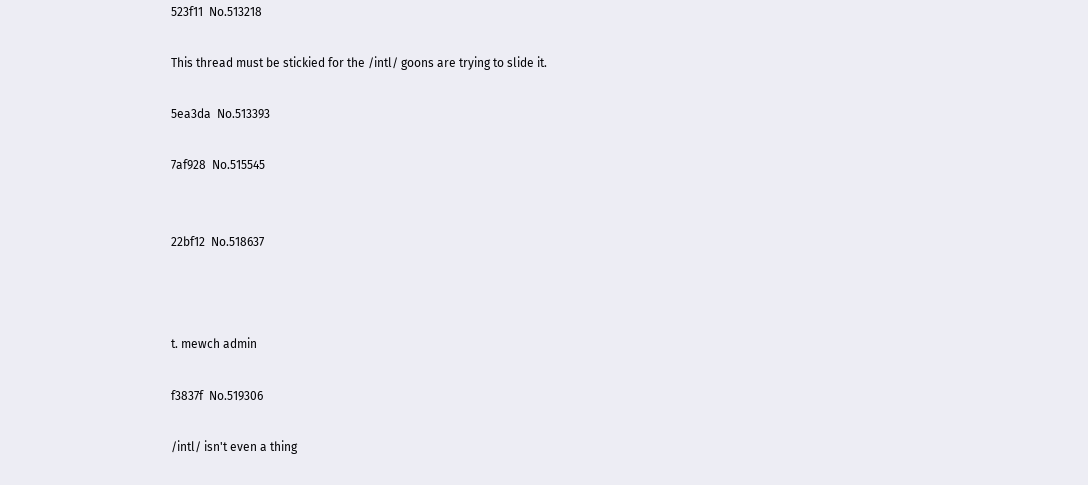523f11  No.513218

This thread must be stickied for the /intl/ goons are trying to slide it.

5ea3da  No.513393

7af928  No.515545


22bf12  No.518637



t. mewch admin

f3837f  No.519306

/intl/ isn't even a thing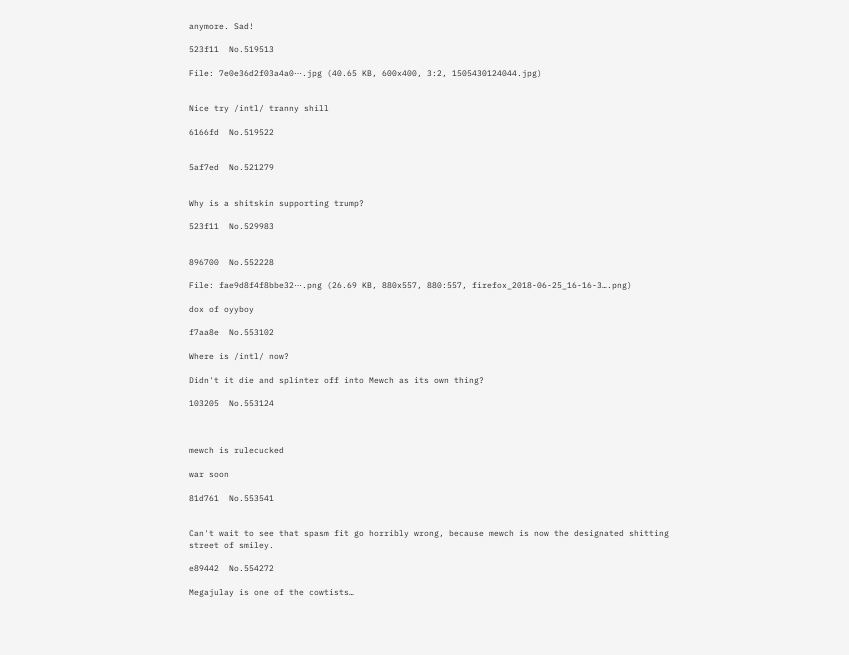anymore. Sad!

523f11  No.519513

File: 7e0e36d2f03a4a0⋯.jpg (40.65 KB, 600x400, 3:2, 1505430124044.jpg)


Nice try /intl/ tranny shill

6166fd  No.519522


5af7ed  No.521279


Why is a shitskin supporting trump?

523f11  No.529983


896700  No.552228

File: fae9d8f4f8bbe32⋯.png (26.69 KB, 880x557, 880:557, firefox_2018-06-25_16-16-3….png)

dox of oyyboy

f7aa8e  No.553102

Where is /intl/ now?

Didn't it die and splinter off into Mewch as its own thing?

103205  No.553124



mewch is rulecucked

war soon

81d761  No.553541


Can't wait to see that spasm fit go horribly wrong, because mewch is now the designated shitting street of smiley.

e89442  No.554272

Megajulay is one of the cowtists…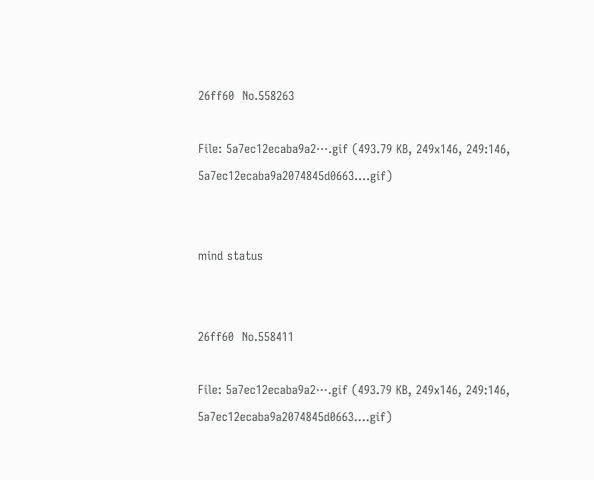26ff60  No.558263

File: 5a7ec12ecaba9a2⋯.gif (493.79 KB, 249x146, 249:146, 5a7ec12ecaba9a2074845d0663….gif)


mind status


26ff60  No.558411

File: 5a7ec12ecaba9a2⋯.gif (493.79 KB, 249x146, 249:146, 5a7ec12ecaba9a2074845d0663….gif)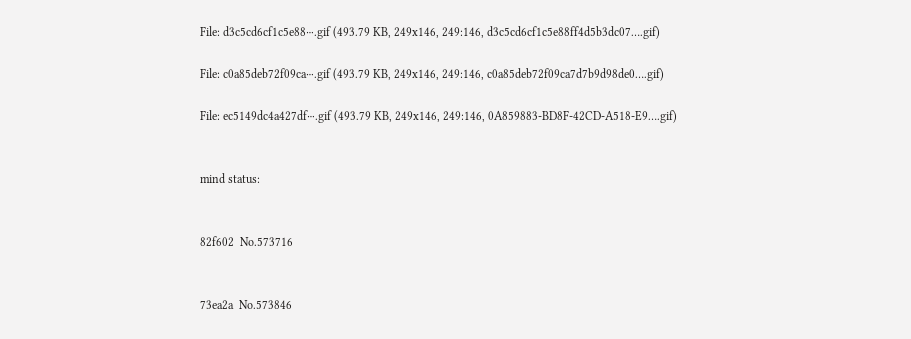File: d3c5cd6cf1c5e88⋯.gif (493.79 KB, 249x146, 249:146, d3c5cd6cf1c5e88ff4d5b3dc07….gif)

File: c0a85deb72f09ca⋯.gif (493.79 KB, 249x146, 249:146, c0a85deb72f09ca7d7b9d98de0….gif)

File: ec5149dc4a427df⋯.gif (493.79 KB, 249x146, 249:146, 0A859883-BD8F-42CD-A518-E9….gif)


mind status:


82f602  No.573716


73ea2a  No.573846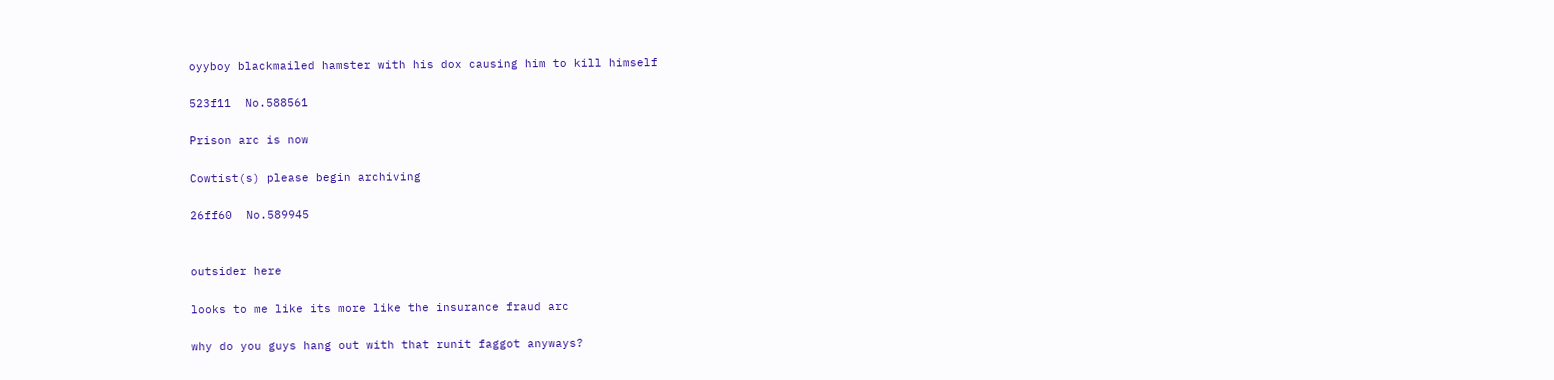oyyboy blackmailed hamster with his dox causing him to kill himself

523f11  No.588561

Prison arc is now

Cowtist(s) please begin archiving

26ff60  No.589945


outsider here

looks to me like its more like the insurance fraud arc

why do you guys hang out with that runit faggot anyways?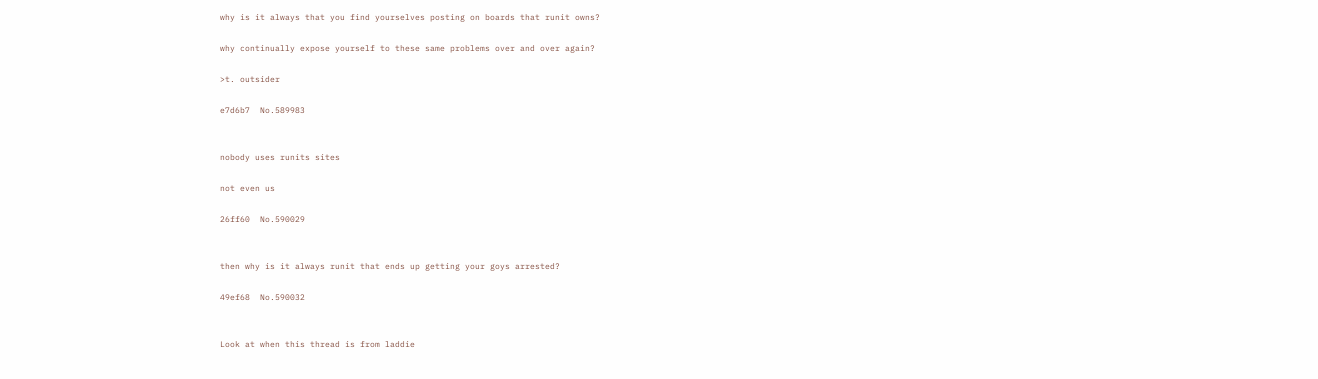why is it always that you find yourselves posting on boards that runit owns?

why continually expose yourself to these same problems over and over again?

>t. outsider

e7d6b7  No.589983


nobody uses runits sites

not even us

26ff60  No.590029


then why is it always runit that ends up getting your goys arrested?

49ef68  No.590032


Look at when this thread is from laddie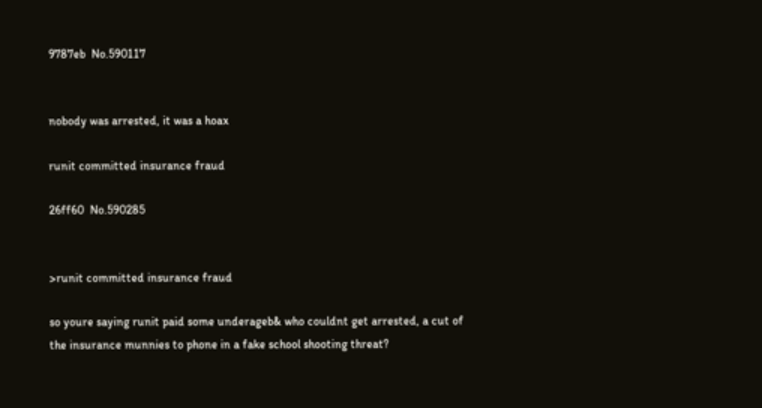9787eb  No.590117


nobody was arrested, it was a hoax

runit committed insurance fraud

26ff60  No.590285


>runit committed insurance fraud

so youre saying runit paid some underageb& who couldnt get arrested, a cut of the insurance munnies to phone in a fake school shooting threat?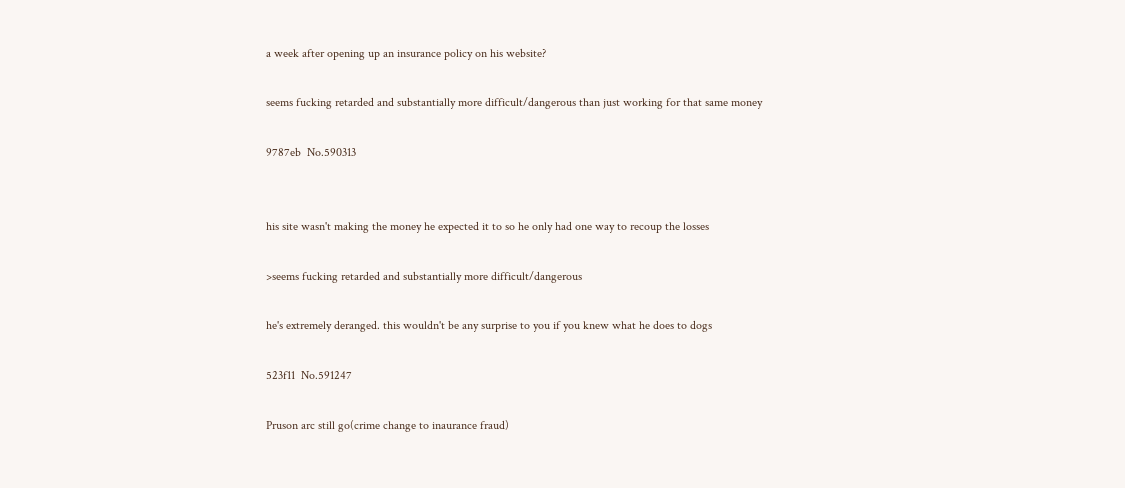a week after opening up an insurance policy on his website?

seems fucking retarded and substantially more difficult/dangerous than just working for that same money

9787eb  No.590313


his site wasn't making the money he expected it to so he only had one way to recoup the losses

>seems fucking retarded and substantially more difficult/dangerous

he's extremely deranged. this wouldn't be any surprise to you if you knew what he does to dogs

523f11  No.591247

Pruson arc still go(crime change to inaurance fraud)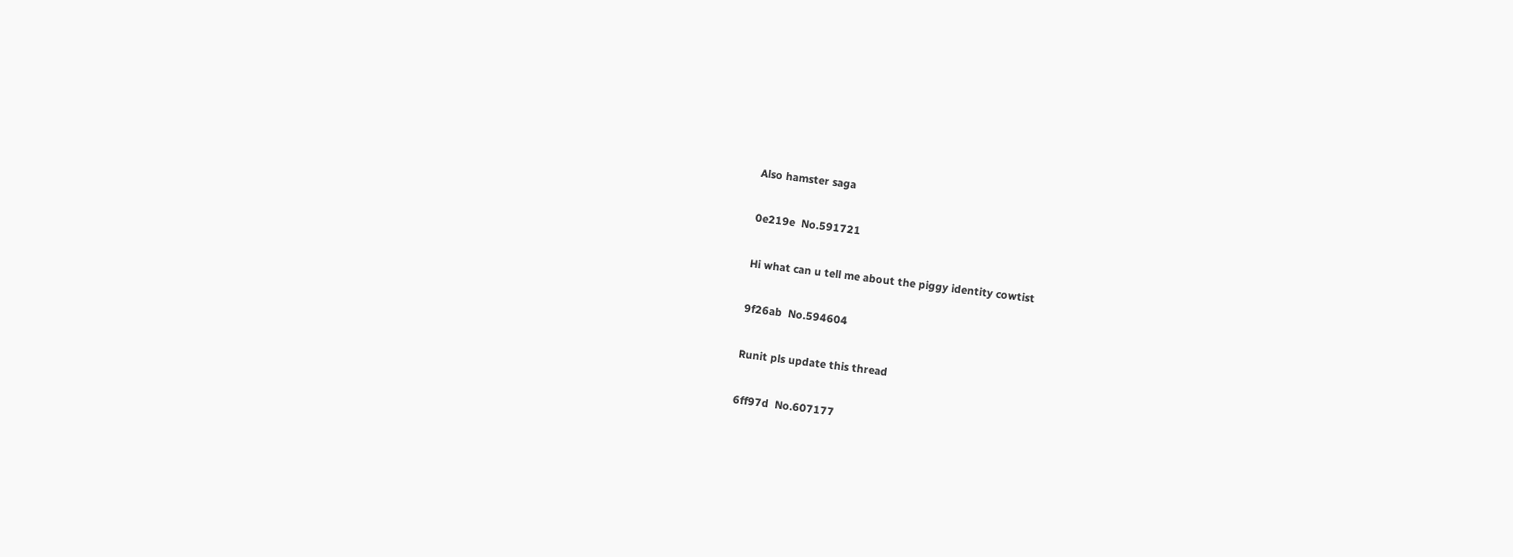Also hamster saga

0e219e  No.591721

Hi what can u tell me about the piggy identity cowtist

9f26ab  No.594604

Runit pls update this thread

6ff97d  No.607177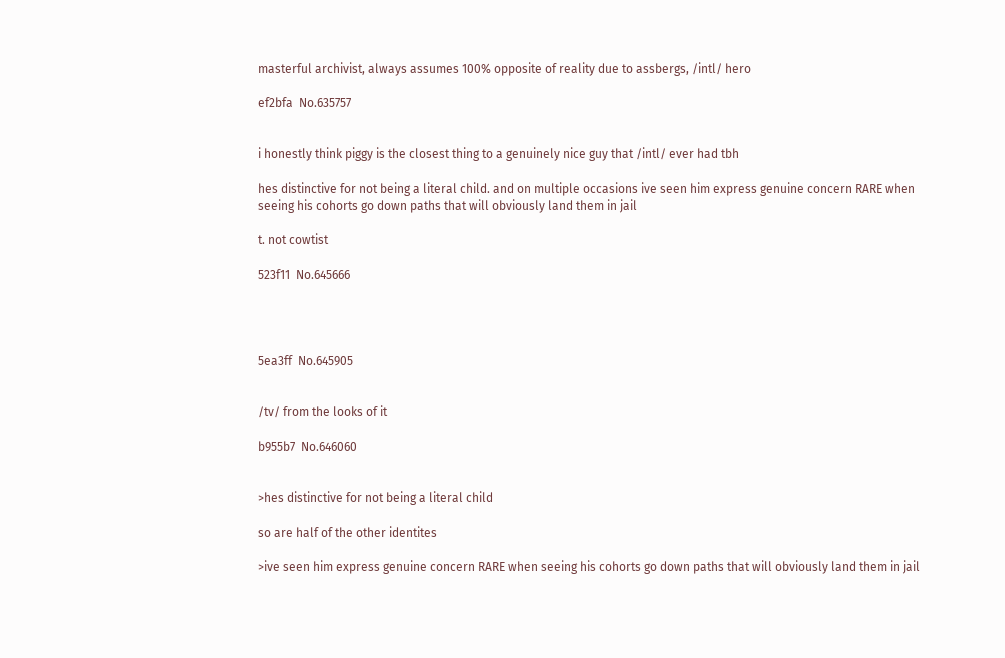masterful archivist, always assumes 100% opposite of reality due to assbergs, /intl/ hero

ef2bfa  No.635757


i honestly think piggy is the closest thing to a genuinely nice guy that /intl/ ever had tbh

hes distinctive for not being a literal child. and on multiple occasions ive seen him express genuine concern RARE when seeing his cohorts go down paths that will obviously land them in jail

t. not cowtist

523f11  No.645666




5ea3ff  No.645905


/tv/ from the looks of it

b955b7  No.646060


>hes distinctive for not being a literal child

so are half of the other identites

>ive seen him express genuine concern RARE when seeing his cohorts go down paths that will obviously land them in jail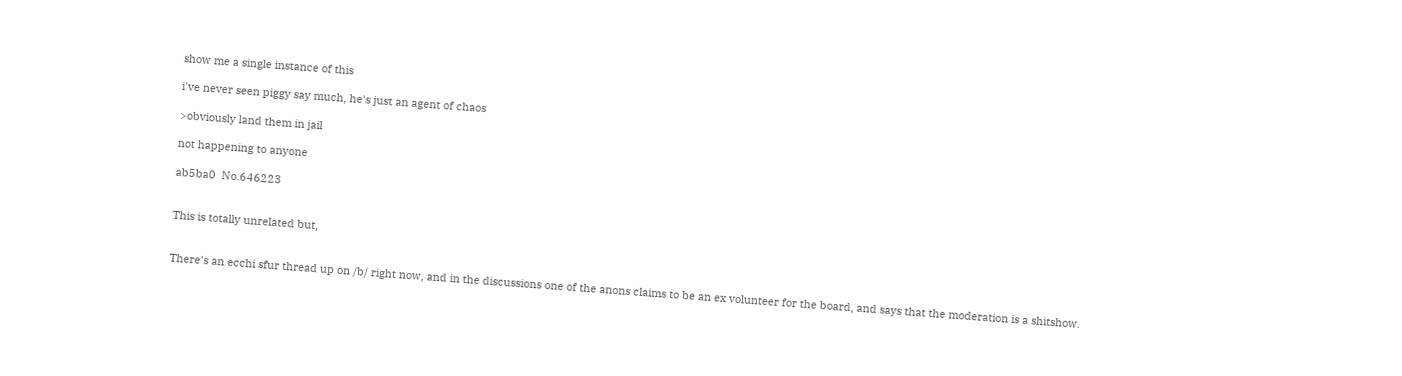show me a single instance of this

i've never seen piggy say much, he's just an agent of chaos

>obviously land them in jail

not happening to anyone

ab5ba0  No.646223


This is totally unrelated but,


There's an ecchi sfur thread up on /b/ right now, and in the discussions one of the anons claims to be an ex volunteer for the board, and says that the moderation is a shitshow.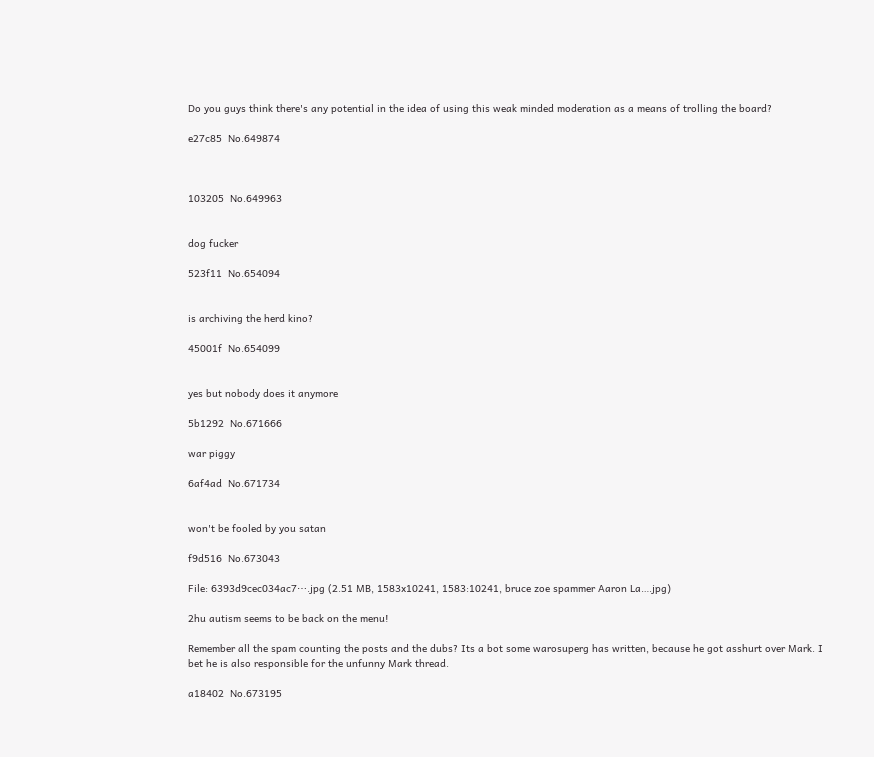Do you guys think there's any potential in the idea of using this weak minded moderation as a means of trolling the board?

e27c85  No.649874



103205  No.649963


dog fucker

523f11  No.654094


is archiving the herd kino?

45001f  No.654099


yes but nobody does it anymore

5b1292  No.671666

war piggy

6af4ad  No.671734


won't be fooled by you satan

f9d516  No.673043

File: 6393d9cec034ac7⋯.jpg (2.51 MB, 1583x10241, 1583:10241, bruce zoe spammer Aaron La….jpg)

2hu autism seems to be back on the menu!

Remember all the spam counting the posts and the dubs? Its a bot some warosuperg has written, because he got asshurt over Mark. I bet he is also responsible for the unfunny Mark thread.

a18402  No.673195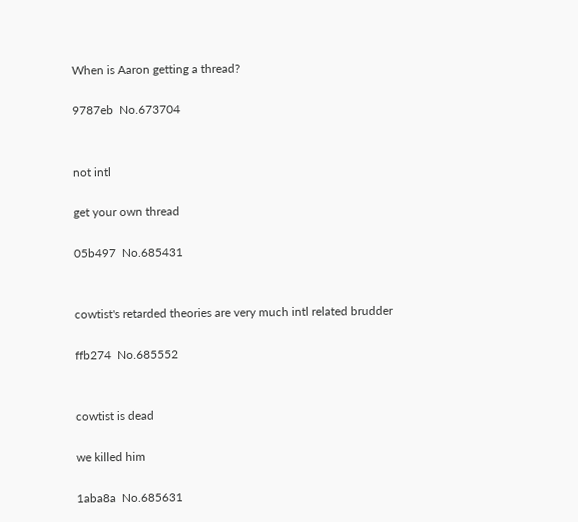When is Aaron getting a thread?

9787eb  No.673704


not intl

get your own thread

05b497  No.685431


cowtist's retarded theories are very much intl related brudder

ffb274  No.685552


cowtist is dead

we killed him

1aba8a  No.685631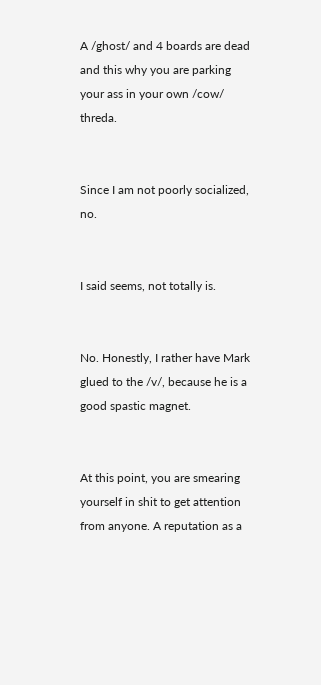A /ghost/ and 4 boards are dead and this why you are parking your ass in your own /cow/ threda.


Since I am not poorly socialized, no.


I said seems, not totally is.


No. Honestly, I rather have Mark glued to the /v/, because he is a good spastic magnet.


At this point, you are smearing yourself in shit to get attention from anyone. A reputation as a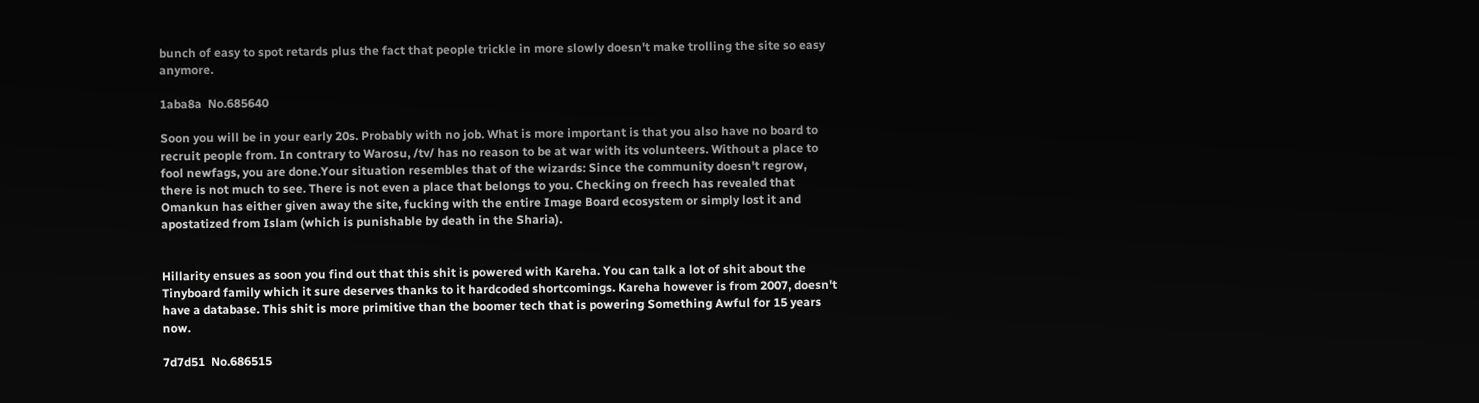bunch of easy to spot retards plus the fact that people trickle in more slowly doesn't make trolling the site so easy anymore.

1aba8a  No.685640

Soon you will be in your early 20s. Probably with no job. What is more important is that you also have no board to recruit people from. In contrary to Warosu, /tv/ has no reason to be at war with its volunteers. Without a place to fool newfags, you are done.Your situation resembles that of the wizards: Since the community doesn't regrow, there is not much to see. There is not even a place that belongs to you. Checking on freech has revealed that Omankun has either given away the site, fucking with the entire Image Board ecosystem or simply lost it and apostatized from Islam (which is punishable by death in the Sharia).


Hillarity ensues as soon you find out that this shit is powered with Kareha. You can talk a lot of shit about the Tinyboard family which it sure deserves thanks to it hardcoded shortcomings. Kareha however is from 2007, doesn't have a database. This shit is more primitive than the boomer tech that is powering Something Awful for 15 years now.

7d7d51  No.686515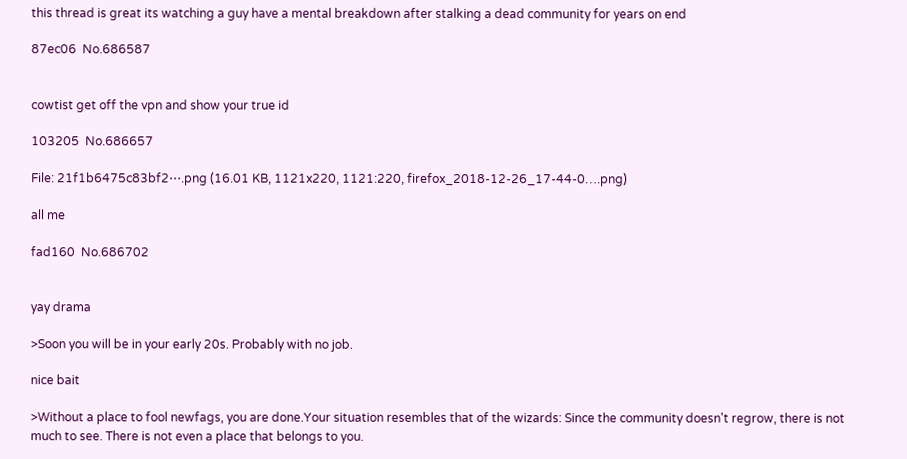this thread is great its watching a guy have a mental breakdown after stalking a dead community for years on end

87ec06  No.686587


cowtist get off the vpn and show your true id

103205  No.686657

File: 21f1b6475c83bf2⋯.png (16.01 KB, 1121x220, 1121:220, firefox_2018-12-26_17-44-0….png)

all me

fad160  No.686702


yay drama

>Soon you will be in your early 20s. Probably with no job.

nice bait

>Without a place to fool newfags, you are done.Your situation resembles that of the wizards: Since the community doesn't regrow, there is not much to see. There is not even a place that belongs to you.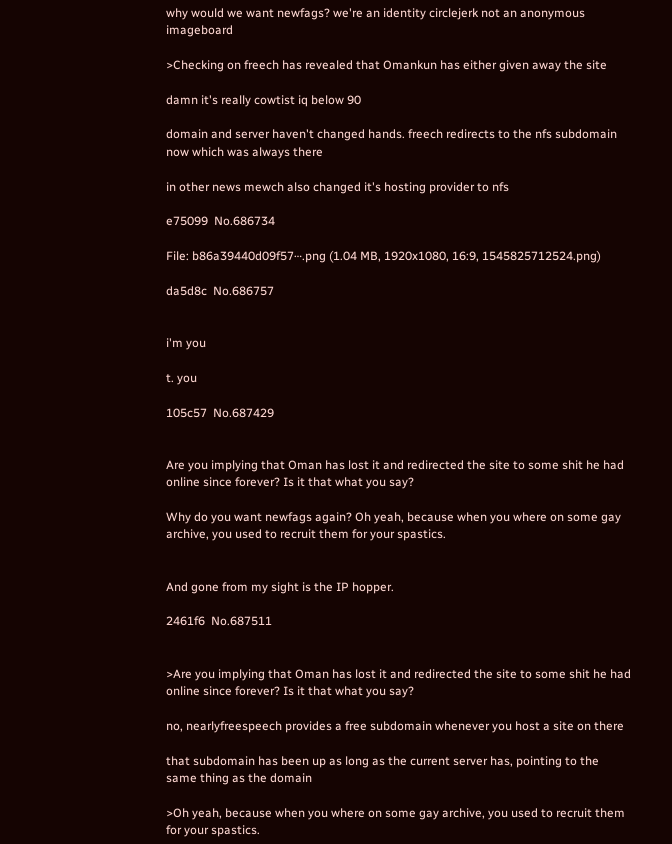why would we want newfags? we're an identity circlejerk not an anonymous imageboard

>Checking on freech has revealed that Omankun has either given away the site

damn it's really cowtist iq below 90

domain and server haven't changed hands. freech redirects to the nfs subdomain now which was always there

in other news mewch also changed it's hosting provider to nfs

e75099  No.686734

File: b86a39440d09f57⋯.png (1.04 MB, 1920x1080, 16:9, 1545825712524.png)

da5d8c  No.686757


i'm you

t. you

105c57  No.687429


Are you implying that Oman has lost it and redirected the site to some shit he had online since forever? Is it that what you say?

Why do you want newfags again? Oh yeah, because when you where on some gay archive, you used to recruit them for your spastics.


And gone from my sight is the IP hopper.

2461f6  No.687511


>Are you implying that Oman has lost it and redirected the site to some shit he had online since forever? Is it that what you say?

no, nearlyfreespeech provides a free subdomain whenever you host a site on there

that subdomain has been up as long as the current server has, pointing to the same thing as the domain

>Oh yeah, because when you where on some gay archive, you used to recruit them for your spastics.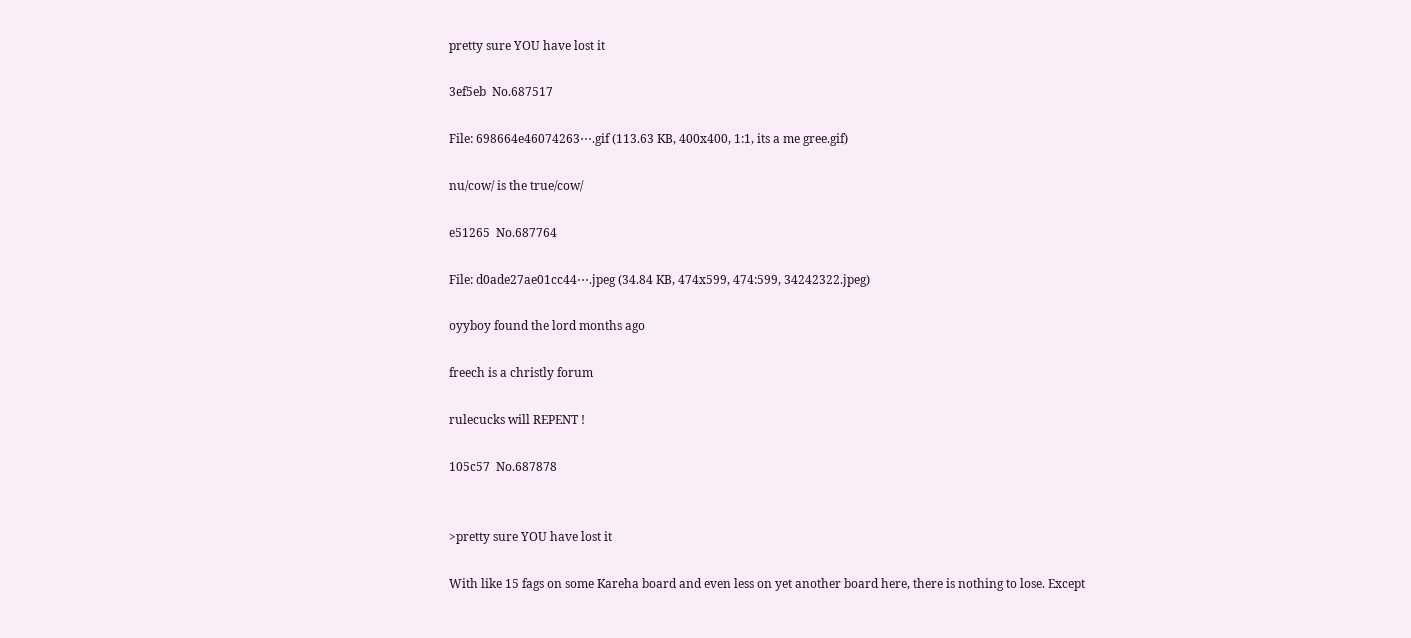pretty sure YOU have lost it

3ef5eb  No.687517

File: 698664e46074263⋯.gif (113.63 KB, 400x400, 1:1, its a me gree.gif)

nu/cow/ is the true/cow/

e51265  No.687764

File: d0ade27ae01cc44⋯.jpeg (34.84 KB, 474x599, 474:599, 34242322.jpeg)

oyyboy found the lord months ago

freech is a christly forum

rulecucks will REPENT !

105c57  No.687878


>pretty sure YOU have lost it

With like 15 fags on some Kareha board and even less on yet another board here, there is nothing to lose. Except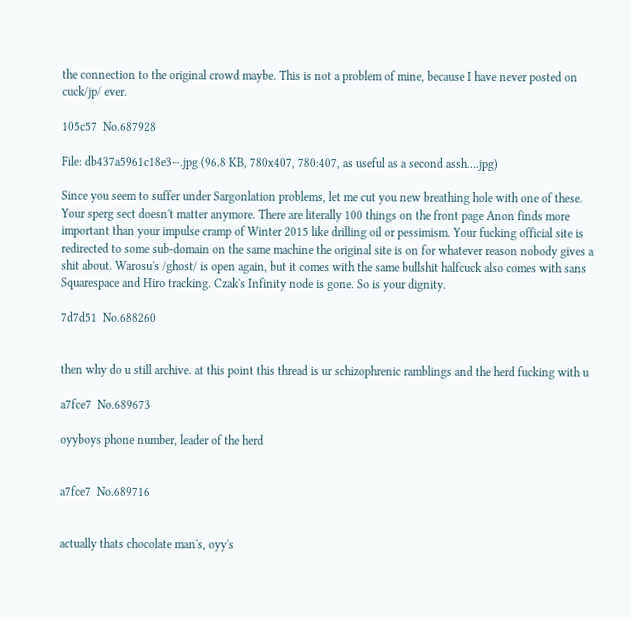the connection to the original crowd maybe. This is not a problem of mine, because I have never posted on cuck/jp/ ever.

105c57  No.687928

File: db437a5961c18e3⋯.jpg (96.8 KB, 780x407, 780:407, as useful as a second assh….jpg)

Since you seem to suffer under Sargonlation problems, let me cut you new breathing hole with one of these. Your sperg sect doesn't matter anymore. There are literally 100 things on the front page Anon finds more important than your impulse cramp of Winter 2015 like drilling oil or pessimism. Your fucking official site is redirected to some sub-domain on the same machine the original site is on for whatever reason nobody gives a shit about. Warosu's /ghost/ is open again, but it comes with the same bullshit halfcuck also comes with sans Squarespace and Hiro tracking. Czak's Infinity node is gone. So is your dignity.

7d7d51  No.688260


then why do u still archive. at this point this thread is ur schizophrenic ramblings and the herd fucking with u

a7fce7  No.689673

oyyboys phone number, leader of the herd


a7fce7  No.689716


actually thats chocolate man's, oyy's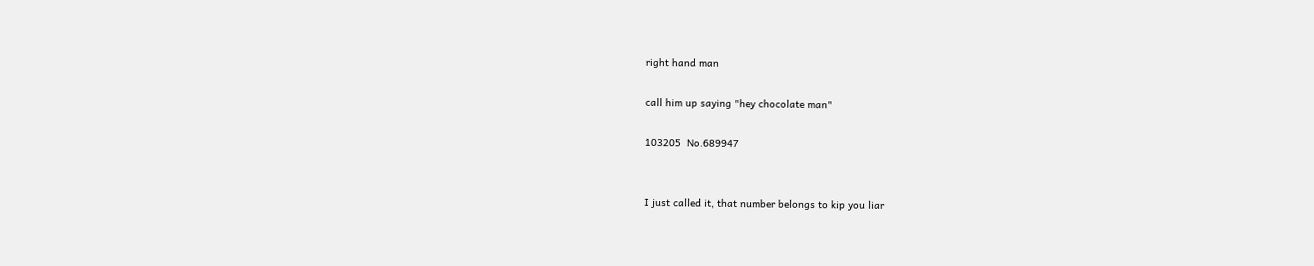right hand man

call him up saying "hey chocolate man"

103205  No.689947


I just called it, that number belongs to kip you liar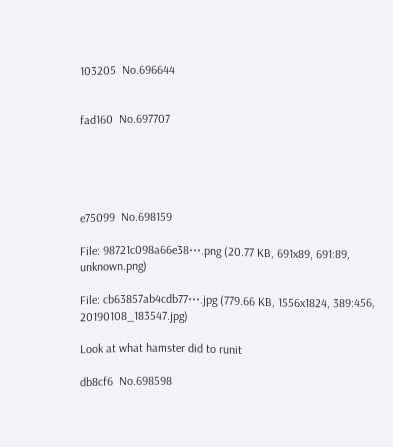103205  No.696644


fad160  No.697707





e75099  No.698159

File: 98721c098a66e38⋯.png (20.77 KB, 691x89, 691:89, unknown.png)

File: cb63857ab4cdb77⋯.jpg (779.66 KB, 1556x1824, 389:456, 20190108_183547.jpg)

Look at what hamster did to runit

db8cf6  No.698598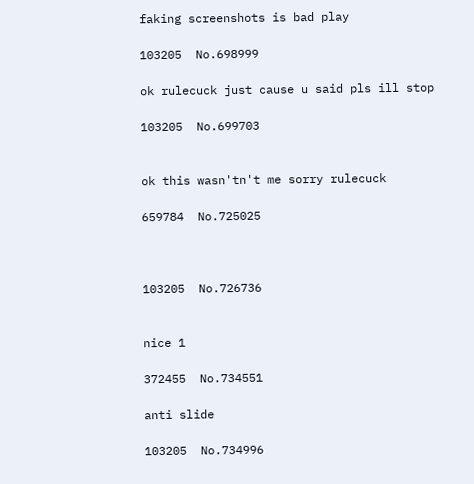faking screenshots is bad play

103205  No.698999

ok rulecuck just cause u said pls ill stop

103205  No.699703


ok this wasn'tn't me sorry rulecuck

659784  No.725025



103205  No.726736


nice 1

372455  No.734551

anti slide

103205  No.734996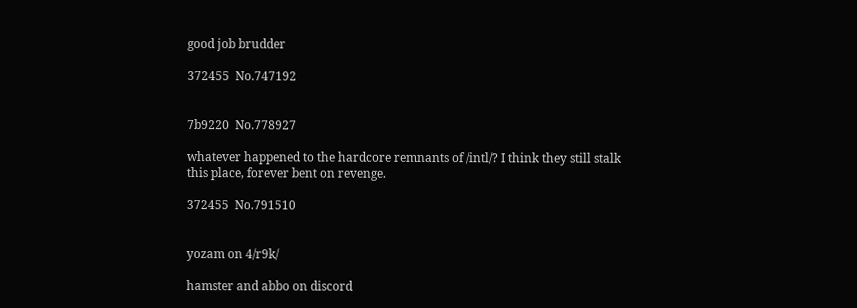good job brudder

372455  No.747192


7b9220  No.778927

whatever happened to the hardcore remnants of /intl/? I think they still stalk this place, forever bent on revenge.

372455  No.791510


yozam on 4/r9k/

hamster and abbo on discord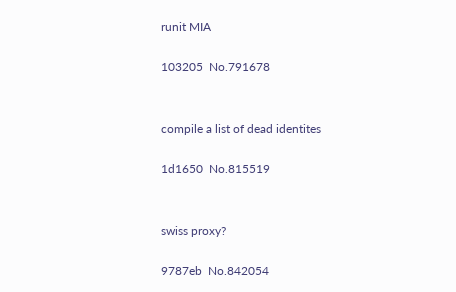runit MIA

103205  No.791678


compile a list of dead identites

1d1650  No.815519


swiss proxy?

9787eb  No.842054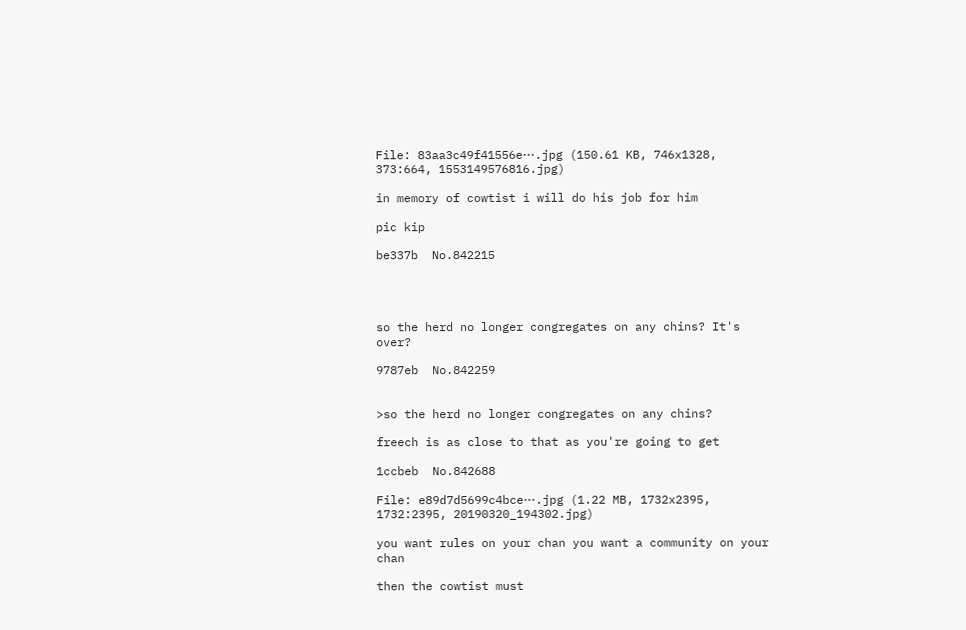File: 83aa3c49f41556e⋯.jpg (150.61 KB, 746x1328, 373:664, 1553149576816.jpg)

in memory of cowtist i will do his job for him

pic kip

be337b  No.842215




so the herd no longer congregates on any chins? It's over?

9787eb  No.842259


>so the herd no longer congregates on any chins?

freech is as close to that as you're going to get

1ccbeb  No.842688

File: e89d7d5699c4bce⋯.jpg (1.22 MB, 1732x2395, 1732:2395, 20190320_194302.jpg)

you want rules on your chan you want a community on your chan

then the cowtist must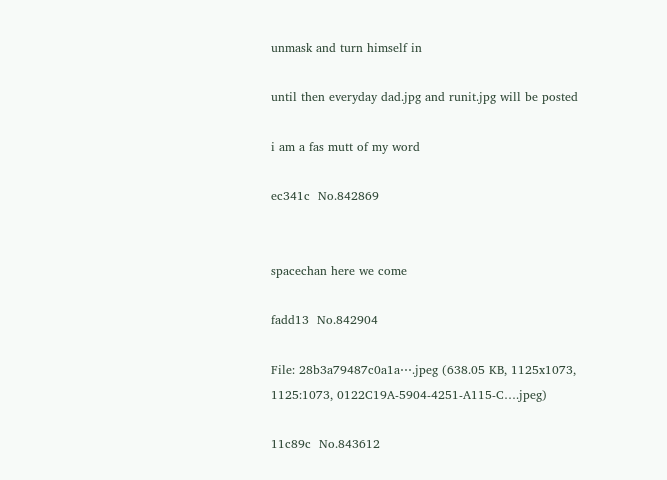unmask and turn himself in

until then everyday dad.jpg and runit.jpg will be posted

i am a fas mutt of my word

ec341c  No.842869


spacechan here we come

fadd13  No.842904

File: 28b3a79487c0a1a⋯.jpeg (638.05 KB, 1125x1073, 1125:1073, 0122C19A-5904-4251-A115-C….jpeg)

11c89c  No.843612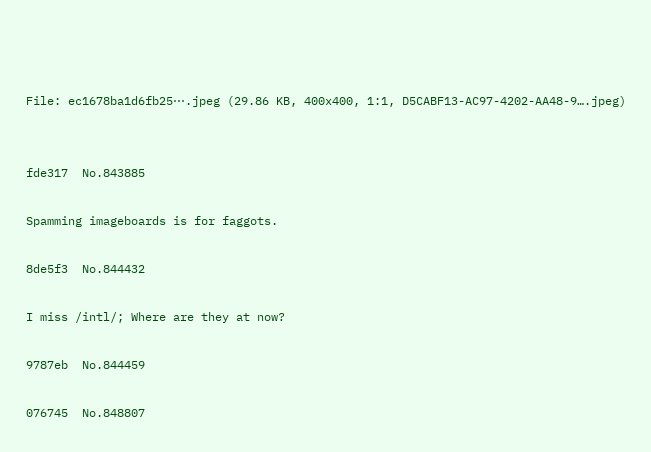File: ec1678ba1d6fb25⋯.jpeg (29.86 KB, 400x400, 1:1, D5CABF13-AC97-4202-AA48-9….jpeg)


fde317  No.843885

Spamming imageboards is for faggots.

8de5f3  No.844432

I miss /intl/; Where are they at now?

9787eb  No.844459

076745  No.848807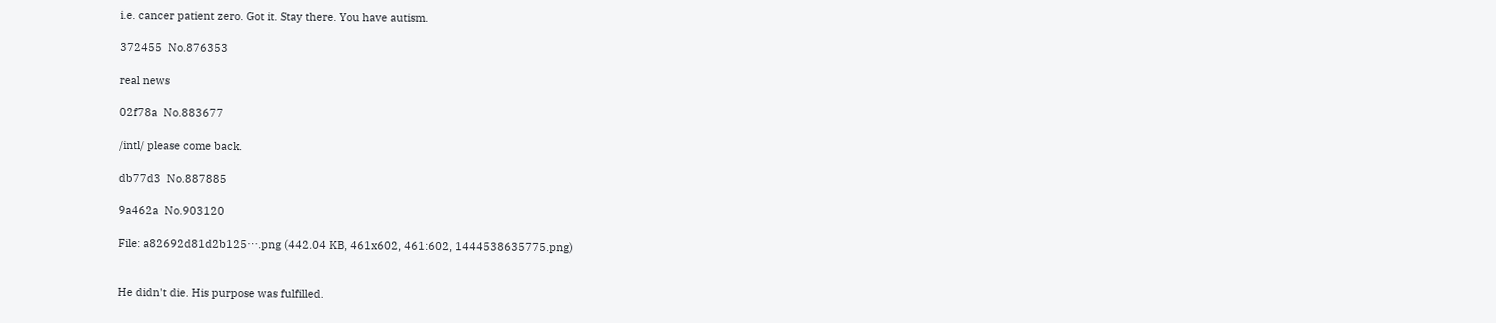i.e. cancer patient zero. Got it. Stay there. You have autism.

372455  No.876353

real news

02f78a  No.883677

/intl/ please come back.

db77d3  No.887885

9a462a  No.903120

File: a82692d81d2b125⋯.png (442.04 KB, 461x602, 461:602, 1444538635775.png)


He didn't die. His purpose was fulfilled.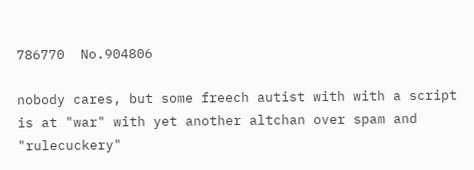786770  No.904806

nobody cares, but some freech autist with with a script is at "war" with yet another altchan over spam and "rulecuckery"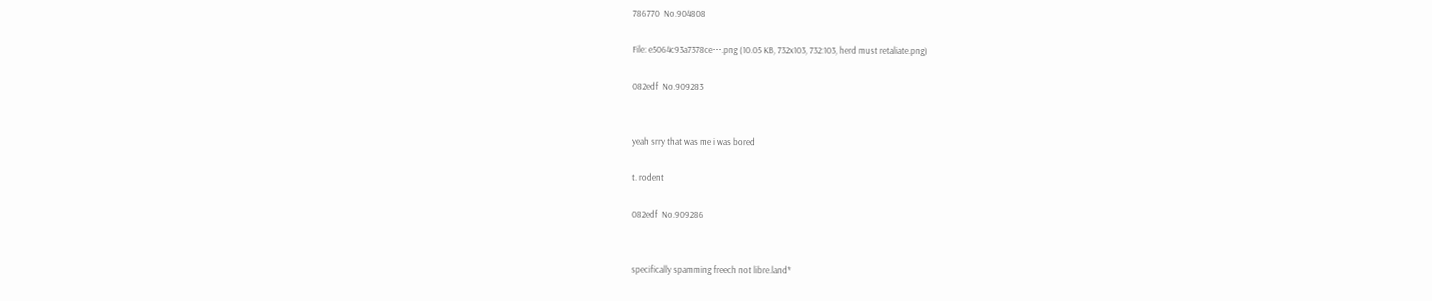786770  No.904808

File: e5064c93a7378ce⋯.png (10.05 KB, 732x103, 732:103, herd must retaliate.png)

082edf  No.909283


yeah srry that was me i was bored

t. rodent

082edf  No.909286


specifically spamming freech not libre.land*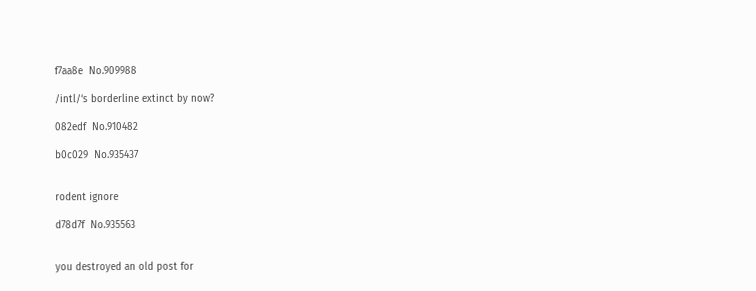f7aa8e  No.909988

/intl/‘s borderline extinct by now?

082edf  No.910482

b0c029  No.935437


rodent ignore

d78d7f  No.935563


you destroyed an old post for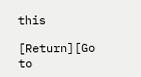this

[Return][Go to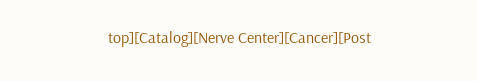top][Catalog][Nerve Center][Cancer][Post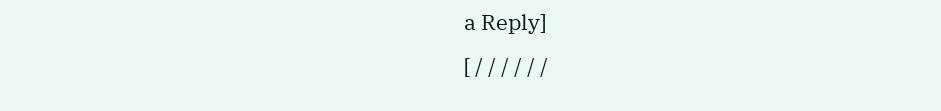a Reply]
[ / / / / / /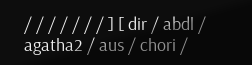/ / / / / / / ] [ dir / abdl / agatha2 / aus / chori /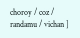choroy / coz / randamu / vichan ]